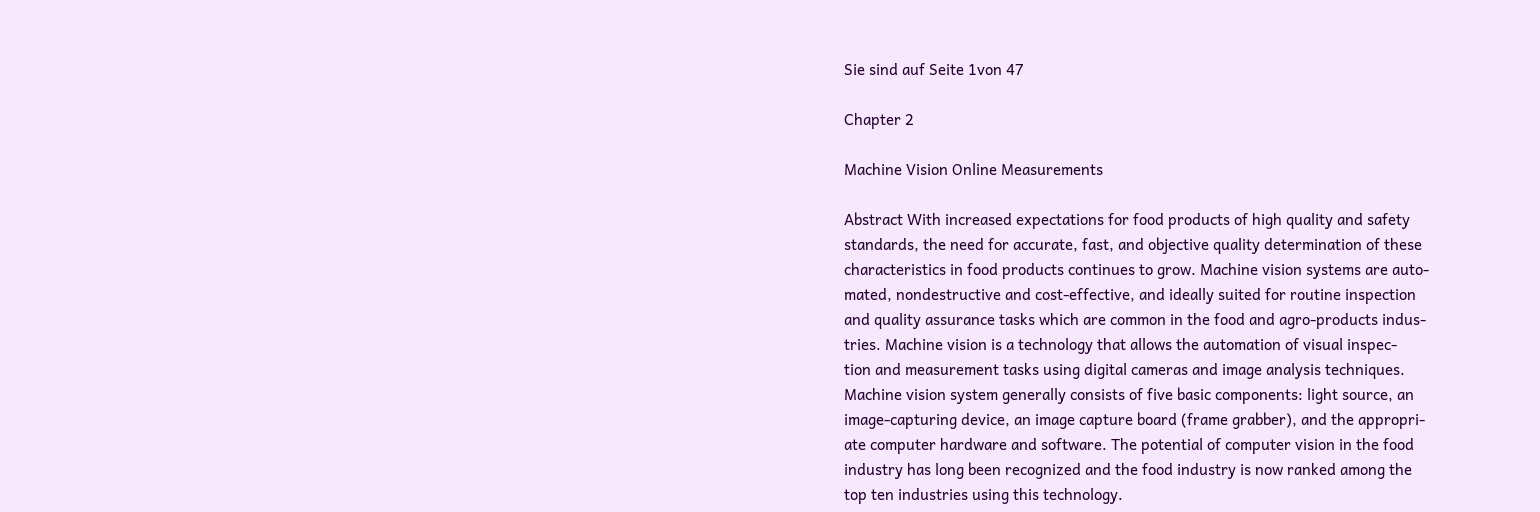Sie sind auf Seite 1von 47

Chapter 2

Machine Vision Online Measurements

Abstract With increased expectations for food products of high quality and safety
standards, the need for accurate, fast, and objective quality determination of these
characteristics in food products continues to grow. Machine vision systems are auto-
mated, nondestructive and cost-effective, and ideally suited for routine inspection
and quality assurance tasks which are common in the food and agro-products indus-
tries. Machine vision is a technology that allows the automation of visual inspec-
tion and measurement tasks using digital cameras and image analysis techniques.
Machine vision system generally consists of five basic components: light source, an
image-capturing device, an image capture board (frame grabber), and the appropri-
ate computer hardware and software. The potential of computer vision in the food
industry has long been recognized and the food industry is now ranked among the
top ten industries using this technology.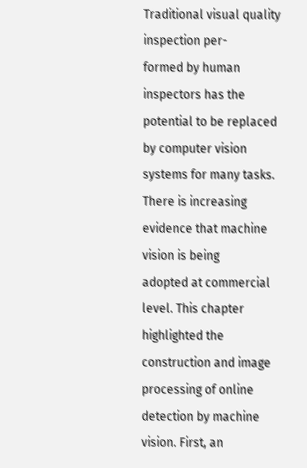Traditional visual quality inspection per-
formed by human inspectors has the potential to be replaced by computer vision
systems for many tasks. There is increasing evidence that machine vision is being
adopted at commercial level. This chapter highlighted the construction and image
processing of online detection by machine vision. First, an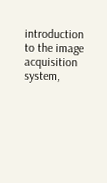introduction to the image
acquisition system,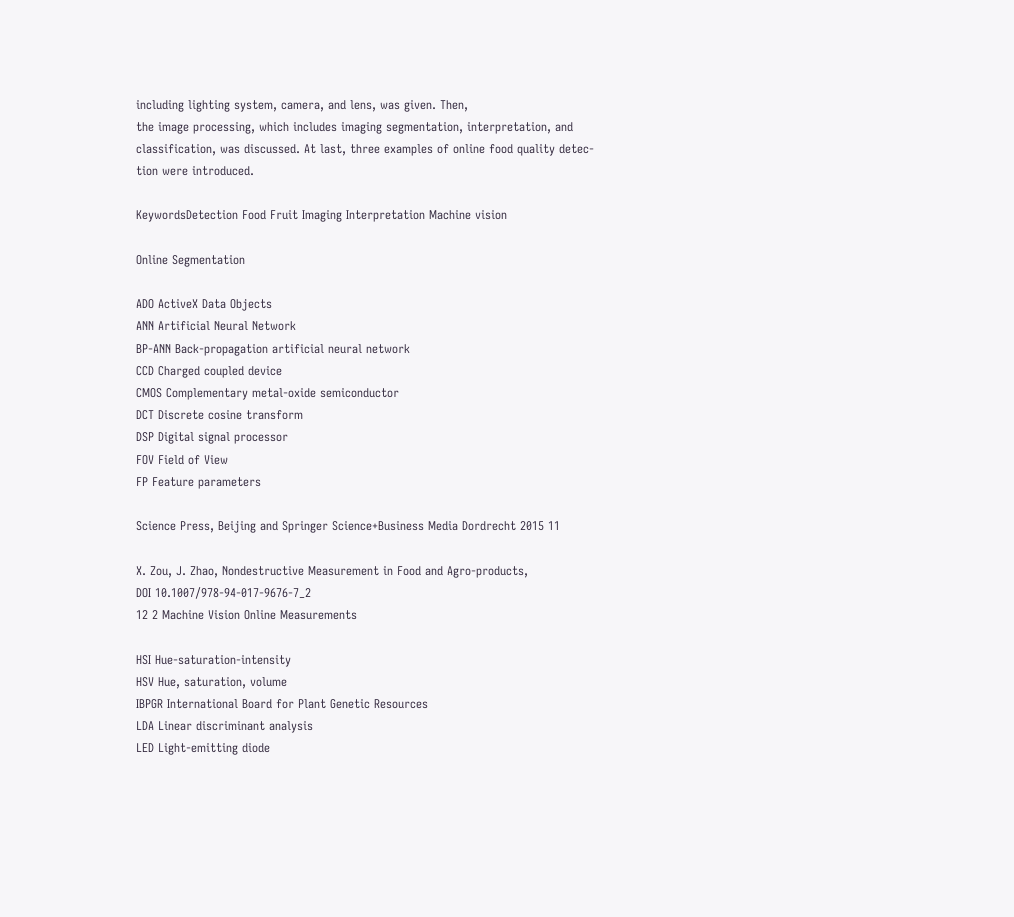including lighting system, camera, and lens, was given. Then,
the image processing, which includes imaging segmentation, interpretation, and
classification, was discussed. At last, three examples of online food quality detec-
tion were introduced.

KeywordsDetection Food Fruit Imaging Interpretation Machine vision

Online Segmentation

ADO ActiveX Data Objects
ANN Artificial Neural Network
BP-ANN Back-propagation artificial neural network
CCD Charged coupled device
CMOS Complementary metal-oxide semiconductor
DCT Discrete cosine transform
DSP Digital signal processor
FOV Field of View
FP Feature parameters

Science Press, Beijing and Springer Science+Business Media Dordrecht 2015 11

X. Zou, J. Zhao, Nondestructive Measurement in Food and Agro-products,
DOI 10.1007/978-94-017-9676-7_2
12 2 Machine Vision Online Measurements

HSI Hue-saturation-intensity
HSV Hue, saturation, volume
IBPGR International Board for Plant Genetic Resources
LDA Linear discriminant analysis
LED Light-emitting diode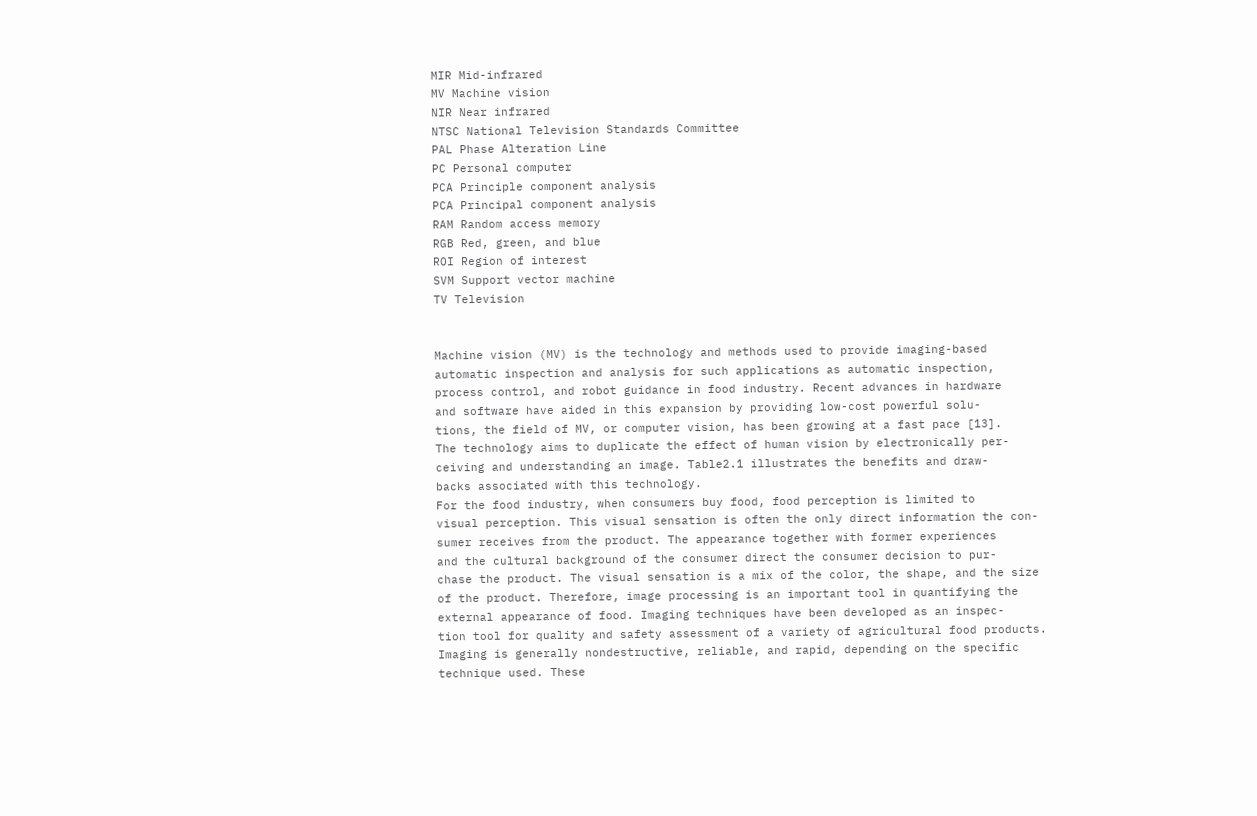MIR Mid-infrared
MV Machine vision
NIR Near infrared
NTSC National Television Standards Committee
PAL Phase Alteration Line
PC Personal computer
PCA Principle component analysis
PCA Principal component analysis
RAM Random access memory
RGB Red, green, and blue
ROI Region of interest
SVM Support vector machine
TV Television


Machine vision (MV) is the technology and methods used to provide imaging-based
automatic inspection and analysis for such applications as automatic inspection,
process control, and robot guidance in food industry. Recent advances in hardware
and software have aided in this expansion by providing low-cost powerful solu-
tions, the field of MV, or computer vision, has been growing at a fast pace [13].
The technology aims to duplicate the effect of human vision by electronically per-
ceiving and understanding an image. Table2.1 illustrates the benefits and draw-
backs associated with this technology.
For the food industry, when consumers buy food, food perception is limited to
visual perception. This visual sensation is often the only direct information the con-
sumer receives from the product. The appearance together with former experiences
and the cultural background of the consumer direct the consumer decision to pur-
chase the product. The visual sensation is a mix of the color, the shape, and the size
of the product. Therefore, image processing is an important tool in quantifying the
external appearance of food. Imaging techniques have been developed as an inspec-
tion tool for quality and safety assessment of a variety of agricultural food products.
Imaging is generally nondestructive, reliable, and rapid, depending on the specific
technique used. These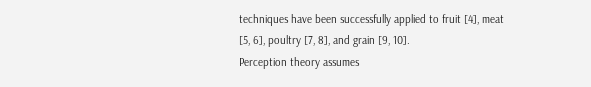techniques have been successfully applied to fruit [4], meat
[5, 6], poultry [7, 8], and grain [9, 10].
Perception theory assumes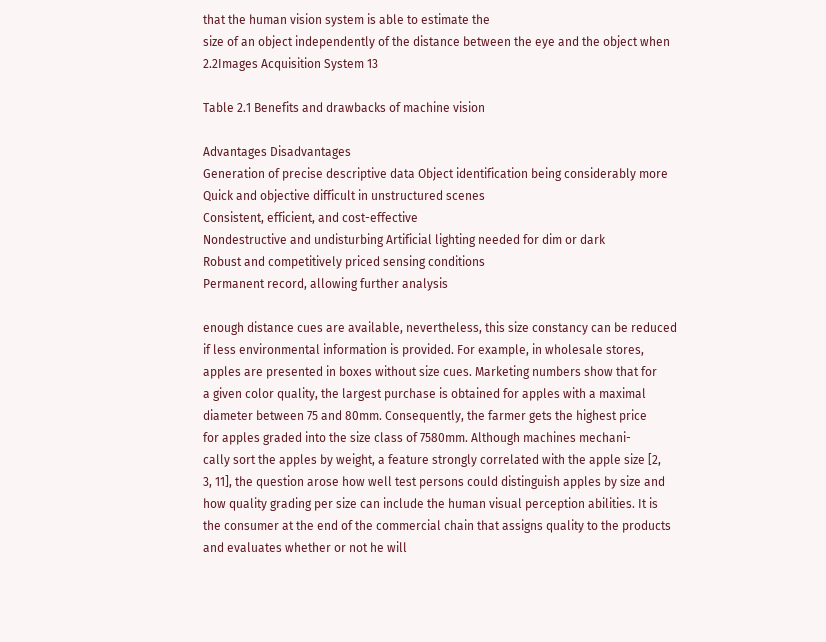that the human vision system is able to estimate the
size of an object independently of the distance between the eye and the object when
2.2Images Acquisition System 13

Table 2.1 Benefits and drawbacks of machine vision

Advantages Disadvantages
Generation of precise descriptive data Object identification being considerably more
Quick and objective difficult in unstructured scenes
Consistent, efficient, and cost-effective
Nondestructive and undisturbing Artificial lighting needed for dim or dark
Robust and competitively priced sensing conditions
Permanent record, allowing further analysis

enough distance cues are available, nevertheless, this size constancy can be reduced
if less environmental information is provided. For example, in wholesale stores,
apples are presented in boxes without size cues. Marketing numbers show that for
a given color quality, the largest purchase is obtained for apples with a maximal
diameter between 75 and 80mm. Consequently, the farmer gets the highest price
for apples graded into the size class of 7580mm. Although machines mechani-
cally sort the apples by weight, a feature strongly correlated with the apple size [2,
3, 11], the question arose how well test persons could distinguish apples by size and
how quality grading per size can include the human visual perception abilities. It is
the consumer at the end of the commercial chain that assigns quality to the products
and evaluates whether or not he will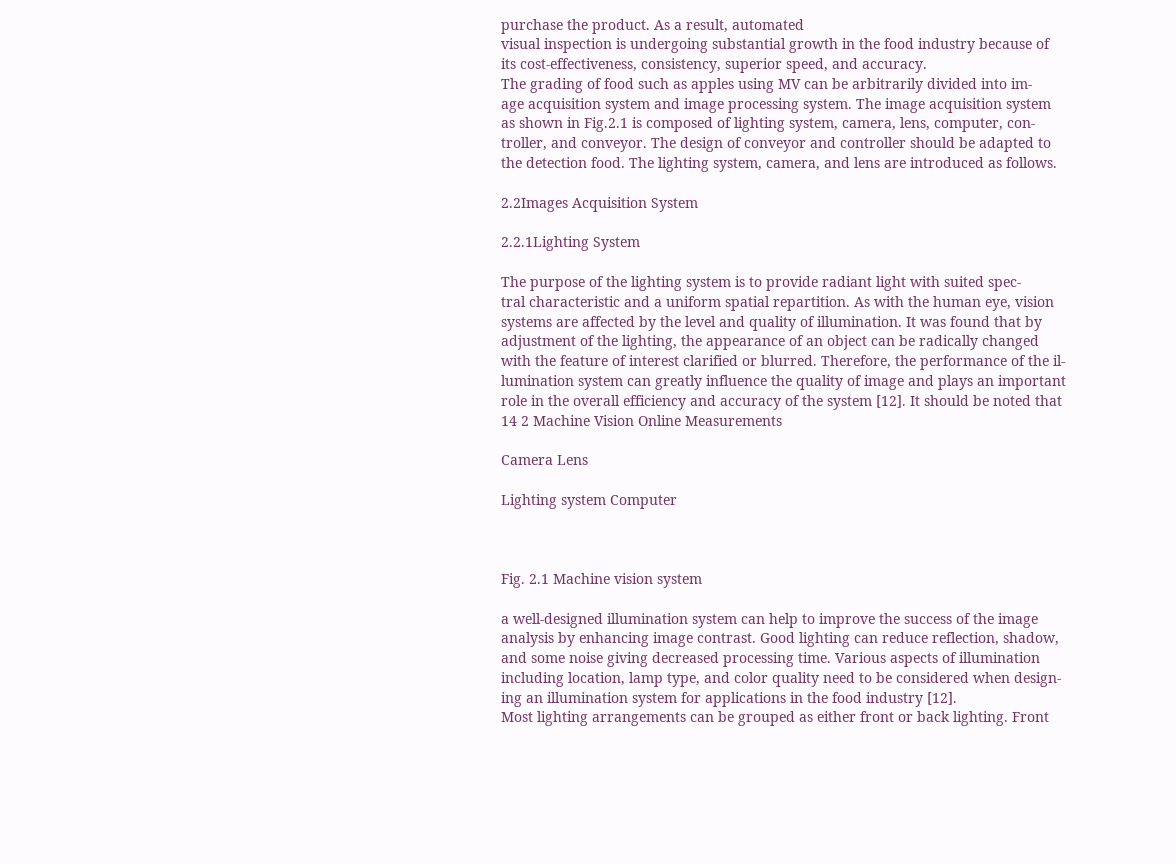purchase the product. As a result, automated
visual inspection is undergoing substantial growth in the food industry because of
its cost-effectiveness, consistency, superior speed, and accuracy.
The grading of food such as apples using MV can be arbitrarily divided into im-
age acquisition system and image processing system. The image acquisition system
as shown in Fig.2.1 is composed of lighting system, camera, lens, computer, con-
troller, and conveyor. The design of conveyor and controller should be adapted to
the detection food. The lighting system, camera, and lens are introduced as follows.

2.2Images Acquisition System

2.2.1Lighting System

The purpose of the lighting system is to provide radiant light with suited spec-
tral characteristic and a uniform spatial repartition. As with the human eye, vision
systems are affected by the level and quality of illumination. It was found that by
adjustment of the lighting, the appearance of an object can be radically changed
with the feature of interest clarified or blurred. Therefore, the performance of the il-
lumination system can greatly influence the quality of image and plays an important
role in the overall efficiency and accuracy of the system [12]. It should be noted that
14 2 Machine Vision Online Measurements

Camera Lens

Lighting system Computer



Fig. 2.1 Machine vision system

a well-designed illumination system can help to improve the success of the image
analysis by enhancing image contrast. Good lighting can reduce reflection, shadow,
and some noise giving decreased processing time. Various aspects of illumination
including location, lamp type, and color quality need to be considered when design-
ing an illumination system for applications in the food industry [12].
Most lighting arrangements can be grouped as either front or back lighting. Front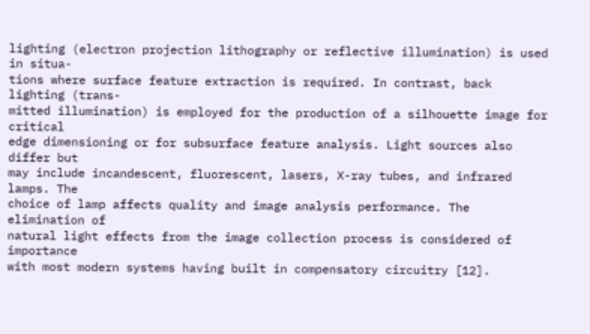lighting (electron projection lithography or reflective illumination) is used in situa-
tions where surface feature extraction is required. In contrast, back lighting (trans-
mitted illumination) is employed for the production of a silhouette image for critical
edge dimensioning or for subsurface feature analysis. Light sources also differ but
may include incandescent, fluorescent, lasers, X-ray tubes, and infrared lamps. The
choice of lamp affects quality and image analysis performance. The elimination of
natural light effects from the image collection process is considered of importance
with most modern systems having built in compensatory circuitry [12].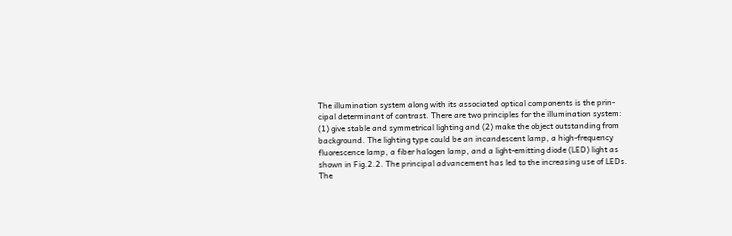The illumination system along with its associated optical components is the prin-
cipal determinant of contrast. There are two principles for the illumination system:
(1) give stable and symmetrical lighting and (2) make the object outstanding from
background. The lighting type could be an incandescent lamp, a high-frequency
fluorescence lamp, a fiber halogen lamp, and a light-emitting diode (LED) light as
shown in Fig.2.2. The principal advancement has led to the increasing use of LEDs.
The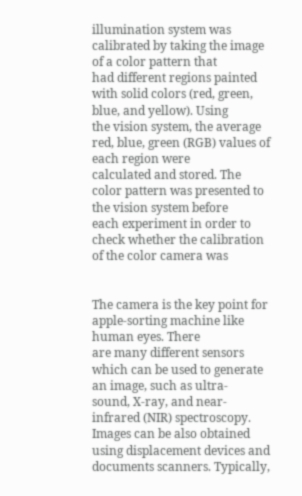illumination system was calibrated by taking the image of a color pattern that
had different regions painted with solid colors (red, green, blue, and yellow). Using
the vision system, the average red, blue, green (RGB) values of each region were
calculated and stored. The color pattern was presented to the vision system before
each experiment in order to check whether the calibration of the color camera was


The camera is the key point for apple-sorting machine like human eyes. There
are many different sensors which can be used to generate an image, such as ultra-
sound, X-ray, and near-infrared (NIR) spectroscopy. Images can be also obtained
using displacement devices and documents scanners. Typically,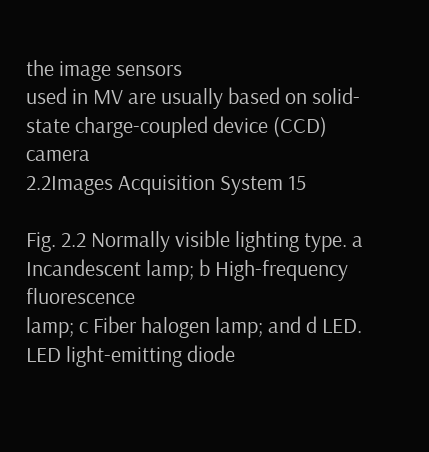the image sensors
used in MV are usually based on solid-state charge-coupled device (CCD) camera
2.2Images Acquisition System 15

Fig. 2.2 Normally visible lighting type. a Incandescent lamp; b High-frequency fluorescence
lamp; c Fiber halogen lamp; and d LED. LED light-emitting diode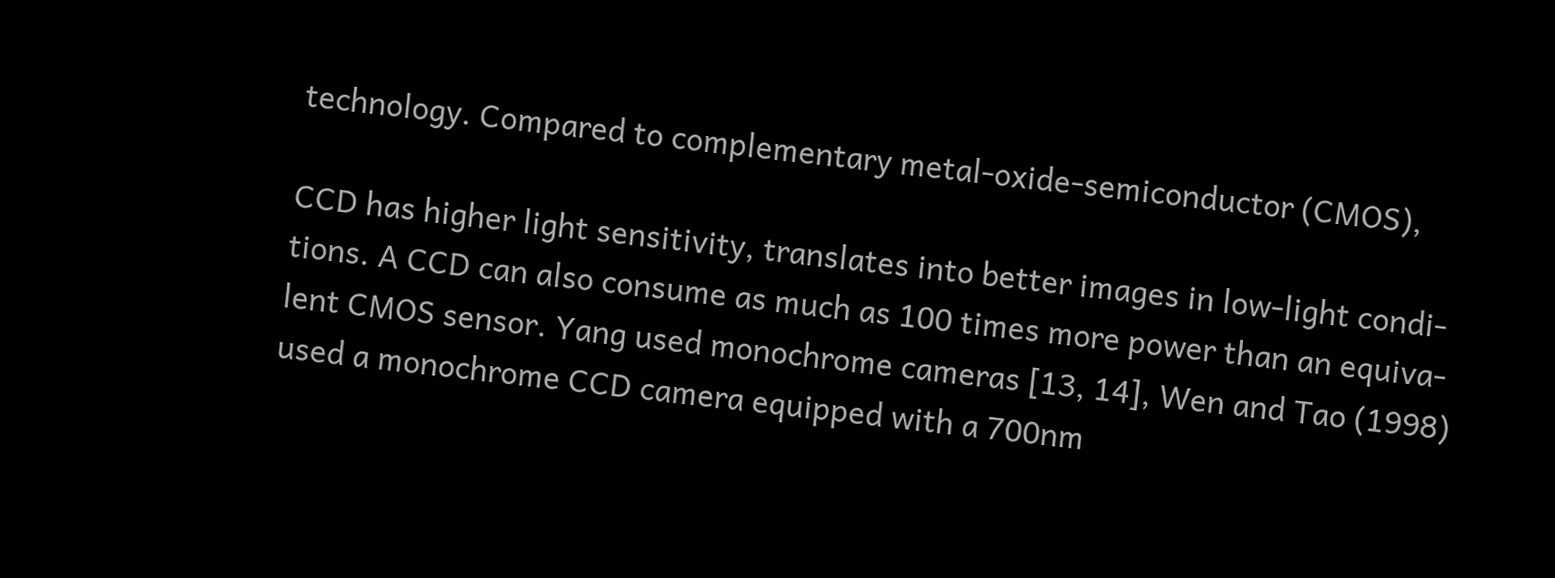technology. Compared to complementary metal-oxide-semiconductor (CMOS),

CCD has higher light sensitivity, translates into better images in low-light condi-
tions. A CCD can also consume as much as 100 times more power than an equiva-
lent CMOS sensor. Yang used monochrome cameras [13, 14], Wen and Tao (1998)
used a monochrome CCD camera equipped with a 700nm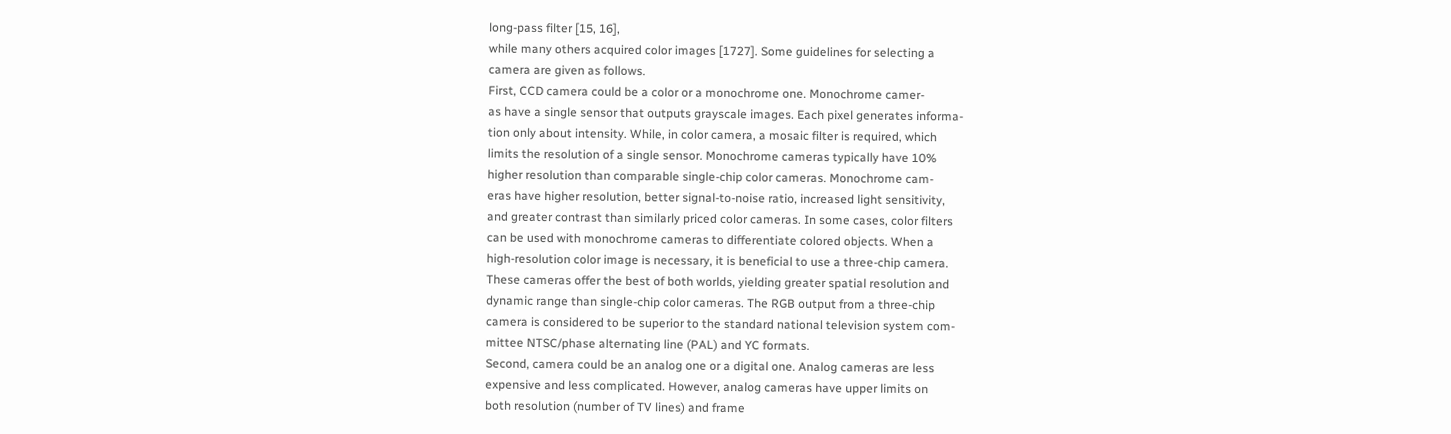long-pass filter [15, 16],
while many others acquired color images [1727]. Some guidelines for selecting a
camera are given as follows.
First, CCD camera could be a color or a monochrome one. Monochrome camer-
as have a single sensor that outputs grayscale images. Each pixel generates informa-
tion only about intensity. While, in color camera, a mosaic filter is required, which
limits the resolution of a single sensor. Monochrome cameras typically have 10%
higher resolution than comparable single-chip color cameras. Monochrome cam-
eras have higher resolution, better signal-to-noise ratio, increased light sensitivity,
and greater contrast than similarly priced color cameras. In some cases, color filters
can be used with monochrome cameras to differentiate colored objects. When a
high-resolution color image is necessary, it is beneficial to use a three-chip camera.
These cameras offer the best of both worlds, yielding greater spatial resolution and
dynamic range than single-chip color cameras. The RGB output from a three-chip
camera is considered to be superior to the standard national television system com-
mittee NTSC/phase alternating line (PAL) and YC formats.
Second, camera could be an analog one or a digital one. Analog cameras are less
expensive and less complicated. However, analog cameras have upper limits on
both resolution (number of TV lines) and frame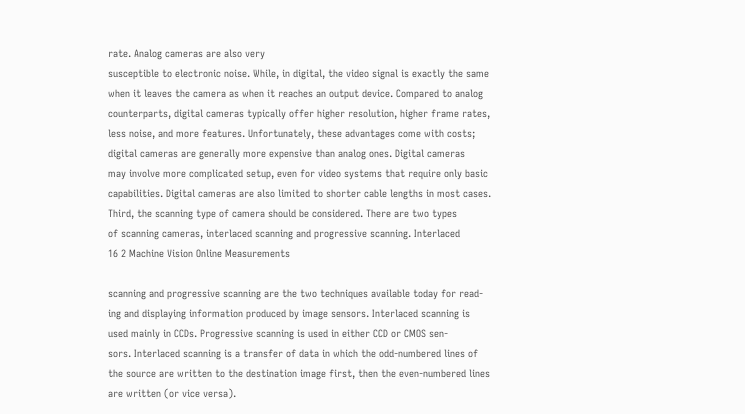rate. Analog cameras are also very
susceptible to electronic noise. While, in digital, the video signal is exactly the same
when it leaves the camera as when it reaches an output device. Compared to analog
counterparts, digital cameras typically offer higher resolution, higher frame rates,
less noise, and more features. Unfortunately, these advantages come with costs;
digital cameras are generally more expensive than analog ones. Digital cameras
may involve more complicated setup, even for video systems that require only basic
capabilities. Digital cameras are also limited to shorter cable lengths in most cases.
Third, the scanning type of camera should be considered. There are two types
of scanning cameras, interlaced scanning and progressive scanning. Interlaced
16 2 Machine Vision Online Measurements

scanning and progressive scanning are the two techniques available today for read-
ing and displaying information produced by image sensors. Interlaced scanning is
used mainly in CCDs. Progressive scanning is used in either CCD or CMOS sen-
sors. Interlaced scanning is a transfer of data in which the odd-numbered lines of
the source are written to the destination image first, then the even-numbered lines
are written (or vice versa).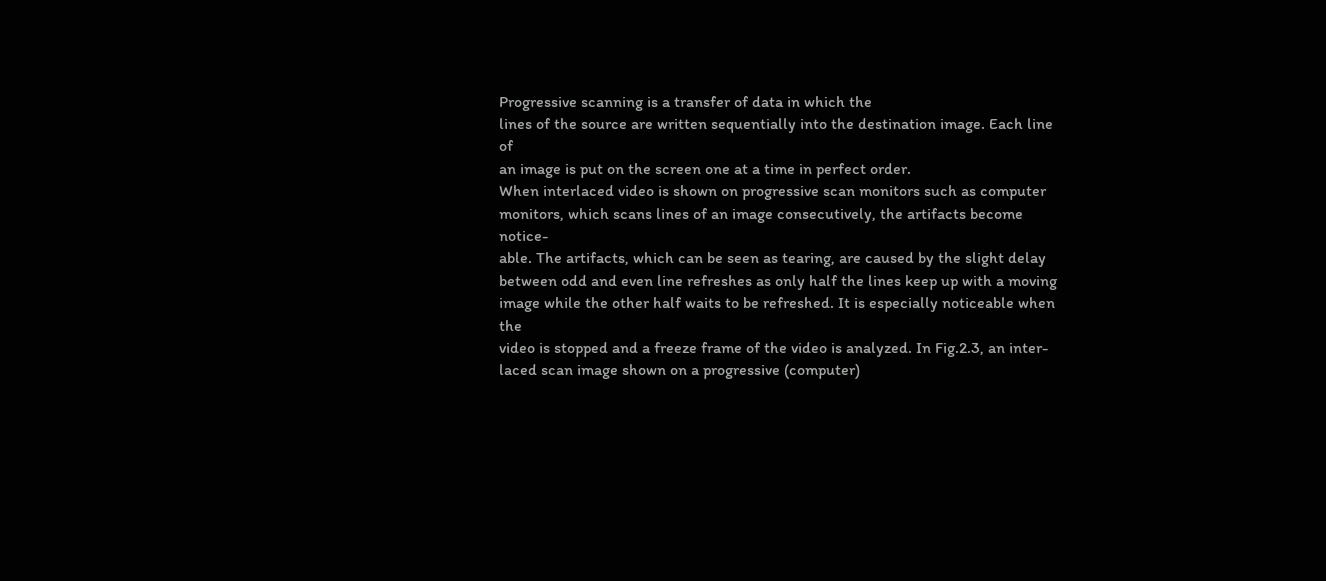Progressive scanning is a transfer of data in which the
lines of the source are written sequentially into the destination image. Each line of
an image is put on the screen one at a time in perfect order.
When interlaced video is shown on progressive scan monitors such as computer
monitors, which scans lines of an image consecutively, the artifacts become notice-
able. The artifacts, which can be seen as tearing, are caused by the slight delay
between odd and even line refreshes as only half the lines keep up with a moving
image while the other half waits to be refreshed. It is especially noticeable when the
video is stopped and a freeze frame of the video is analyzed. In Fig.2.3, an inter-
laced scan image shown on a progressive (computer)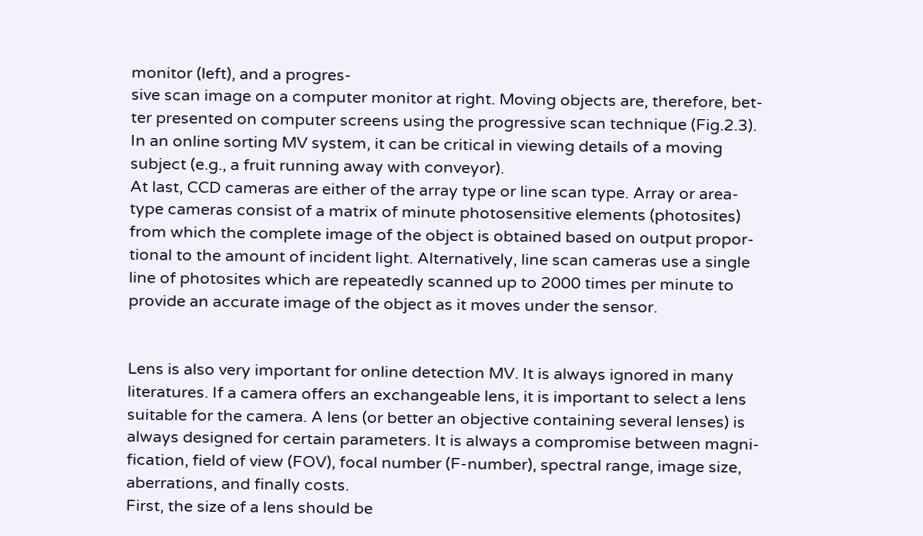monitor (left), and a progres-
sive scan image on a computer monitor at right. Moving objects are, therefore, bet-
ter presented on computer screens using the progressive scan technique (Fig.2.3).
In an online sorting MV system, it can be critical in viewing details of a moving
subject (e.g., a fruit running away with conveyor).
At last, CCD cameras are either of the array type or line scan type. Array or area-
type cameras consist of a matrix of minute photosensitive elements (photosites)
from which the complete image of the object is obtained based on output propor-
tional to the amount of incident light. Alternatively, line scan cameras use a single
line of photosites which are repeatedly scanned up to 2000 times per minute to
provide an accurate image of the object as it moves under the sensor.


Lens is also very important for online detection MV. It is always ignored in many
literatures. If a camera offers an exchangeable lens, it is important to select a lens
suitable for the camera. A lens (or better an objective containing several lenses) is
always designed for certain parameters. It is always a compromise between magni-
fication, field of view (FOV), focal number (F-number), spectral range, image size,
aberrations, and finally costs.
First, the size of a lens should be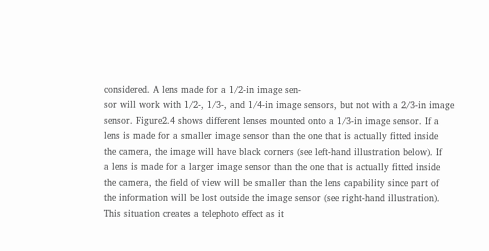considered. A lens made for a 1/2-in image sen-
sor will work with 1/2-, 1/3-, and 1/4-in image sensors, but not with a 2/3-in image
sensor. Figure2.4 shows different lenses mounted onto a 1/3-in image sensor. If a
lens is made for a smaller image sensor than the one that is actually fitted inside
the camera, the image will have black corners (see left-hand illustration below). If
a lens is made for a larger image sensor than the one that is actually fitted inside
the camera, the field of view will be smaller than the lens capability since part of
the information will be lost outside the image sensor (see right-hand illustration).
This situation creates a telephoto effect as it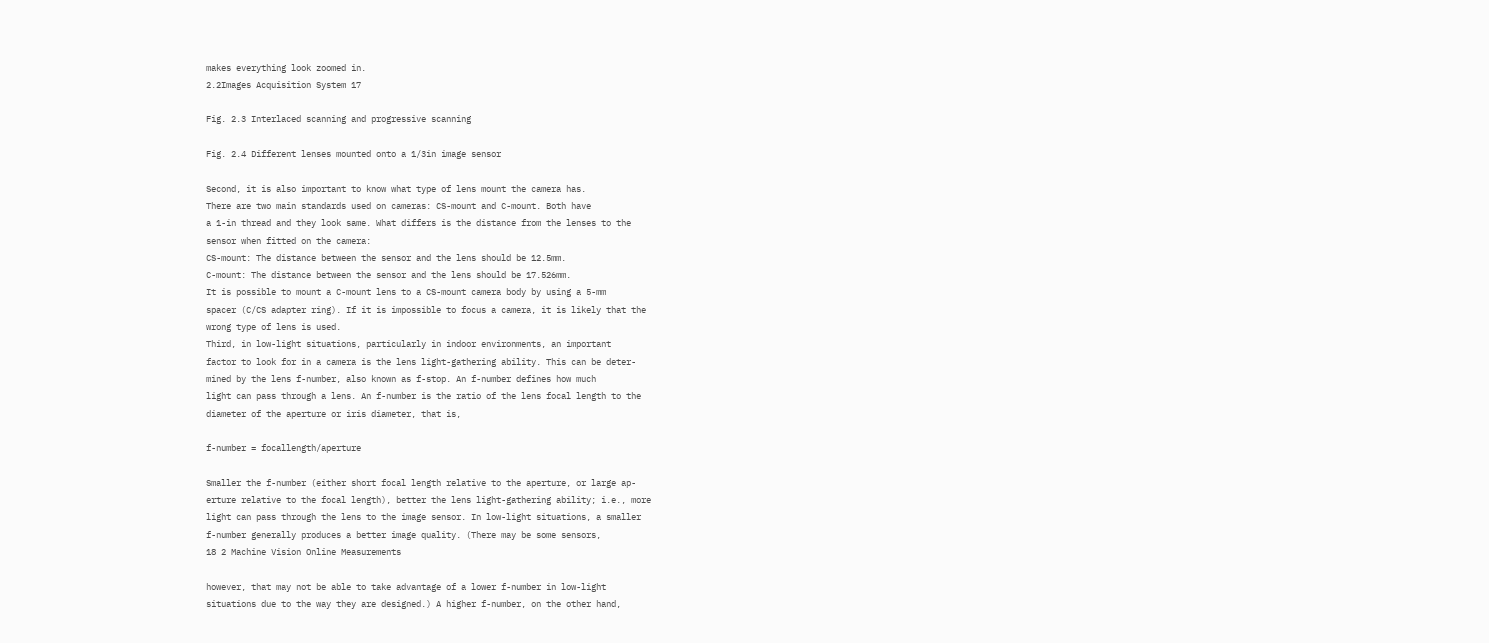makes everything look zoomed in.
2.2Images Acquisition System 17

Fig. 2.3 Interlaced scanning and progressive scanning

Fig. 2.4 Different lenses mounted onto a 1/3in image sensor

Second, it is also important to know what type of lens mount the camera has.
There are two main standards used on cameras: CS-mount and C-mount. Both have
a 1-in thread and they look same. What differs is the distance from the lenses to the
sensor when fitted on the camera:
CS-mount: The distance between the sensor and the lens should be 12.5mm.
C-mount: The distance between the sensor and the lens should be 17.526mm.
It is possible to mount a C-mount lens to a CS-mount camera body by using a 5-mm
spacer (C/CS adapter ring). If it is impossible to focus a camera, it is likely that the
wrong type of lens is used.
Third, in low-light situations, particularly in indoor environments, an important
factor to look for in a camera is the lens light-gathering ability. This can be deter-
mined by the lens f-number, also known as f-stop. An f-number defines how much
light can pass through a lens. An f-number is the ratio of the lens focal length to the
diameter of the aperture or iris diameter, that is,

f-number = focallength/aperture

Smaller the f-number (either short focal length relative to the aperture, or large ap-
erture relative to the focal length), better the lens light-gathering ability; i.e., more
light can pass through the lens to the image sensor. In low-light situations, a smaller
f-number generally produces a better image quality. (There may be some sensors,
18 2 Machine Vision Online Measurements

however, that may not be able to take advantage of a lower f-number in low-light
situations due to the way they are designed.) A higher f-number, on the other hand,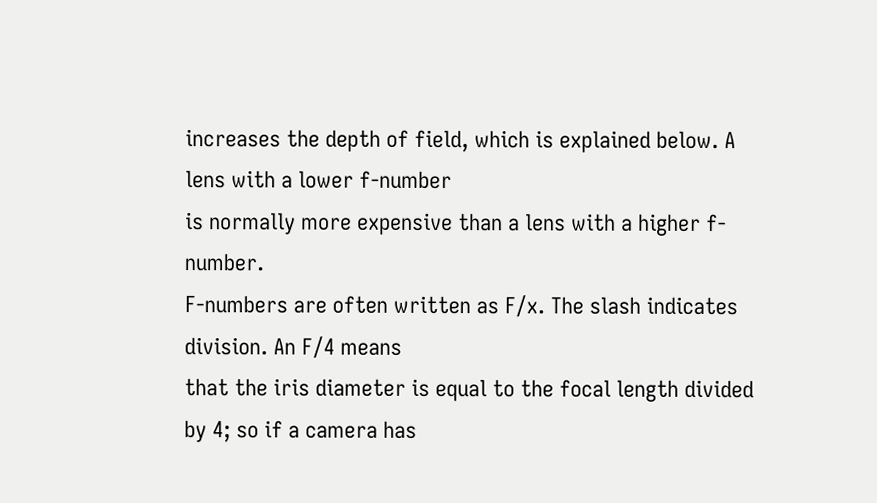increases the depth of field, which is explained below. A lens with a lower f-number
is normally more expensive than a lens with a higher f-number.
F-numbers are often written as F/x. The slash indicates division. An F/4 means
that the iris diameter is equal to the focal length divided by 4; so if a camera has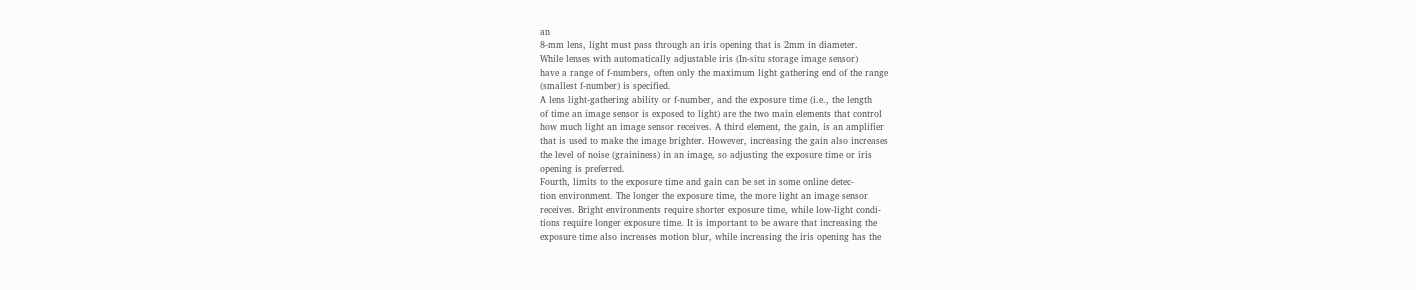an
8-mm lens, light must pass through an iris opening that is 2mm in diameter.
While lenses with automatically adjustable iris (In-situ storage image sensor)
have a range of f-numbers, often only the maximum light gathering end of the range
(smallest f-number) is specified.
A lens light-gathering ability or f-number, and the exposure time (i.e., the length
of time an image sensor is exposed to light) are the two main elements that control
how much light an image sensor receives. A third element, the gain, is an amplifier
that is used to make the image brighter. However, increasing the gain also increases
the level of noise (graininess) in an image, so adjusting the exposure time or iris
opening is preferred.
Fourth, limits to the exposure time and gain can be set in some online detec-
tion environment. The longer the exposure time, the more light an image sensor
receives. Bright environments require shorter exposure time, while low-light condi-
tions require longer exposure time. It is important to be aware that increasing the
exposure time also increases motion blur, while increasing the iris opening has the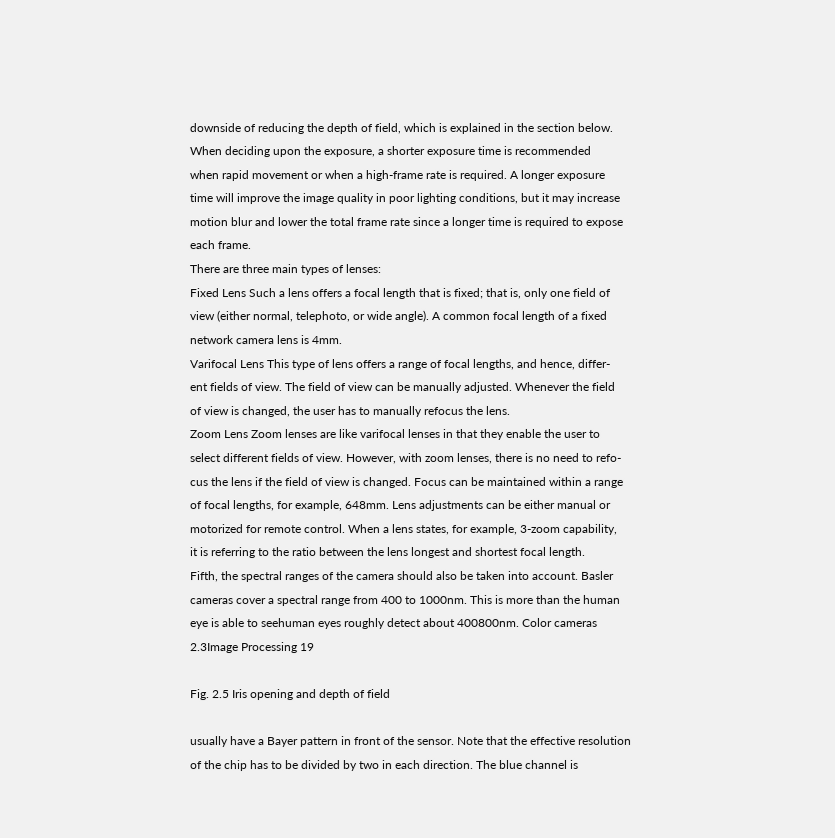downside of reducing the depth of field, which is explained in the section below.
When deciding upon the exposure, a shorter exposure time is recommended
when rapid movement or when a high-frame rate is required. A longer exposure
time will improve the image quality in poor lighting conditions, but it may increase
motion blur and lower the total frame rate since a longer time is required to expose
each frame.
There are three main types of lenses:
Fixed Lens Such a lens offers a focal length that is fixed; that is, only one field of
view (either normal, telephoto, or wide angle). A common focal length of a fixed
network camera lens is 4mm.
Varifocal Lens This type of lens offers a range of focal lengths, and hence, differ-
ent fields of view. The field of view can be manually adjusted. Whenever the field
of view is changed, the user has to manually refocus the lens.
Zoom Lens Zoom lenses are like varifocal lenses in that they enable the user to
select different fields of view. However, with zoom lenses, there is no need to refo-
cus the lens if the field of view is changed. Focus can be maintained within a range
of focal lengths, for example, 648mm. Lens adjustments can be either manual or
motorized for remote control. When a lens states, for example, 3-zoom capability,
it is referring to the ratio between the lens longest and shortest focal length.
Fifth, the spectral ranges of the camera should also be taken into account. Basler
cameras cover a spectral range from 400 to 1000nm. This is more than the human
eye is able to seehuman eyes roughly detect about 400800nm. Color cameras
2.3Image Processing 19

Fig. 2.5 Iris opening and depth of field

usually have a Bayer pattern in front of the sensor. Note that the effective resolution
of the chip has to be divided by two in each direction. The blue channel is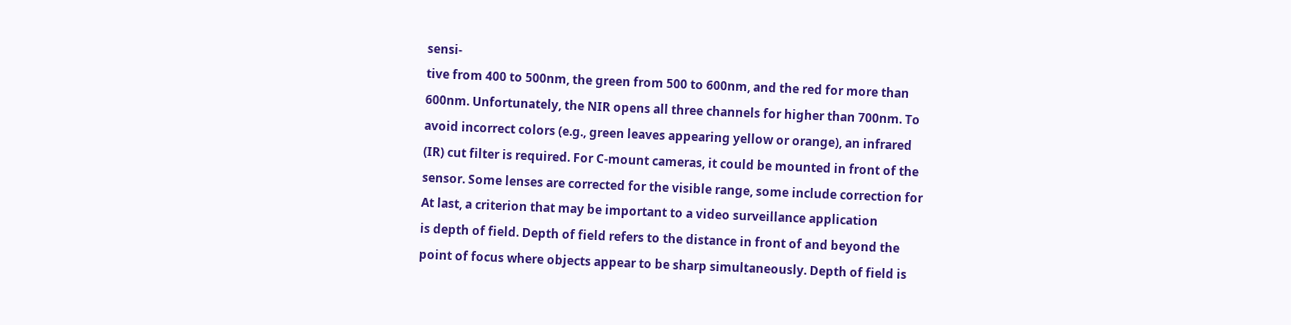sensi-
tive from 400 to 500nm, the green from 500 to 600nm, and the red for more than
600nm. Unfortunately, the NIR opens all three channels for higher than 700nm. To
avoid incorrect colors (e.g., green leaves appearing yellow or orange), an infrared
(IR) cut filter is required. For C-mount cameras, it could be mounted in front of the
sensor. Some lenses are corrected for the visible range, some include correction for
At last, a criterion that may be important to a video surveillance application
is depth of field. Depth of field refers to the distance in front of and beyond the
point of focus where objects appear to be sharp simultaneously. Depth of field is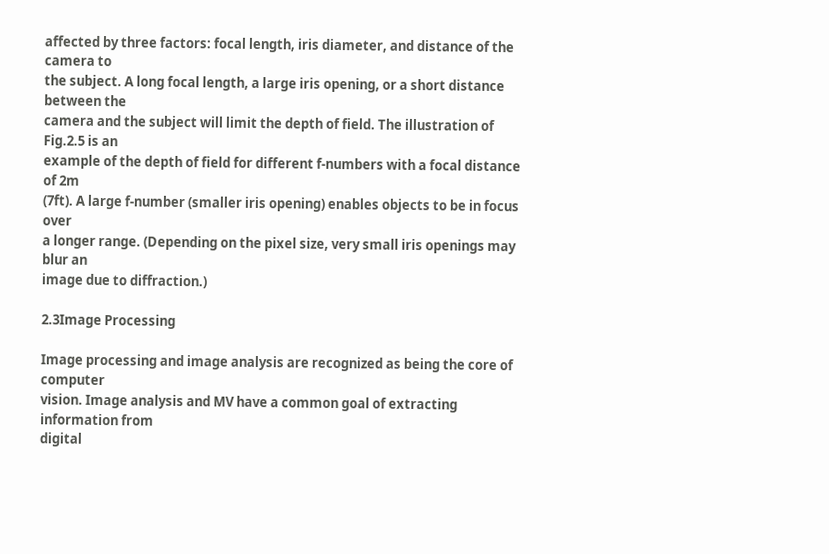affected by three factors: focal length, iris diameter, and distance of the camera to
the subject. A long focal length, a large iris opening, or a short distance between the
camera and the subject will limit the depth of field. The illustration of Fig.2.5 is an
example of the depth of field for different f-numbers with a focal distance of 2m
(7ft). A large f-number (smaller iris opening) enables objects to be in focus over
a longer range. (Depending on the pixel size, very small iris openings may blur an
image due to diffraction.)

2.3Image Processing

Image processing and image analysis are recognized as being the core of computer
vision. Image analysis and MV have a common goal of extracting information from
digital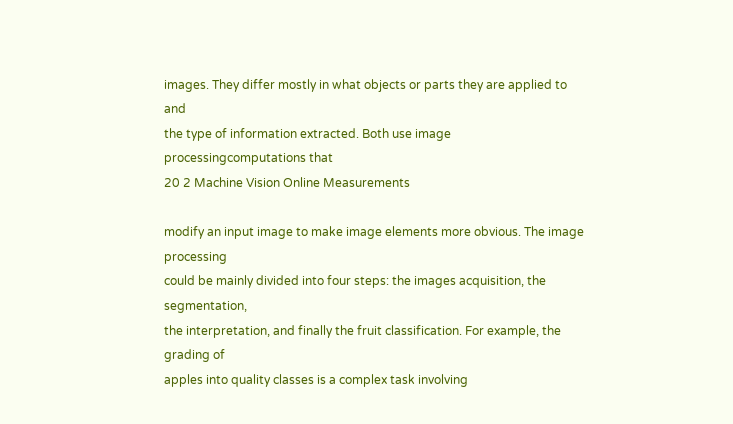images. They differ mostly in what objects or parts they are applied to and
the type of information extracted. Both use image processingcomputations that
20 2 Machine Vision Online Measurements

modify an input image to make image elements more obvious. The image processing
could be mainly divided into four steps: the images acquisition, the segmentation,
the interpretation, and finally the fruit classification. For example, the grading of
apples into quality classes is a complex task involving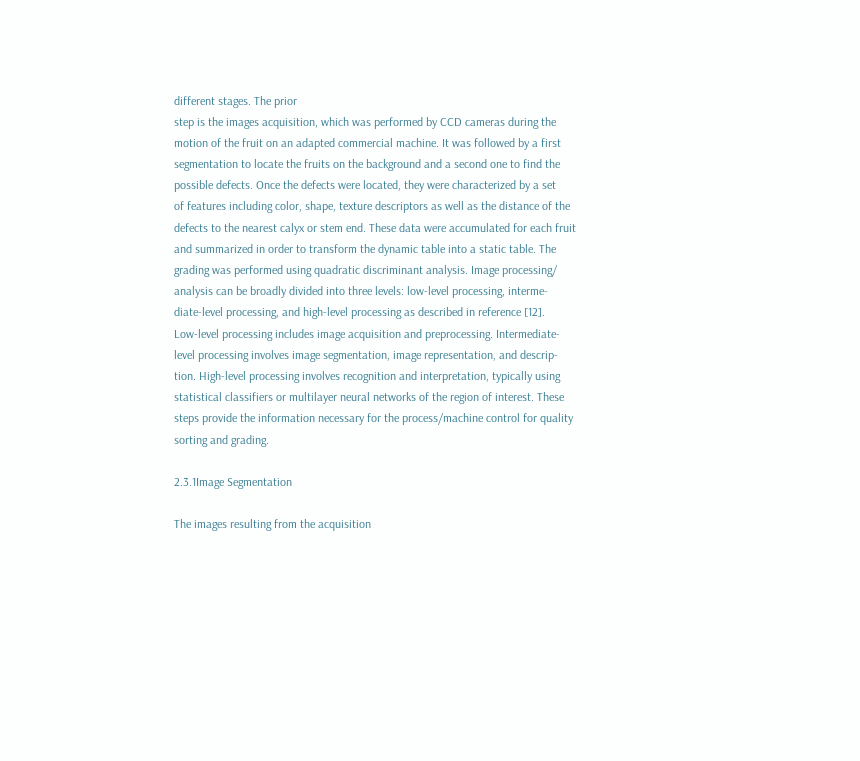different stages. The prior
step is the images acquisition, which was performed by CCD cameras during the
motion of the fruit on an adapted commercial machine. It was followed by a first
segmentation to locate the fruits on the background and a second one to find the
possible defects. Once the defects were located, they were characterized by a set
of features including color, shape, texture descriptors as well as the distance of the
defects to the nearest calyx or stem end. These data were accumulated for each fruit
and summarized in order to transform the dynamic table into a static table. The
grading was performed using quadratic discriminant analysis. Image processing/
analysis can be broadly divided into three levels: low-level processing, interme-
diate-level processing, and high-level processing as described in reference [12].
Low-level processing includes image acquisition and preprocessing. Intermediate-
level processing involves image segmentation, image representation, and descrip-
tion. High-level processing involves recognition and interpretation, typically using
statistical classifiers or multilayer neural networks of the region of interest. These
steps provide the information necessary for the process/machine control for quality
sorting and grading.

2.3.1Image Segmentation

The images resulting from the acquisition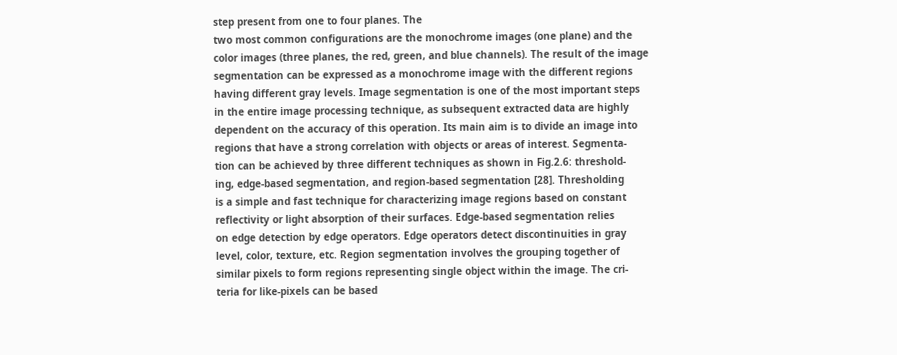step present from one to four planes. The
two most common configurations are the monochrome images (one plane) and the
color images (three planes, the red, green, and blue channels). The result of the image
segmentation can be expressed as a monochrome image with the different regions
having different gray levels. Image segmentation is one of the most important steps
in the entire image processing technique, as subsequent extracted data are highly
dependent on the accuracy of this operation. Its main aim is to divide an image into
regions that have a strong correlation with objects or areas of interest. Segmenta-
tion can be achieved by three different techniques as shown in Fig.2.6: threshold-
ing, edge-based segmentation, and region-based segmentation [28]. Thresholding
is a simple and fast technique for characterizing image regions based on constant
reflectivity or light absorption of their surfaces. Edge-based segmentation relies
on edge detection by edge operators. Edge operators detect discontinuities in gray
level, color, texture, etc. Region segmentation involves the grouping together of
similar pixels to form regions representing single object within the image. The cri-
teria for like-pixels can be based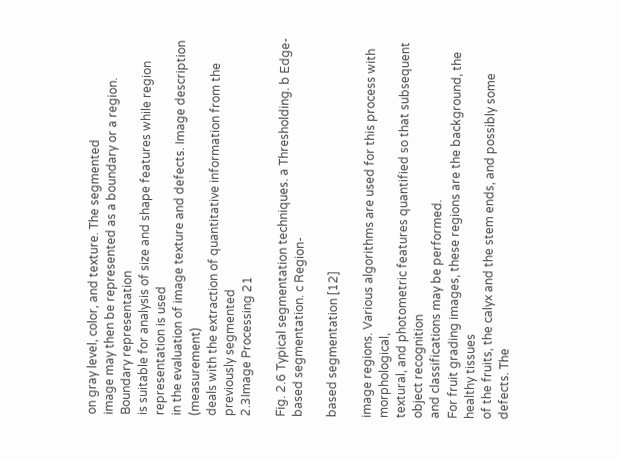on gray level, color, and texture. The segmented
image may then be represented as a boundary or a region. Boundary representation
is suitable for analysis of size and shape features while region representation is used
in the evaluation of image texture and defects. Image description (measurement)
deals with the extraction of quantitative information from the previously segmented
2.3Image Processing 21

Fig. 2.6 Typical segmentation techniques. a Thresholding. b Edge-based segmentation. c Region-

based segmentation [12]

image regions. Various algorithms are used for this process with morphological,
textural, and photometric features quantified so that subsequent object recognition
and classifications may be performed.
For fruit grading images, these regions are the background, the healthy tissues
of the fruits, the calyx and the stem ends, and possibly some defects. The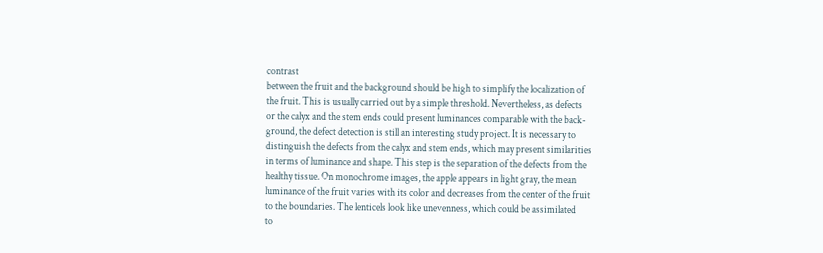contrast
between the fruit and the background should be high to simplify the localization of
the fruit. This is usually carried out by a simple threshold. Nevertheless, as defects
or the calyx and the stem ends could present luminances comparable with the back-
ground, the defect detection is still an interesting study project. It is necessary to
distinguish the defects from the calyx and stem ends, which may present similarities
in terms of luminance and shape. This step is the separation of the defects from the
healthy tissue. On monochrome images, the apple appears in light gray, the mean
luminance of the fruit varies with its color and decreases from the center of the fruit
to the boundaries. The lenticels look like unevenness, which could be assimilated
to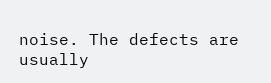noise. The defects are usually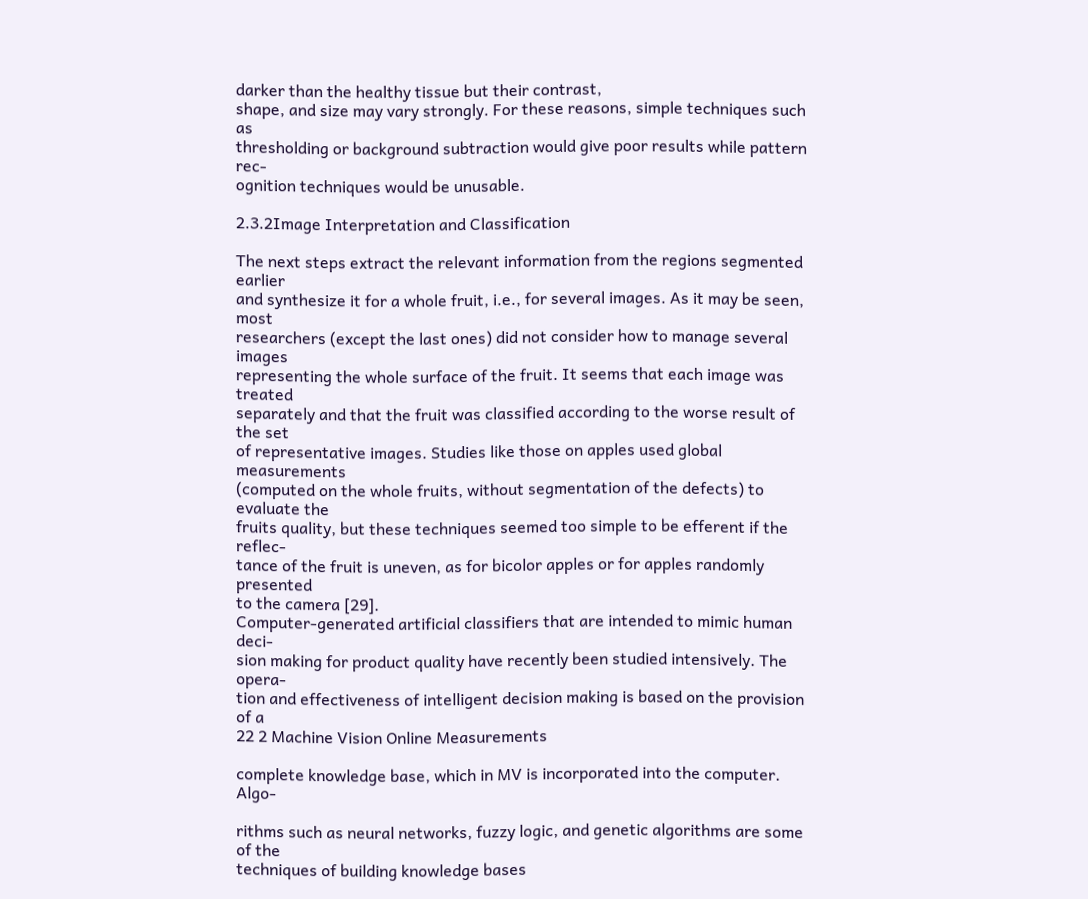darker than the healthy tissue but their contrast,
shape, and size may vary strongly. For these reasons, simple techniques such as
thresholding or background subtraction would give poor results while pattern rec-
ognition techniques would be unusable.

2.3.2Image Interpretation and Classification

The next steps extract the relevant information from the regions segmented earlier
and synthesize it for a whole fruit, i.e., for several images. As it may be seen, most
researchers (except the last ones) did not consider how to manage several images
representing the whole surface of the fruit. It seems that each image was treated
separately and that the fruit was classified according to the worse result of the set
of representative images. Studies like those on apples used global measurements
(computed on the whole fruits, without segmentation of the defects) to evaluate the
fruits quality, but these techniques seemed too simple to be efferent if the reflec-
tance of the fruit is uneven, as for bicolor apples or for apples randomly presented
to the camera [29].
Computer-generated artificial classifiers that are intended to mimic human deci-
sion making for product quality have recently been studied intensively. The opera-
tion and effectiveness of intelligent decision making is based on the provision of a
22 2 Machine Vision Online Measurements

complete knowledge base, which in MV is incorporated into the computer. Algo-

rithms such as neural networks, fuzzy logic, and genetic algorithms are some of the
techniques of building knowledge bases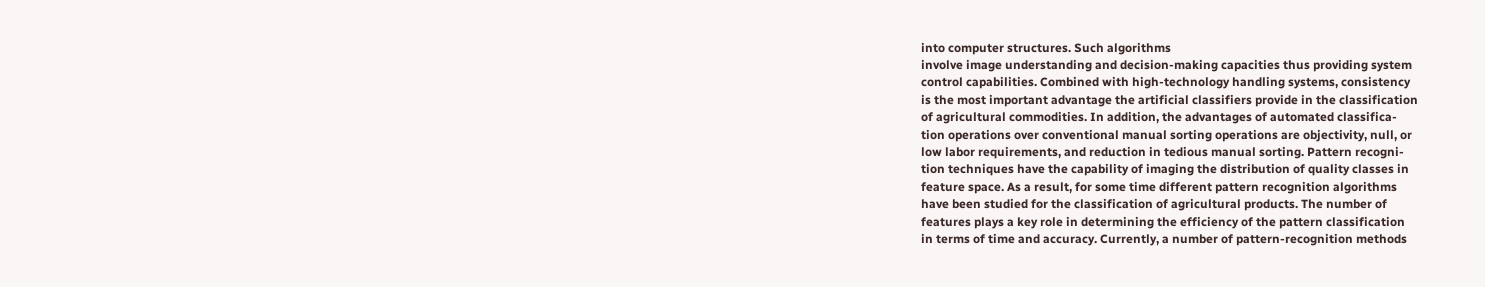into computer structures. Such algorithms
involve image understanding and decision-making capacities thus providing system
control capabilities. Combined with high-technology handling systems, consistency
is the most important advantage the artificial classifiers provide in the classification
of agricultural commodities. In addition, the advantages of automated classifica-
tion operations over conventional manual sorting operations are objectivity, null, or
low labor requirements, and reduction in tedious manual sorting. Pattern recogni-
tion techniques have the capability of imaging the distribution of quality classes in
feature space. As a result, for some time different pattern recognition algorithms
have been studied for the classification of agricultural products. The number of
features plays a key role in determining the efficiency of the pattern classification
in terms of time and accuracy. Currently, a number of pattern-recognition methods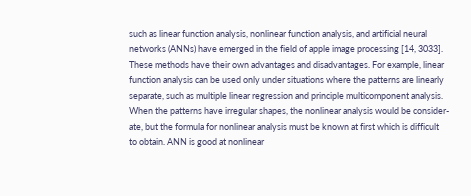such as linear function analysis, nonlinear function analysis, and artificial neural
networks (ANNs) have emerged in the field of apple image processing [14, 3033].
These methods have their own advantages and disadvantages. For example, linear
function analysis can be used only under situations where the patterns are linearly
separate, such as multiple linear regression and principle multicomponent analysis.
When the patterns have irregular shapes, the nonlinear analysis would be consider-
ate, but the formula for nonlinear analysis must be known at first which is difficult
to obtain. ANN is good at nonlinear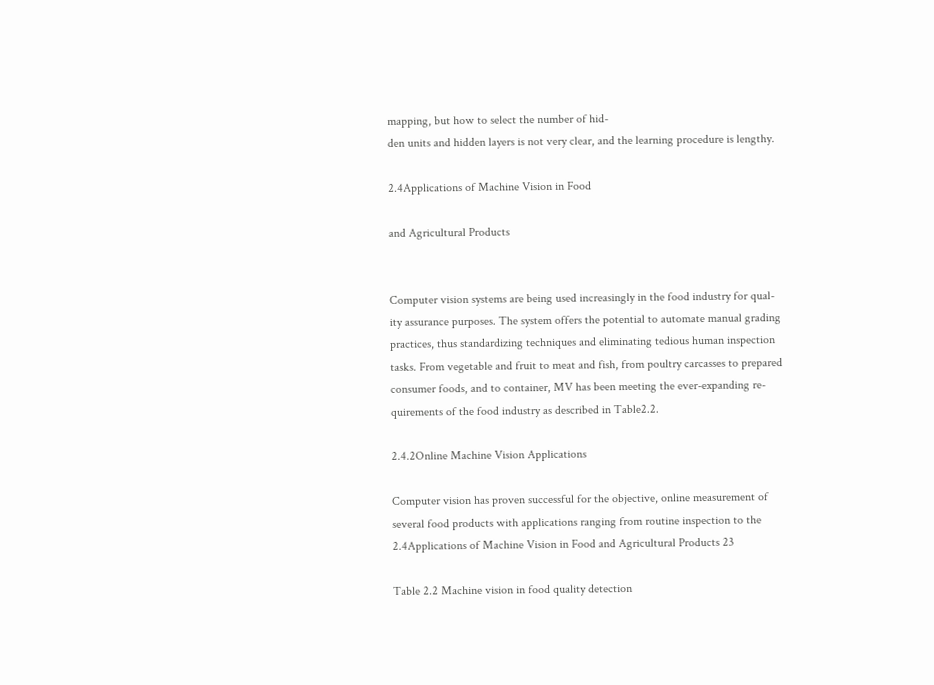mapping, but how to select the number of hid-
den units and hidden layers is not very clear, and the learning procedure is lengthy.

2.4Applications of Machine Vision in Food

and Agricultural Products


Computer vision systems are being used increasingly in the food industry for qual-
ity assurance purposes. The system offers the potential to automate manual grading
practices, thus standardizing techniques and eliminating tedious human inspection
tasks. From vegetable and fruit to meat and fish, from poultry carcasses to prepared
consumer foods, and to container, MV has been meeting the ever-expanding re-
quirements of the food industry as described in Table2.2.

2.4.2Online Machine Vision Applications

Computer vision has proven successful for the objective, online measurement of
several food products with applications ranging from routine inspection to the
2.4Applications of Machine Vision in Food and Agricultural Products 23

Table 2.2 Machine vision in food quality detection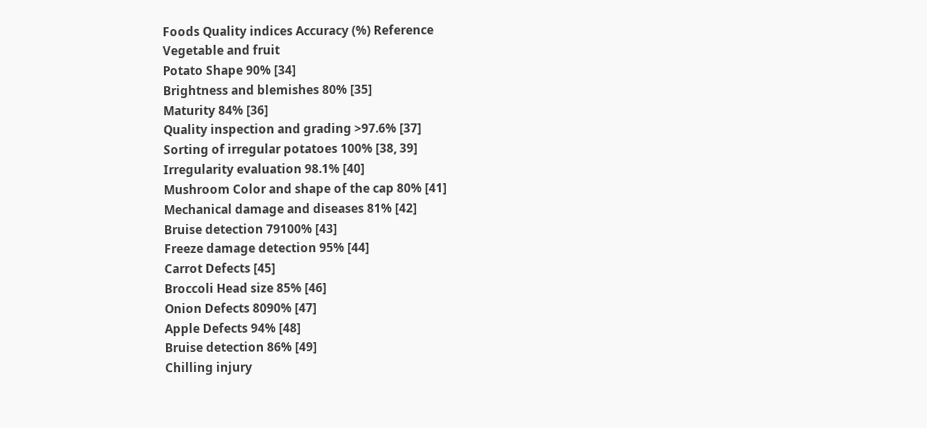Foods Quality indices Accuracy (%) Reference
Vegetable and fruit
Potato Shape 90% [34]
Brightness and blemishes 80% [35]
Maturity 84% [36]
Quality inspection and grading >97.6% [37]
Sorting of irregular potatoes 100% [38, 39]
Irregularity evaluation 98.1% [40]
Mushroom Color and shape of the cap 80% [41]
Mechanical damage and diseases 81% [42]
Bruise detection 79100% [43]
Freeze damage detection 95% [44]
Carrot Defects [45]
Broccoli Head size 85% [46]
Onion Defects 8090% [47]
Apple Defects 94% [48]
Bruise detection 86% [49]
Chilling injury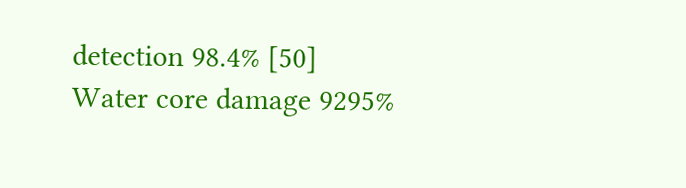detection 98.4% [50]
Water core damage 9295%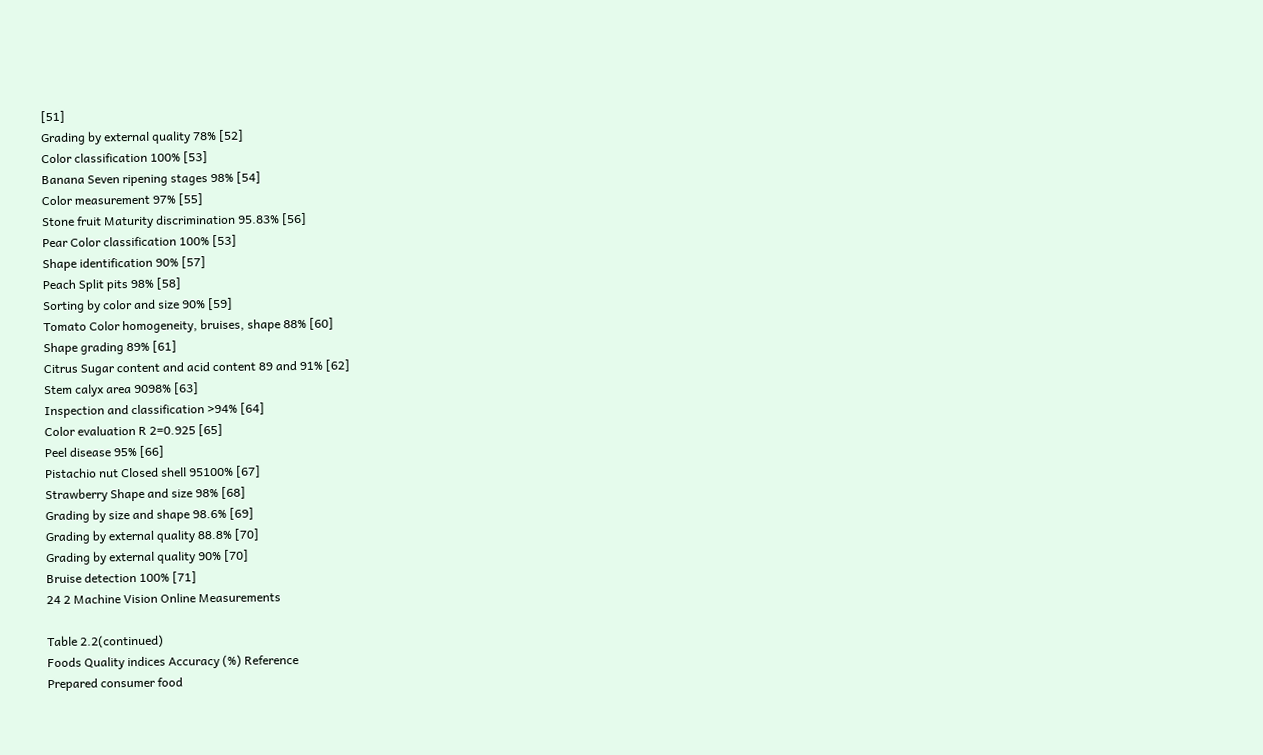[51]
Grading by external quality 78% [52]
Color classification 100% [53]
Banana Seven ripening stages 98% [54]
Color measurement 97% [55]
Stone fruit Maturity discrimination 95.83% [56]
Pear Color classification 100% [53]
Shape identification 90% [57]
Peach Split pits 98% [58]
Sorting by color and size 90% [59]
Tomato Color homogeneity, bruises, shape 88% [60]
Shape grading 89% [61]
Citrus Sugar content and acid content 89 and 91% [62]
Stem calyx area 9098% [63]
Inspection and classification >94% [64]
Color evaluation R 2=0.925 [65]
Peel disease 95% [66]
Pistachio nut Closed shell 95100% [67]
Strawberry Shape and size 98% [68]
Grading by size and shape 98.6% [69]
Grading by external quality 88.8% [70]
Grading by external quality 90% [70]
Bruise detection 100% [71]
24 2 Machine Vision Online Measurements

Table 2.2(continued)
Foods Quality indices Accuracy (%) Reference
Prepared consumer food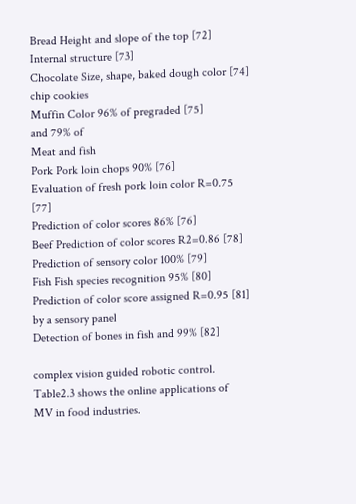Bread Height and slope of the top [72]
Internal structure [73]
Chocolate Size, shape, baked dough color [74]
chip cookies
Muffin Color 96% of pregraded [75]
and 79% of
Meat and fish
Pork Pork loin chops 90% [76]
Evaluation of fresh pork loin color R=0.75 [77]
Prediction of color scores 86% [76]
Beef Prediction of color scores R2=0.86 [78]
Prediction of sensory color 100% [79]
Fish Fish species recognition 95% [80]
Prediction of color score assigned R=0.95 [81]
by a sensory panel
Detection of bones in fish and 99% [82]

complex vision guided robotic control. Table2.3 shows the online applications of
MV in food industries.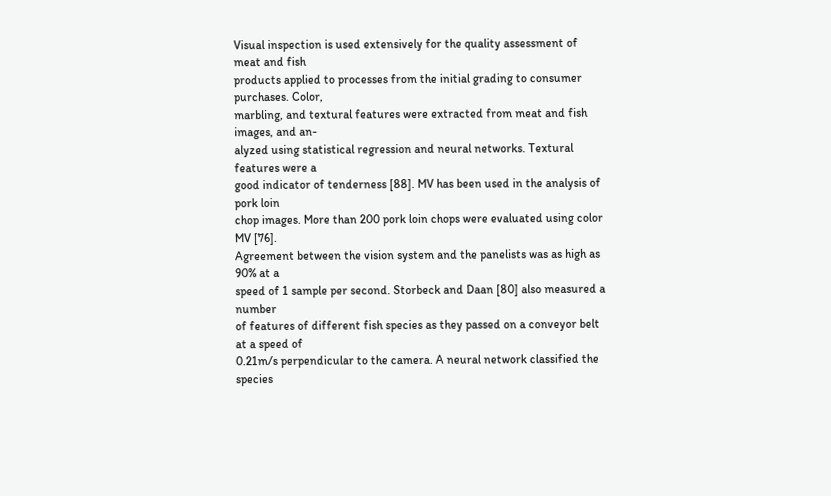Visual inspection is used extensively for the quality assessment of meat and fish
products applied to processes from the initial grading to consumer purchases. Color,
marbling, and textural features were extracted from meat and fish images, and an-
alyzed using statistical regression and neural networks. Textural features were a
good indicator of tenderness [88]. MV has been used in the analysis of pork loin
chop images. More than 200 pork loin chops were evaluated using color MV [76].
Agreement between the vision system and the panelists was as high as 90% at a
speed of 1 sample per second. Storbeck and Daan [80] also measured a number
of features of different fish species as they passed on a conveyor belt at a speed of
0.21m/s perpendicular to the camera. A neural network classified the species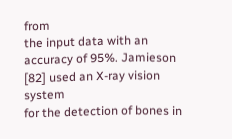from
the input data with an accuracy of 95%. Jamieson [82] used an X-ray vision system
for the detection of bones in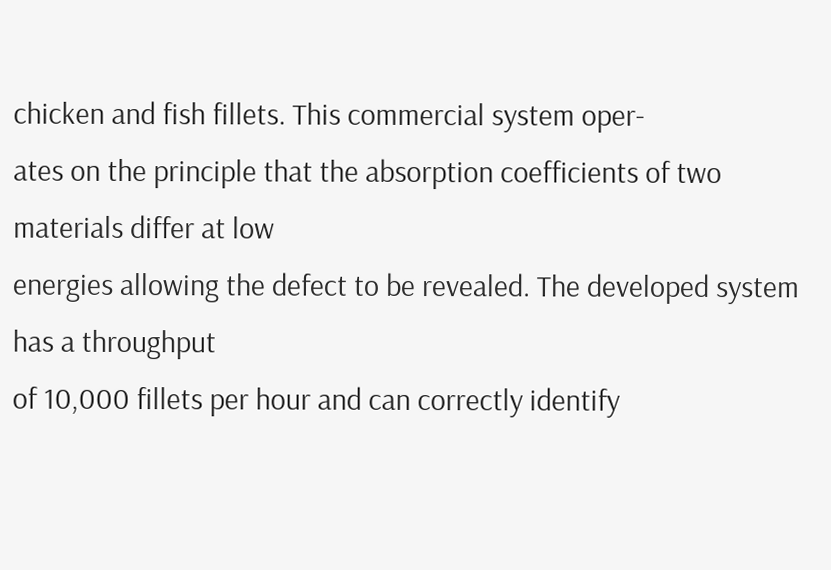chicken and fish fillets. This commercial system oper-
ates on the principle that the absorption coefficients of two materials differ at low
energies allowing the defect to be revealed. The developed system has a throughput
of 10,000 fillets per hour and can correctly identify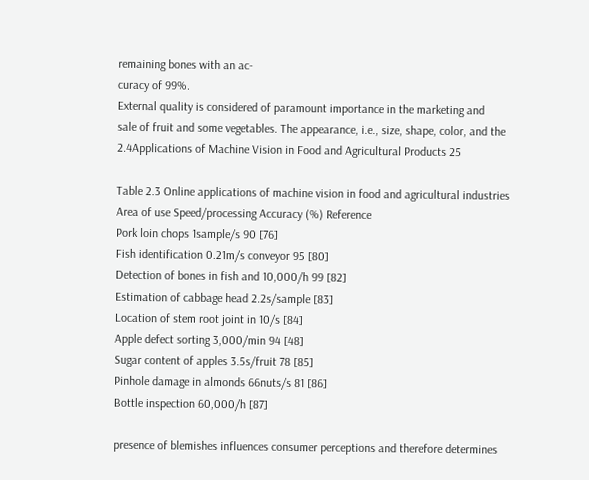remaining bones with an ac-
curacy of 99%.
External quality is considered of paramount importance in the marketing and
sale of fruit and some vegetables. The appearance, i.e., size, shape, color, and the
2.4Applications of Machine Vision in Food and Agricultural Products 25

Table 2.3 Online applications of machine vision in food and agricultural industries
Area of use Speed/processing Accuracy (%) Reference
Pork loin chops 1sample/s 90 [76]
Fish identification 0.21m/s conveyor 95 [80]
Detection of bones in fish and 10,000/h 99 [82]
Estimation of cabbage head 2.2s/sample [83]
Location of stem root joint in 10/s [84]
Apple defect sorting 3,000/min 94 [48]
Sugar content of apples 3.5s/fruit 78 [85]
Pinhole damage in almonds 66nuts/s 81 [86]
Bottle inspection 60,000/h [87]

presence of blemishes influences consumer perceptions and therefore determines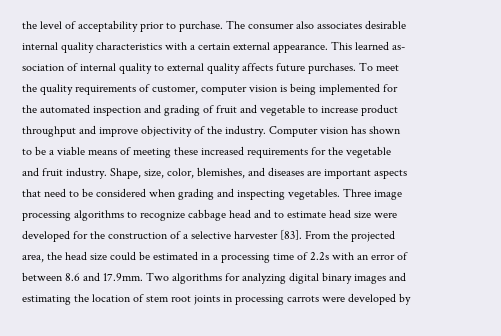the level of acceptability prior to purchase. The consumer also associates desirable
internal quality characteristics with a certain external appearance. This learned as-
sociation of internal quality to external quality affects future purchases. To meet
the quality requirements of customer, computer vision is being implemented for
the automated inspection and grading of fruit and vegetable to increase product
throughput and improve objectivity of the industry. Computer vision has shown
to be a viable means of meeting these increased requirements for the vegetable
and fruit industry. Shape, size, color, blemishes, and diseases are important aspects
that need to be considered when grading and inspecting vegetables. Three image
processing algorithms to recognize cabbage head and to estimate head size were
developed for the construction of a selective harvester [83]. From the projected
area, the head size could be estimated in a processing time of 2.2s with an error of
between 8.6 and 17.9mm. Two algorithms for analyzing digital binary images and
estimating the location of stem root joints in processing carrots were developed by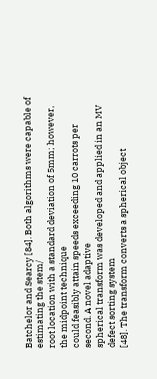Batchelor and Searcy [84]. Both algorithms were capable of estimating the stem/
root location with a standard deviation of 5mm; however, the midpoint technique
could feasibly attain speeds exceeding 10 carrots per second. A novel adaptive
spherical transform was developed and applied in an MV defect sorting system
[48]. The transform converts a spherical object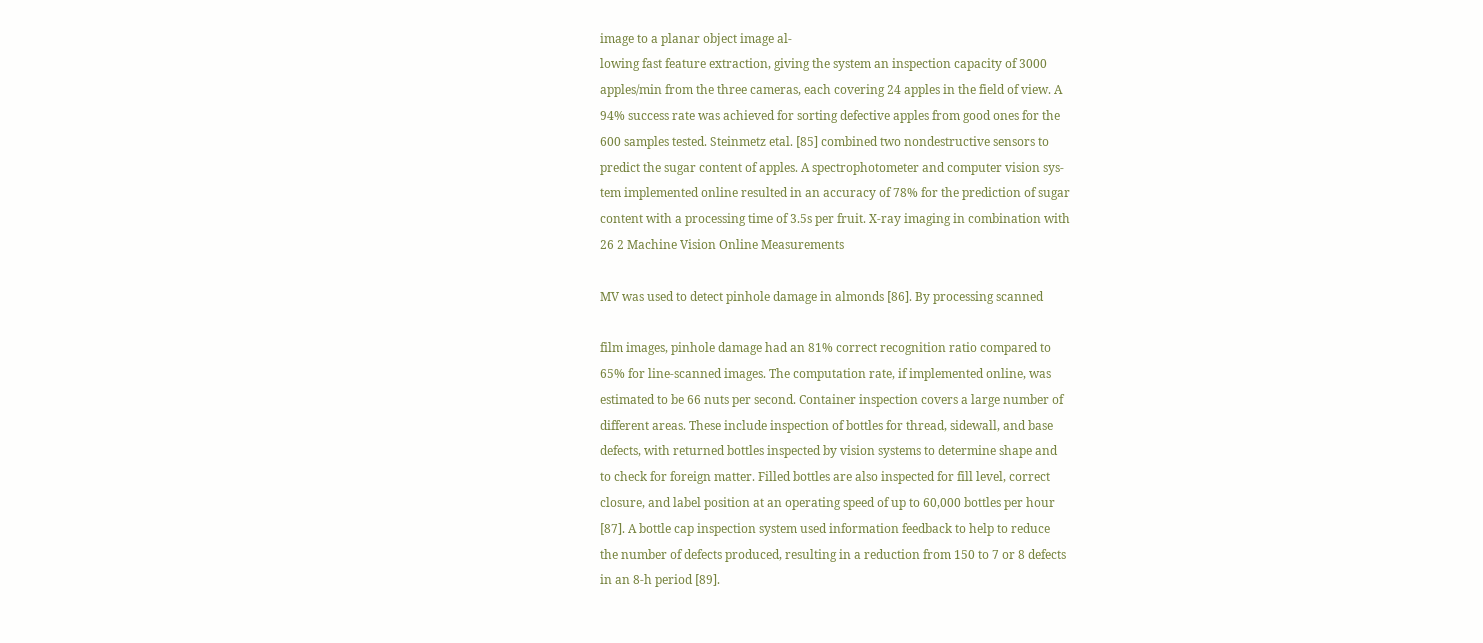image to a planar object image al-
lowing fast feature extraction, giving the system an inspection capacity of 3000
apples/min from the three cameras, each covering 24 apples in the field of view. A
94% success rate was achieved for sorting defective apples from good ones for the
600 samples tested. Steinmetz etal. [85] combined two nondestructive sensors to
predict the sugar content of apples. A spectrophotometer and computer vision sys-
tem implemented online resulted in an accuracy of 78% for the prediction of sugar
content with a processing time of 3.5s per fruit. X-ray imaging in combination with
26 2 Machine Vision Online Measurements

MV was used to detect pinhole damage in almonds [86]. By processing scanned

film images, pinhole damage had an 81% correct recognition ratio compared to
65% for line-scanned images. The computation rate, if implemented online, was
estimated to be 66 nuts per second. Container inspection covers a large number of
different areas. These include inspection of bottles for thread, sidewall, and base
defects, with returned bottles inspected by vision systems to determine shape and
to check for foreign matter. Filled bottles are also inspected for fill level, correct
closure, and label position at an operating speed of up to 60,000 bottles per hour
[87]. A bottle cap inspection system used information feedback to help to reduce
the number of defects produced, resulting in a reduction from 150 to 7 or 8 defects
in an 8-h period [89].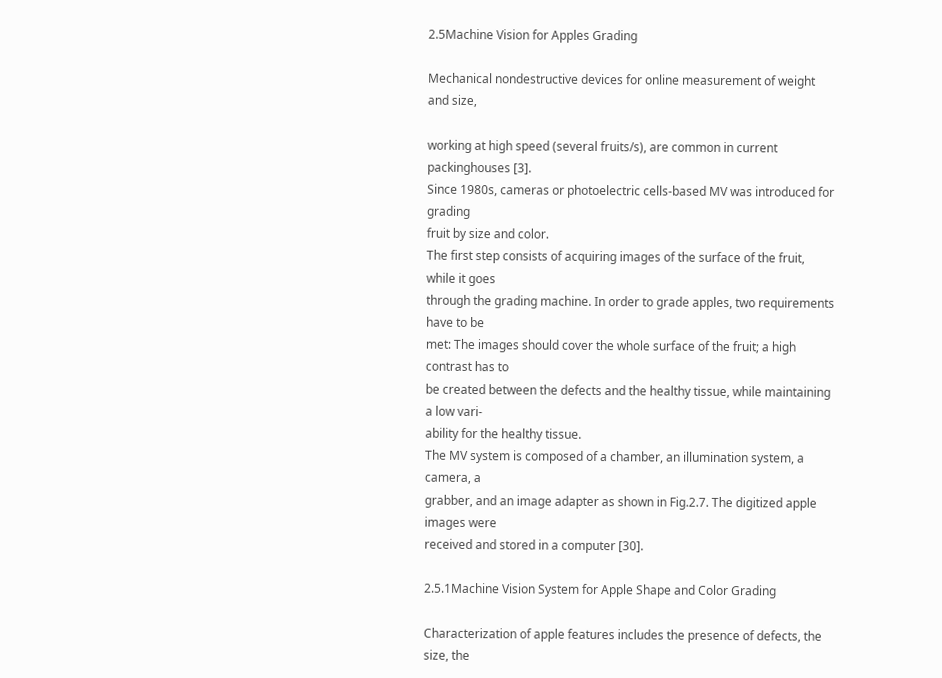2.5Machine Vision for Apples Grading

Mechanical nondestructive devices for online measurement of weight and size,

working at high speed (several fruits/s), are common in current packinghouses [3].
Since 1980s, cameras or photoelectric cells-based MV was introduced for grading
fruit by size and color.
The first step consists of acquiring images of the surface of the fruit, while it goes
through the grading machine. In order to grade apples, two requirements have to be
met: The images should cover the whole surface of the fruit; a high contrast has to
be created between the defects and the healthy tissue, while maintaining a low vari-
ability for the healthy tissue.
The MV system is composed of a chamber, an illumination system, a camera, a
grabber, and an image adapter as shown in Fig.2.7. The digitized apple images were
received and stored in a computer [30].

2.5.1Machine Vision System for Apple Shape and Color Grading

Characterization of apple features includes the presence of defects, the size, the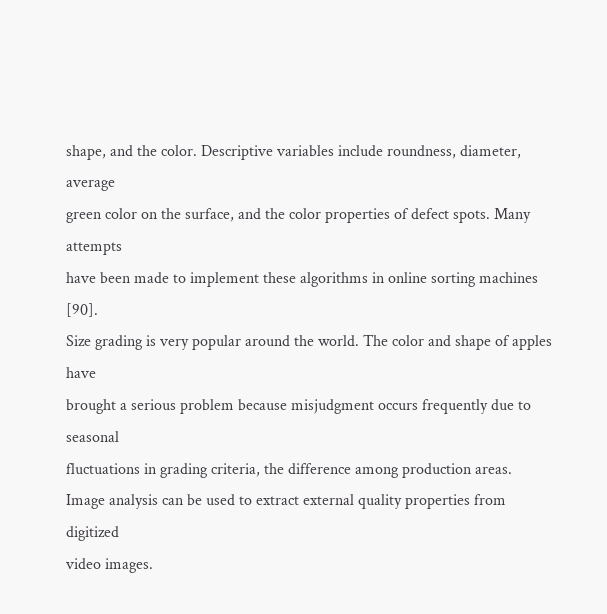shape, and the color. Descriptive variables include roundness, diameter, average
green color on the surface, and the color properties of defect spots. Many attempts
have been made to implement these algorithms in online sorting machines [90].
Size grading is very popular around the world. The color and shape of apples have
brought a serious problem because misjudgment occurs frequently due to seasonal
fluctuations in grading criteria, the difference among production areas.
Image analysis can be used to extract external quality properties from digitized
video images.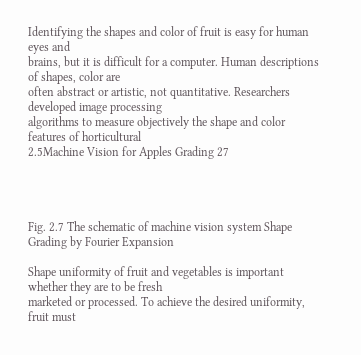Identifying the shapes and color of fruit is easy for human eyes and
brains, but it is difficult for a computer. Human descriptions of shapes, color are
often abstract or artistic, not quantitative. Researchers developed image processing
algorithms to measure objectively the shape and color features of horticultural
2.5Machine Vision for Apples Grading 27




Fig. 2.7 The schematic of machine vision system Shape Grading by Fourier Expansion

Shape uniformity of fruit and vegetables is important whether they are to be fresh
marketed or processed. To achieve the desired uniformity, fruit must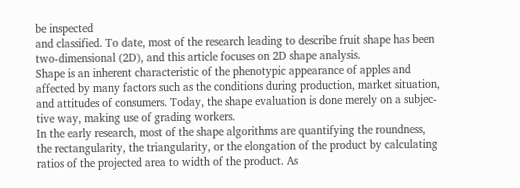be inspected
and classified. To date, most of the research leading to describe fruit shape has been
two-dimensional (2D), and this article focuses on 2D shape analysis.
Shape is an inherent characteristic of the phenotypic appearance of apples and
affected by many factors such as the conditions during production, market situation,
and attitudes of consumers. Today, the shape evaluation is done merely on a subjec-
tive way, making use of grading workers.
In the early research, most of the shape algorithms are quantifying the roundness,
the rectangularity, the triangularity, or the elongation of the product by calculating
ratios of the projected area to width of the product. As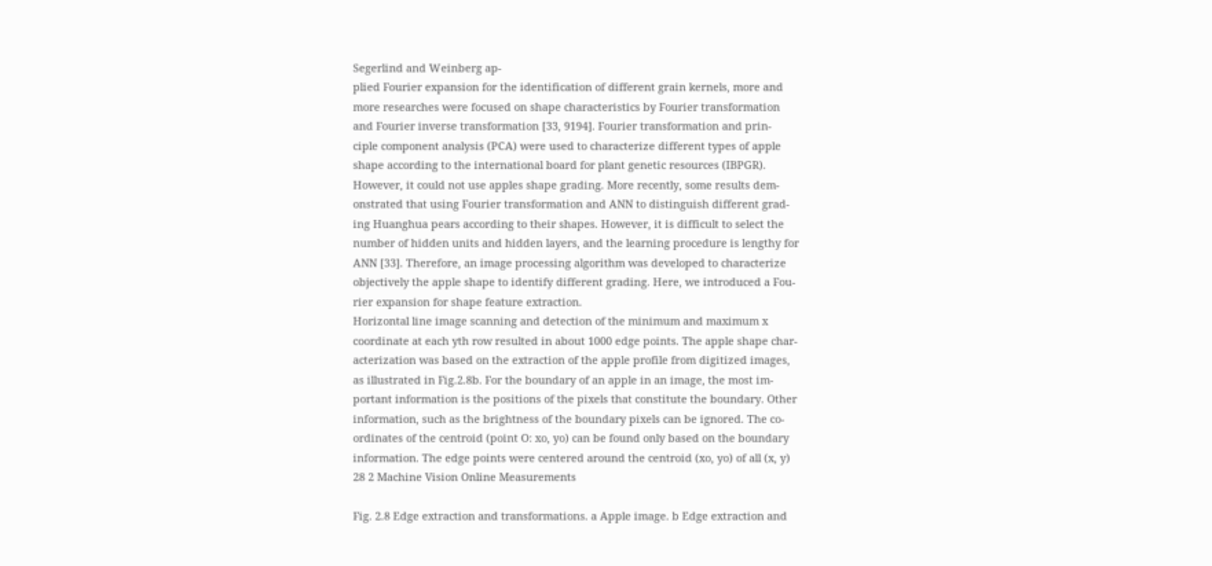Segerlind and Weinberg ap-
plied Fourier expansion for the identification of different grain kernels, more and
more researches were focused on shape characteristics by Fourier transformation
and Fourier inverse transformation [33, 9194]. Fourier transformation and prin-
ciple component analysis (PCA) were used to characterize different types of apple
shape according to the international board for plant genetic resources (IBPGR).
However, it could not use apples shape grading. More recently, some results dem-
onstrated that using Fourier transformation and ANN to distinguish different grad-
ing Huanghua pears according to their shapes. However, it is difficult to select the
number of hidden units and hidden layers, and the learning procedure is lengthy for
ANN [33]. Therefore, an image processing algorithm was developed to characterize
objectively the apple shape to identify different grading. Here, we introduced a Fou-
rier expansion for shape feature extraction.
Horizontal line image scanning and detection of the minimum and maximum x
coordinate at each yth row resulted in about 1000 edge points. The apple shape char-
acterization was based on the extraction of the apple profile from digitized images,
as illustrated in Fig.2.8b. For the boundary of an apple in an image, the most im-
portant information is the positions of the pixels that constitute the boundary. Other
information, such as the brightness of the boundary pixels can be ignored. The co-
ordinates of the centroid (point O: xo, yo) can be found only based on the boundary
information. The edge points were centered around the centroid (xo, yo) of all (x, y)
28 2 Machine Vision Online Measurements

Fig. 2.8 Edge extraction and transformations. a Apple image. b Edge extraction and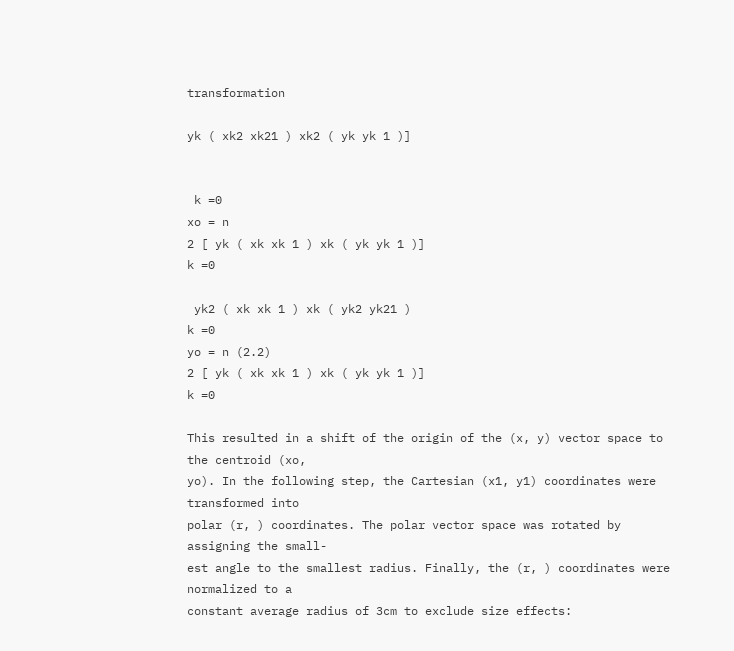transformation

yk ( xk2 xk21 ) xk2 ( yk yk 1 )]


 k =0
xo = n
2 [ yk ( xk xk 1 ) xk ( yk yk 1 )]
k =0

 yk2 ( xk xk 1 ) xk ( yk2 yk21 )
k =0
yo = n (2.2)
2 [ yk ( xk xk 1 ) xk ( yk yk 1 )]
k =0

This resulted in a shift of the origin of the (x, y) vector space to the centroid (xo,
yo). In the following step, the Cartesian (x1, y1) coordinates were transformed into
polar (r, ) coordinates. The polar vector space was rotated by assigning the small-
est angle to the smallest radius. Finally, the (r, ) coordinates were normalized to a
constant average radius of 3cm to exclude size effects: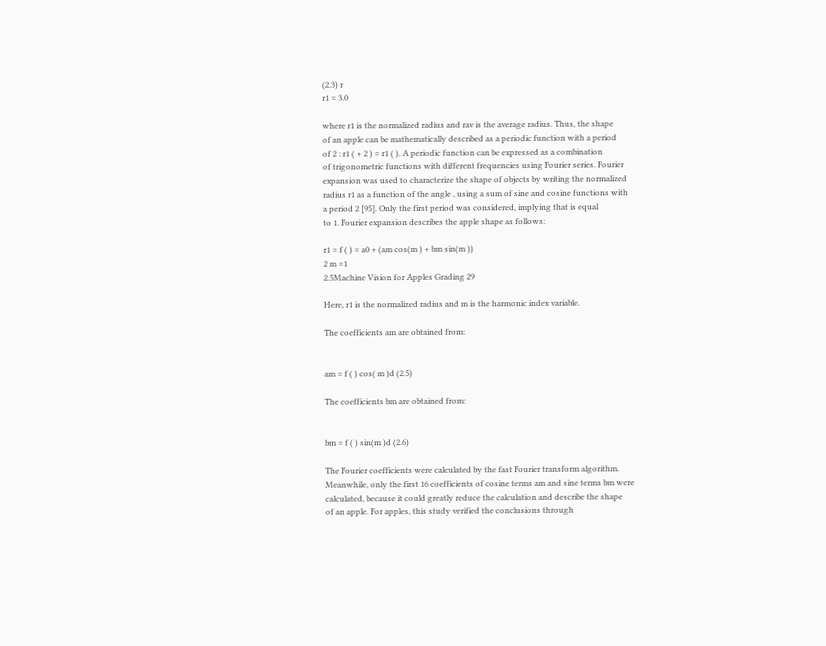(2.3) r
r1 = 3.0

where r1 is the normalized radius and rav is the average radius. Thus, the shape
of an apple can be mathematically described as a periodic function with a period
of 2 : r1 ( + 2 ) = r1 ( ). A periodic function can be expressed as a combination
of trigonometric functions with different frequencies using Fourier series. Fourier
expansion was used to characterize the shape of objects by writing the normalized
radius r1 as a function of the angle , using a sum of sine and cosine functions with
a period 2 [95]. Only the first period was considered, implying that is equal
to 1. Fourier expansion describes the apple shape as follows:

r1 = f ( ) = a0 + (am cos(m ) + bm sin(m ))
2 m =1
2.5Machine Vision for Apples Grading 29

Here, r1 is the normalized radius and m is the harmonic index variable.

The coefficients am are obtained from:


am = f ( ) cos( m )d (2.5)

The coefficients bm are obtained from:


bm = f ( ) sin(m )d (2.6)

The Fourier coefficients were calculated by the fast Fourier transform algorithm.
Meanwhile, only the first 16 coefficients of cosine terms am and sine terms bm were
calculated, because it could greatly reduce the calculation and describe the shape
of an apple. For apples, this study verified the conclusions through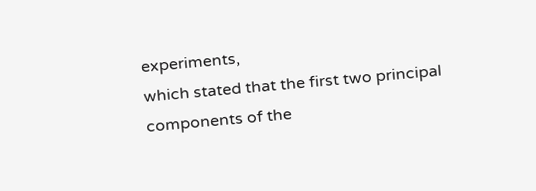experiments,
which stated that the first two principal components of the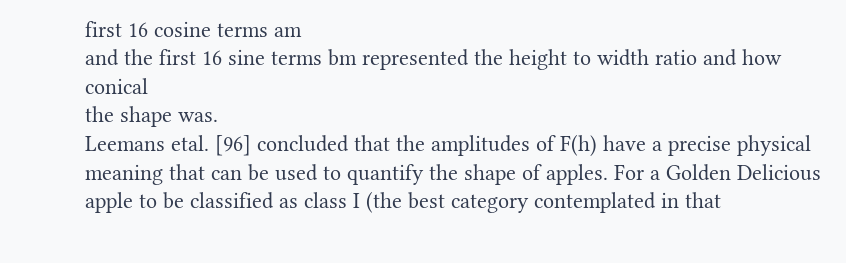first 16 cosine terms am
and the first 16 sine terms bm represented the height to width ratio and how conical
the shape was.
Leemans etal. [96] concluded that the amplitudes of F(h) have a precise physical
meaning that can be used to quantify the shape of apples. For a Golden Delicious
apple to be classified as class I (the best category contemplated in that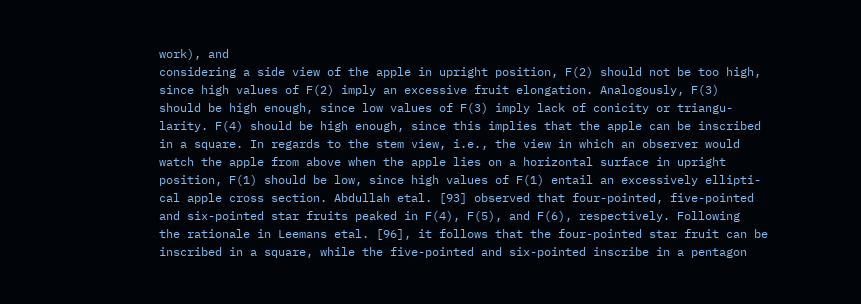work), and
considering a side view of the apple in upright position, F(2) should not be too high,
since high values of F(2) imply an excessive fruit elongation. Analogously, F(3)
should be high enough, since low values of F(3) imply lack of conicity or triangu-
larity. F(4) should be high enough, since this implies that the apple can be inscribed
in a square. In regards to the stem view, i.e., the view in which an observer would
watch the apple from above when the apple lies on a horizontal surface in upright
position, F(1) should be low, since high values of F(1) entail an excessively ellipti-
cal apple cross section. Abdullah etal. [93] observed that four-pointed, five-pointed
and six-pointed star fruits peaked in F(4), F(5), and F(6), respectively. Following
the rationale in Leemans etal. [96], it follows that the four-pointed star fruit can be
inscribed in a square, while the five-pointed and six-pointed inscribe in a pentagon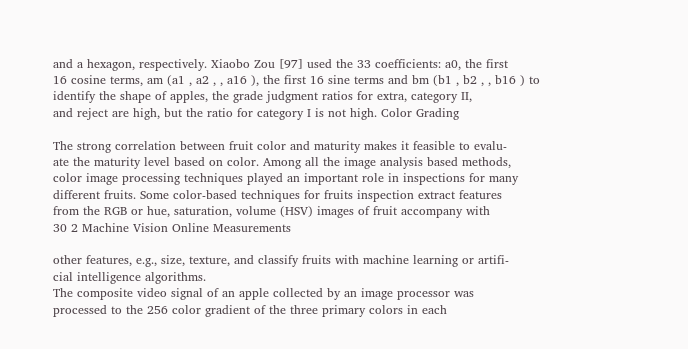and a hexagon, respectively. Xiaobo Zou [97] used the 33 coefficients: a0, the first
16 cosine terms, am (a1 , a2 , , a16 ), the first 16 sine terms and bm (b1 , b2 , , b16 ) to
identify the shape of apples, the grade judgment ratios for extra, category II,
and reject are high, but the ratio for category I is not high. Color Grading

The strong correlation between fruit color and maturity makes it feasible to evalu-
ate the maturity level based on color. Among all the image analysis based methods,
color image processing techniques played an important role in inspections for many
different fruits. Some color-based techniques for fruits inspection extract features
from the RGB or hue, saturation, volume (HSV) images of fruit accompany with
30 2 Machine Vision Online Measurements

other features, e.g., size, texture, and classify fruits with machine learning or artifi-
cial intelligence algorithms.
The composite video signal of an apple collected by an image processor was
processed to the 256 color gradient of the three primary colors in each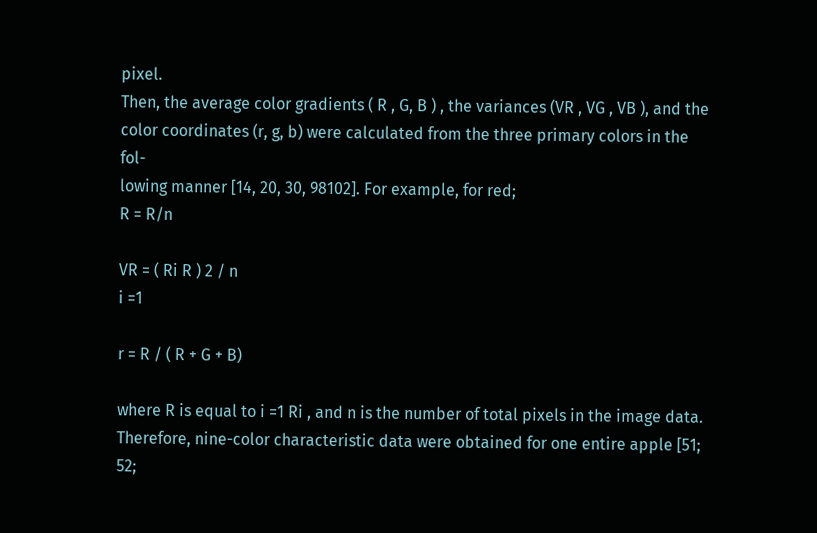pixel.
Then, the average color gradients ( R , G, B ) , the variances (VR , VG , VB ), and the
color coordinates (r, g, b) were calculated from the three primary colors in the fol-
lowing manner [14, 20, 30, 98102]. For example, for red;
R = R/n

VR = ( Ri R ) 2 / n
i =1

r = R / ( R + G + B)

where R is equal to i =1 Ri , and n is the number of total pixels in the image data.
Therefore, nine-color characteristic data were obtained for one entire apple [51; 52;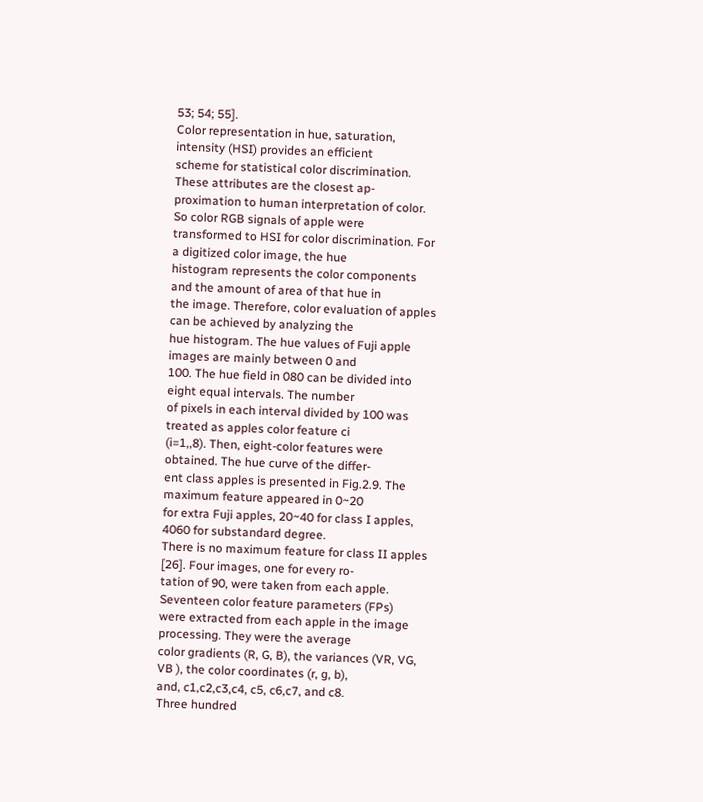53; 54; 55].
Color representation in hue, saturation, intensity (HSI) provides an efficient
scheme for statistical color discrimination. These attributes are the closest ap-
proximation to human interpretation of color. So color RGB signals of apple were
transformed to HSI for color discrimination. For a digitized color image, the hue
histogram represents the color components and the amount of area of that hue in
the image. Therefore, color evaluation of apples can be achieved by analyzing the
hue histogram. The hue values of Fuji apple images are mainly between 0 and
100. The hue field in 080 can be divided into eight equal intervals. The number
of pixels in each interval divided by 100 was treated as apples color feature ci
(i=1,,8). Then, eight-color features were obtained. The hue curve of the differ-
ent class apples is presented in Fig.2.9. The maximum feature appeared in 0~20
for extra Fuji apples, 20~40 for class I apples, 4060 for substandard degree.
There is no maximum feature for class II apples [26]. Four images, one for every ro-
tation of 90, were taken from each apple. Seventeen color feature parameters (FPs)
were extracted from each apple in the image processing. They were the average
color gradients (R, G, B), the variances (VR, VG, VB ), the color coordinates (r, g, b),
and, c1,c2,c3,c4, c5, c6,c7, and c8.
Three hundred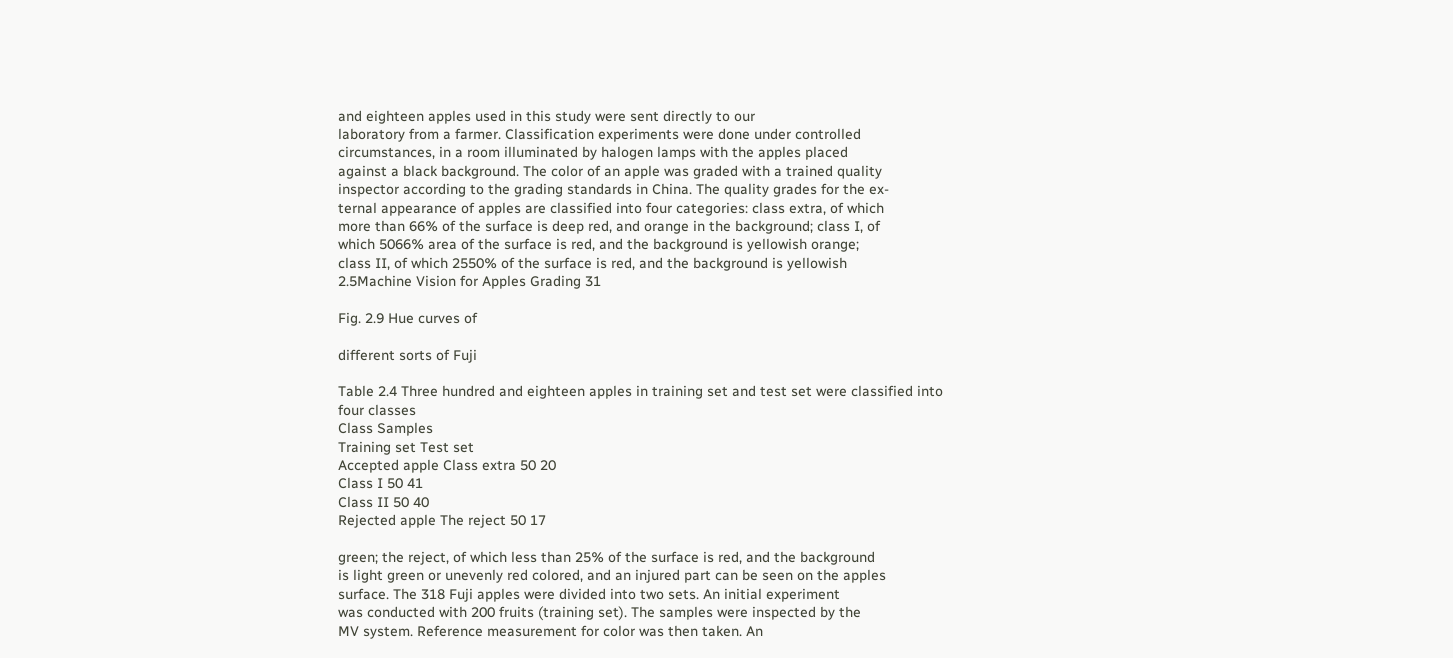and eighteen apples used in this study were sent directly to our
laboratory from a farmer. Classification experiments were done under controlled
circumstances, in a room illuminated by halogen lamps with the apples placed
against a black background. The color of an apple was graded with a trained quality
inspector according to the grading standards in China. The quality grades for the ex-
ternal appearance of apples are classified into four categories: class extra, of which
more than 66% of the surface is deep red, and orange in the background; class I, of
which 5066% area of the surface is red, and the background is yellowish orange;
class II, of which 2550% of the surface is red, and the background is yellowish
2.5Machine Vision for Apples Grading 31

Fig. 2.9 Hue curves of

different sorts of Fuji

Table 2.4 Three hundred and eighteen apples in training set and test set were classified into
four classes
Class Samples
Training set Test set
Accepted apple Class extra 50 20
Class I 50 41
Class II 50 40
Rejected apple The reject 50 17

green; the reject, of which less than 25% of the surface is red, and the background
is light green or unevenly red colored, and an injured part can be seen on the apples
surface. The 318 Fuji apples were divided into two sets. An initial experiment
was conducted with 200 fruits (training set). The samples were inspected by the
MV system. Reference measurement for color was then taken. An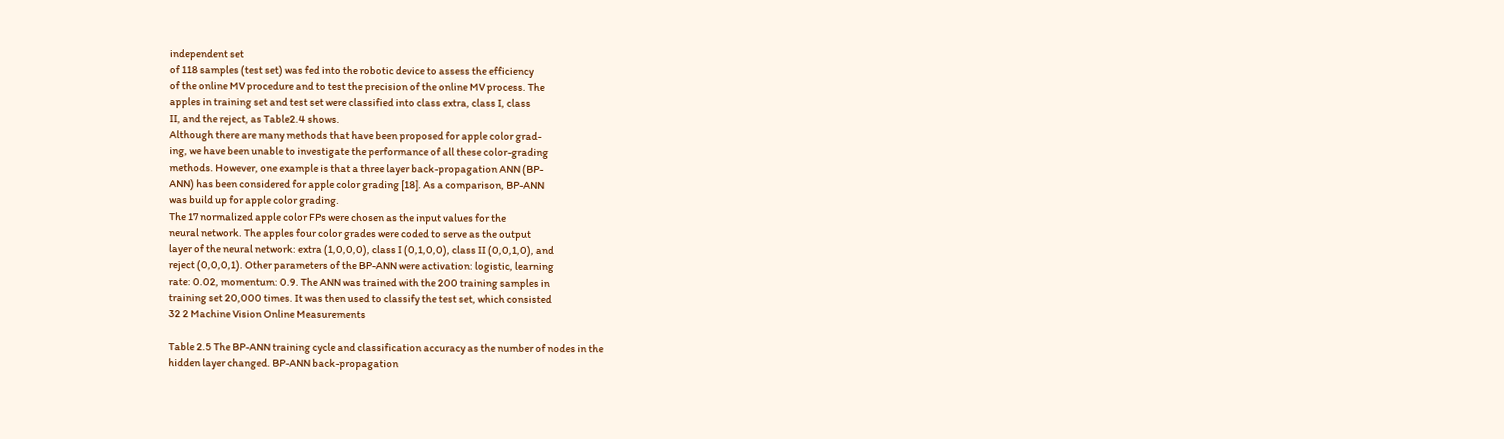independent set
of 118 samples (test set) was fed into the robotic device to assess the efficiency
of the online MV procedure and to test the precision of the online MV process. The
apples in training set and test set were classified into class extra, class I, class
II, and the reject, as Table2.4 shows.
Although there are many methods that have been proposed for apple color grad-
ing, we have been unable to investigate the performance of all these color-grading
methods. However, one example is that a three layer back-propagation ANN (BP-
ANN) has been considered for apple color grading [18]. As a comparison, BP-ANN
was build up for apple color grading.
The 17 normalized apple color FPs were chosen as the input values for the
neural network. The apples four color grades were coded to serve as the output
layer of the neural network: extra (1,0,0,0), class I (0,1,0,0), class II (0,0,1,0), and
reject (0,0,0,1). Other parameters of the BP-ANN were activation: logistic, learning
rate: 0.02, momentum: 0.9. The ANN was trained with the 200 training samples in
training set 20,000 times. It was then used to classify the test set, which consisted
32 2 Machine Vision Online Measurements

Table 2.5 The BP-ANN training cycle and classification accuracy as the number of nodes in the
hidden layer changed. BP-ANN back-propagation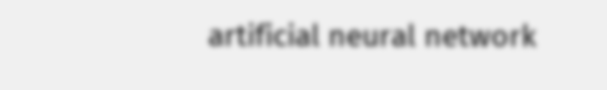artificial neural network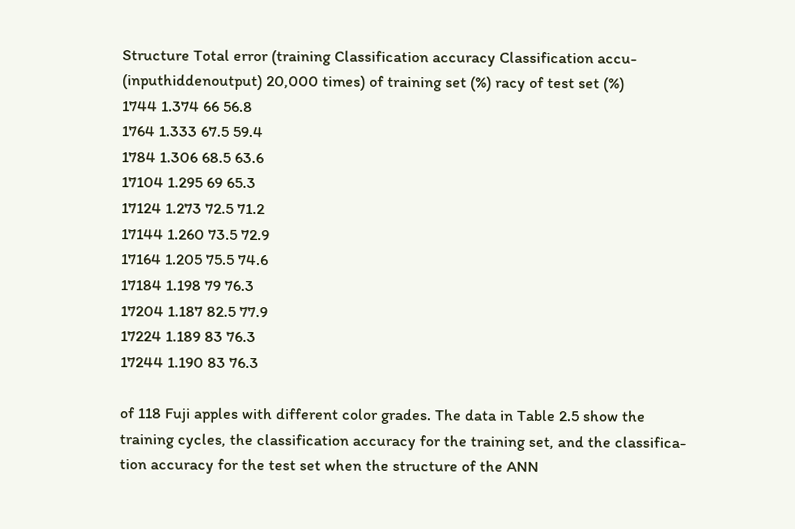Structure Total error (training Classification accuracy Classification accu-
(inputhiddenoutput) 20,000 times) of training set (%) racy of test set (%)
1744 1.374 66 56.8
1764 1.333 67.5 59.4
1784 1.306 68.5 63.6
17104 1.295 69 65.3
17124 1.273 72.5 71.2
17144 1.260 73.5 72.9
17164 1.205 75.5 74.6
17184 1.198 79 76.3
17204 1.187 82.5 77.9
17224 1.189 83 76.3
17244 1.190 83 76.3

of 118 Fuji apples with different color grades. The data in Table 2.5 show the
training cycles, the classification accuracy for the training set, and the classifica-
tion accuracy for the test set when the structure of the ANN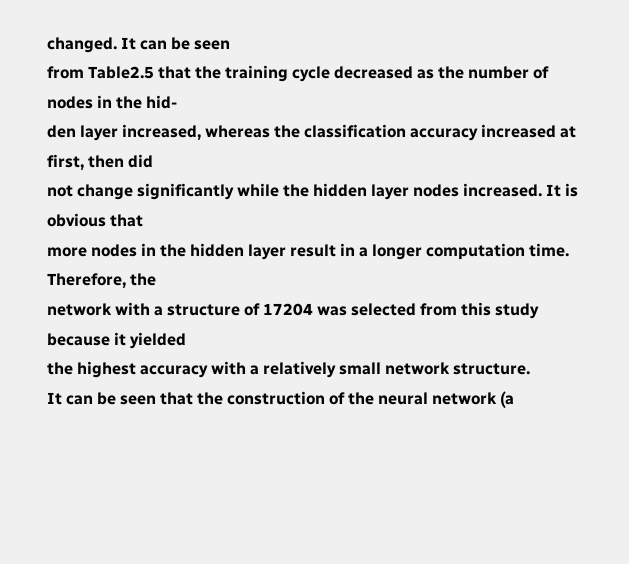changed. It can be seen
from Table2.5 that the training cycle decreased as the number of nodes in the hid-
den layer increased, whereas the classification accuracy increased at first, then did
not change significantly while the hidden layer nodes increased. It is obvious that
more nodes in the hidden layer result in a longer computation time. Therefore, the
network with a structure of 17204 was selected from this study because it yielded
the highest accuracy with a relatively small network structure.
It can be seen that the construction of the neural network (a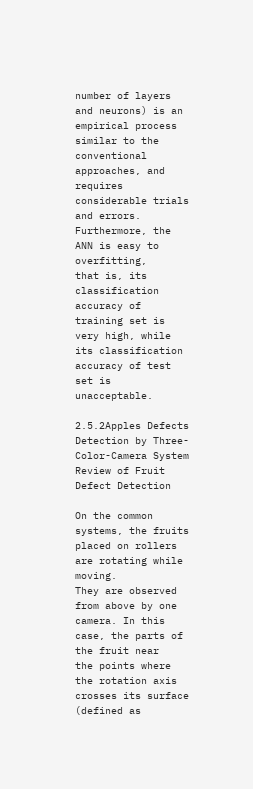number of layers
and neurons) is an empirical process similar to the conventional approaches, and
requires considerable trials and errors. Furthermore, the ANN is easy to overfitting,
that is, its classification accuracy of training set is very high, while its classification
accuracy of test set is unacceptable.

2.5.2Apples Defects Detection by Three-Color-Camera System Review of Fruit Defect Detection

On the common systems, the fruits placed on rollers are rotating while moving.
They are observed from above by one camera. In this case, the parts of the fruit near
the points where the rotation axis crosses its surface (defined as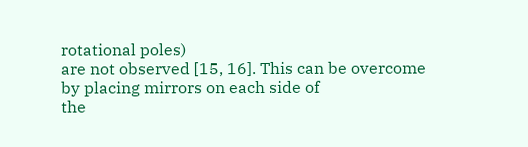rotational poles)
are not observed [15, 16]. This can be overcome by placing mirrors on each side of
the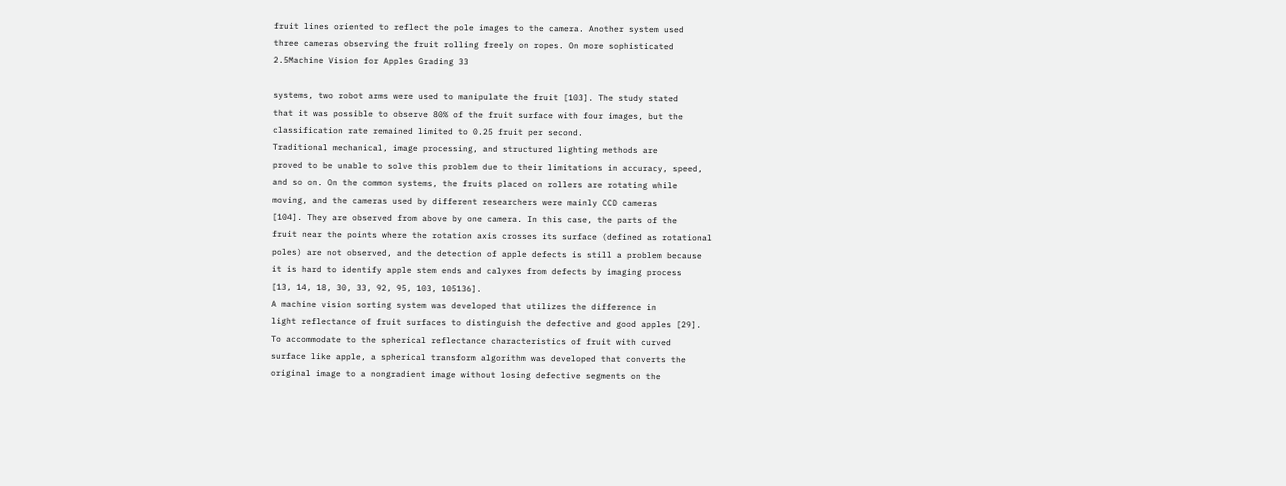fruit lines oriented to reflect the pole images to the camera. Another system used
three cameras observing the fruit rolling freely on ropes. On more sophisticated
2.5Machine Vision for Apples Grading 33

systems, two robot arms were used to manipulate the fruit [103]. The study stated
that it was possible to observe 80% of the fruit surface with four images, but the
classification rate remained limited to 0.25 fruit per second.
Traditional mechanical, image processing, and structured lighting methods are
proved to be unable to solve this problem due to their limitations in accuracy, speed,
and so on. On the common systems, the fruits placed on rollers are rotating while
moving, and the cameras used by different researchers were mainly CCD cameras
[104]. They are observed from above by one camera. In this case, the parts of the
fruit near the points where the rotation axis crosses its surface (defined as rotational
poles) are not observed, and the detection of apple defects is still a problem because
it is hard to identify apple stem ends and calyxes from defects by imaging process
[13, 14, 18, 30, 33, 92, 95, 103, 105136].
A machine vision sorting system was developed that utilizes the difference in
light reflectance of fruit surfaces to distinguish the defective and good apples [29].
To accommodate to the spherical reflectance characteristics of fruit with curved
surface like apple, a spherical transform algorithm was developed that converts the
original image to a nongradient image without losing defective segments on the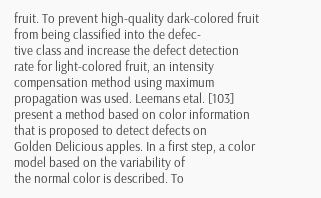fruit. To prevent high-quality dark-colored fruit from being classified into the defec-
tive class and increase the defect detection rate for light-colored fruit, an intensity
compensation method using maximum propagation was used. Leemans etal. [103]
present a method based on color information that is proposed to detect defects on
Golden Delicious apples. In a first step, a color model based on the variability of
the normal color is described. To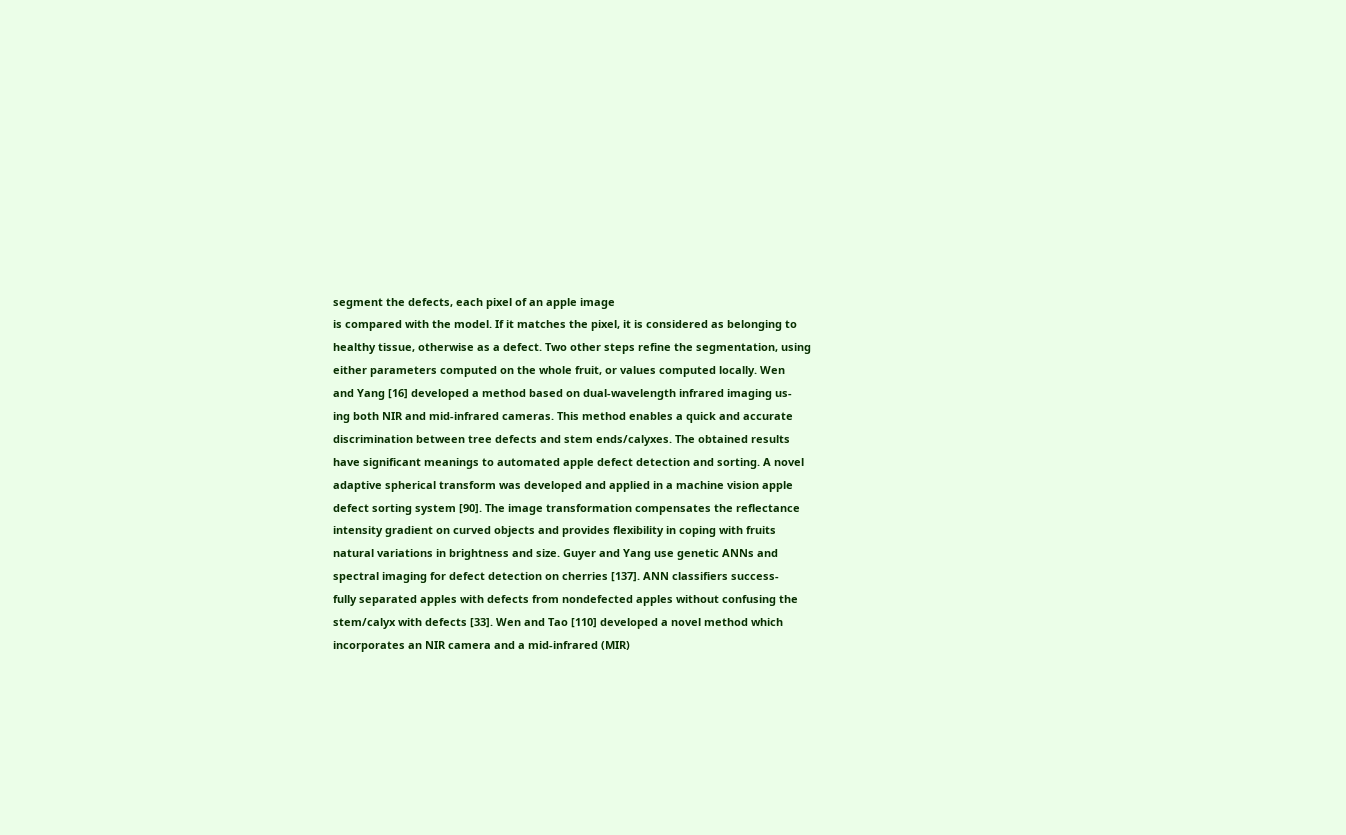segment the defects, each pixel of an apple image
is compared with the model. If it matches the pixel, it is considered as belonging to
healthy tissue, otherwise as a defect. Two other steps refine the segmentation, using
either parameters computed on the whole fruit, or values computed locally. Wen
and Yang [16] developed a method based on dual-wavelength infrared imaging us-
ing both NIR and mid-infrared cameras. This method enables a quick and accurate
discrimination between tree defects and stem ends/calyxes. The obtained results
have significant meanings to automated apple defect detection and sorting. A novel
adaptive spherical transform was developed and applied in a machine vision apple
defect sorting system [90]. The image transformation compensates the reflectance
intensity gradient on curved objects and provides flexibility in coping with fruits
natural variations in brightness and size. Guyer and Yang use genetic ANNs and
spectral imaging for defect detection on cherries [137]. ANN classifiers success-
fully separated apples with defects from nondefected apples without confusing the
stem/calyx with defects [33]. Wen and Tao [110] developed a novel method which
incorporates an NIR camera and a mid-infrared (MIR)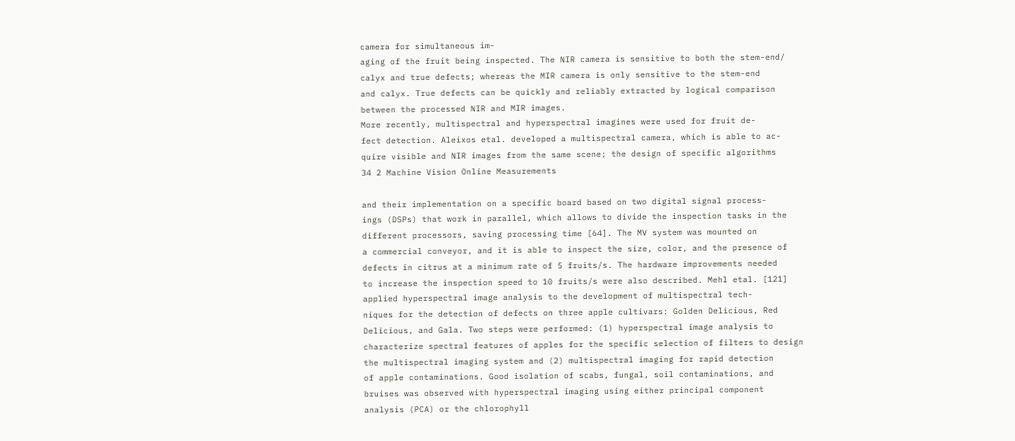camera for simultaneous im-
aging of the fruit being inspected. The NIR camera is sensitive to both the stem-end/
calyx and true defects; whereas the MIR camera is only sensitive to the stem-end
and calyx. True defects can be quickly and reliably extracted by logical comparison
between the processed NIR and MIR images.
More recently, multispectral and hyperspectral imagines were used for fruit de-
fect detection. Aleixos etal. developed a multispectral camera, which is able to ac-
quire visible and NIR images from the same scene; the design of specific algorithms
34 2 Machine Vision Online Measurements

and their implementation on a specific board based on two digital signal process-
ings (DSPs) that work in parallel, which allows to divide the inspection tasks in the
different processors, saving processing time [64]. The MV system was mounted on
a commercial conveyor, and it is able to inspect the size, color, and the presence of
defects in citrus at a minimum rate of 5 fruits/s. The hardware improvements needed
to increase the inspection speed to 10 fruits/s were also described. Mehl etal. [121]
applied hyperspectral image analysis to the development of multispectral tech-
niques for the detection of defects on three apple cultivars: Golden Delicious, Red
Delicious, and Gala. Two steps were performed: (1) hyperspectral image analysis to
characterize spectral features of apples for the specific selection of filters to design
the multispectral imaging system and (2) multispectral imaging for rapid detection
of apple contaminations. Good isolation of scabs, fungal, soil contaminations, and
bruises was observed with hyperspectral imaging using either principal component
analysis (PCA) or the chlorophyll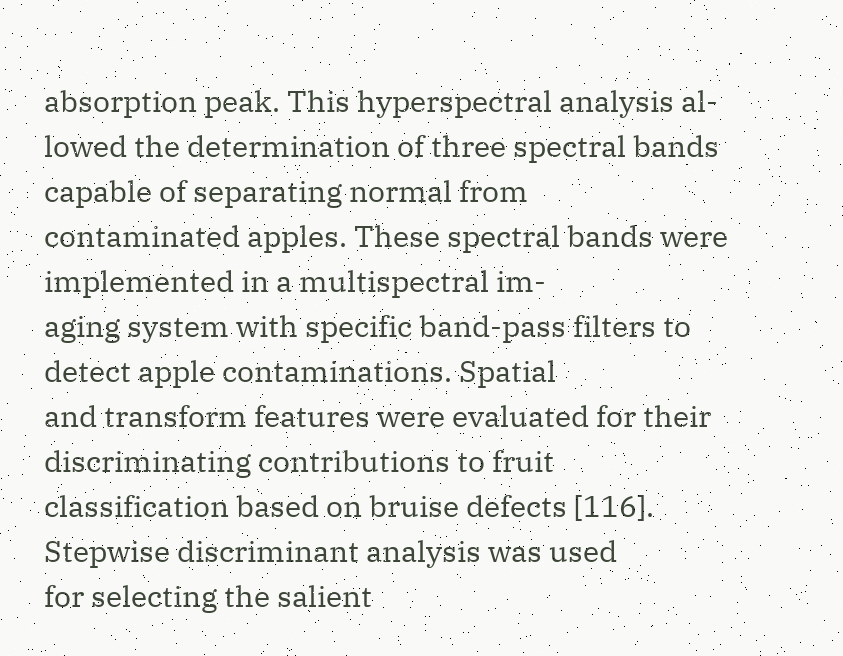absorption peak. This hyperspectral analysis al-
lowed the determination of three spectral bands capable of separating normal from
contaminated apples. These spectral bands were implemented in a multispectral im-
aging system with specific band-pass filters to detect apple contaminations. Spatial
and transform features were evaluated for their discriminating contributions to fruit
classification based on bruise defects [116]. Stepwise discriminant analysis was used
for selecting the salient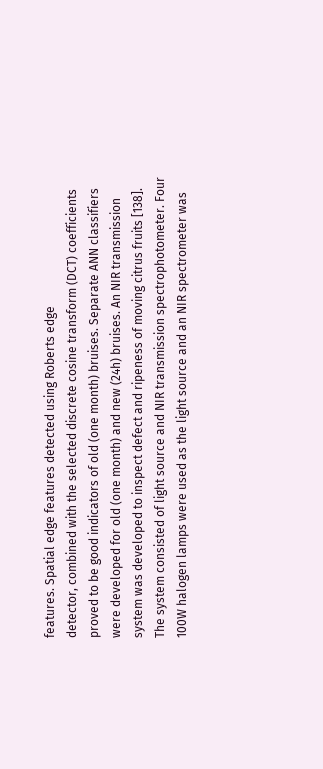features. Spatial edge features detected using Roberts edge
detector, combined with the selected discrete cosine transform (DCT) coefficients
proved to be good indicators of old (one month) bruises. Separate ANN classifiers
were developed for old (one month) and new (24h) bruises. An NIR transmission
system was developed to inspect defect and ripeness of moving citrus fruits [138].
The system consisted of light source and NIR transmission spectrophotometer. Four
100W halogen lamps were used as the light source and an NIR spectrometer was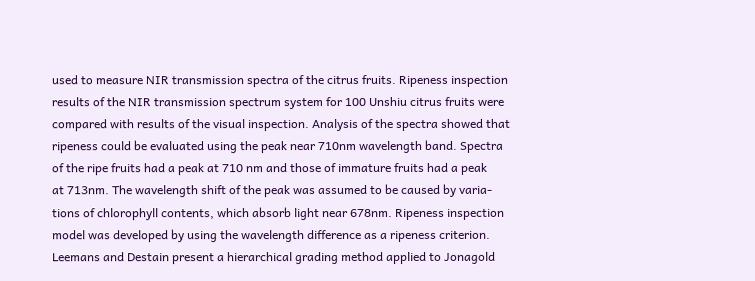used to measure NIR transmission spectra of the citrus fruits. Ripeness inspection
results of the NIR transmission spectrum system for 100 Unshiu citrus fruits were
compared with results of the visual inspection. Analysis of the spectra showed that
ripeness could be evaluated using the peak near 710nm wavelength band. Spectra
of the ripe fruits had a peak at 710 nm and those of immature fruits had a peak
at 713nm. The wavelength shift of the peak was assumed to be caused by varia-
tions of chlorophyll contents, which absorb light near 678nm. Ripeness inspection
model was developed by using the wavelength difference as a ripeness criterion.
Leemans and Destain present a hierarchical grading method applied to Jonagold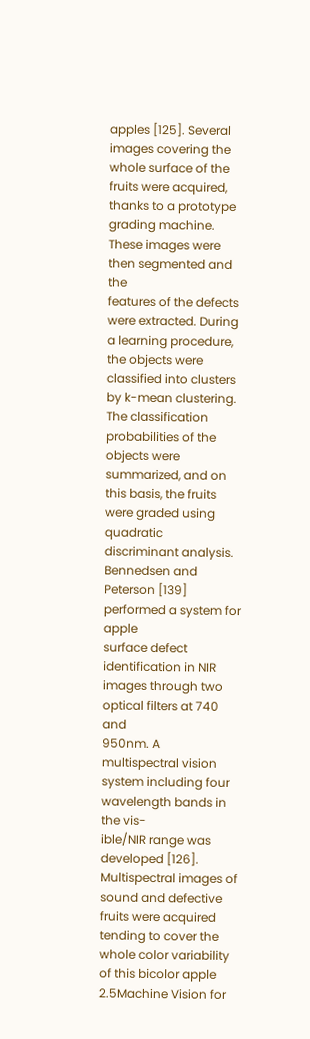apples [125]. Several images covering the whole surface of the fruits were acquired,
thanks to a prototype grading machine. These images were then segmented and the
features of the defects were extracted. During a learning procedure, the objects were
classified into clusters by k-mean clustering. The classification probabilities of the
objects were summarized, and on this basis, the fruits were graded using quadratic
discriminant analysis. Bennedsen and Peterson [139] performed a system for apple
surface defect identification in NIR images through two optical filters at 740 and
950nm. A multispectral vision system including four wavelength bands in the vis-
ible/NIR range was developed [126]. Multispectral images of sound and defective
fruits were acquired tending to cover the whole color variability of this bicolor apple
2.5Machine Vision for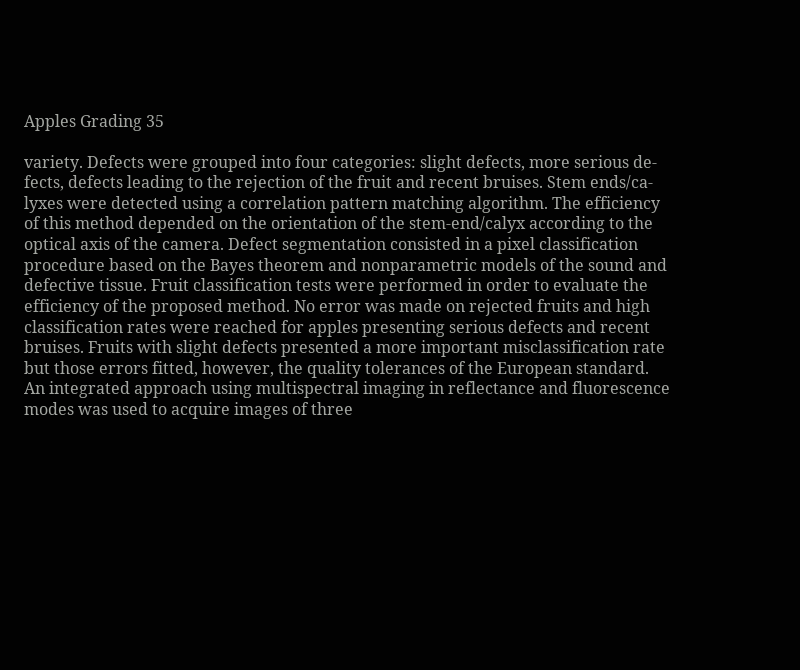Apples Grading 35

variety. Defects were grouped into four categories: slight defects, more serious de-
fects, defects leading to the rejection of the fruit and recent bruises. Stem ends/ca-
lyxes were detected using a correlation pattern matching algorithm. The efficiency
of this method depended on the orientation of the stem-end/calyx according to the
optical axis of the camera. Defect segmentation consisted in a pixel classification
procedure based on the Bayes theorem and nonparametric models of the sound and
defective tissue. Fruit classification tests were performed in order to evaluate the
efficiency of the proposed method. No error was made on rejected fruits and high
classification rates were reached for apples presenting serious defects and recent
bruises. Fruits with slight defects presented a more important misclassification rate
but those errors fitted, however, the quality tolerances of the European standard.
An integrated approach using multispectral imaging in reflectance and fluorescence
modes was used to acquire images of three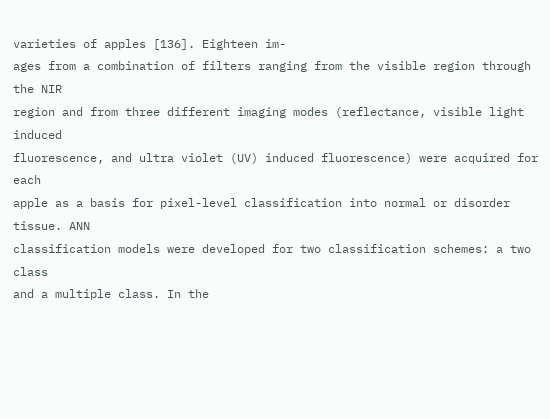varieties of apples [136]. Eighteen im-
ages from a combination of filters ranging from the visible region through the NIR
region and from three different imaging modes (reflectance, visible light induced
fluorescence, and ultra violet (UV) induced fluorescence) were acquired for each
apple as a basis for pixel-level classification into normal or disorder tissue. ANN
classification models were developed for two classification schemes: a two class
and a multiple class. In the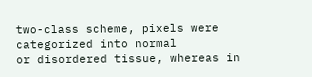two-class scheme, pixels were categorized into normal
or disordered tissue, whereas in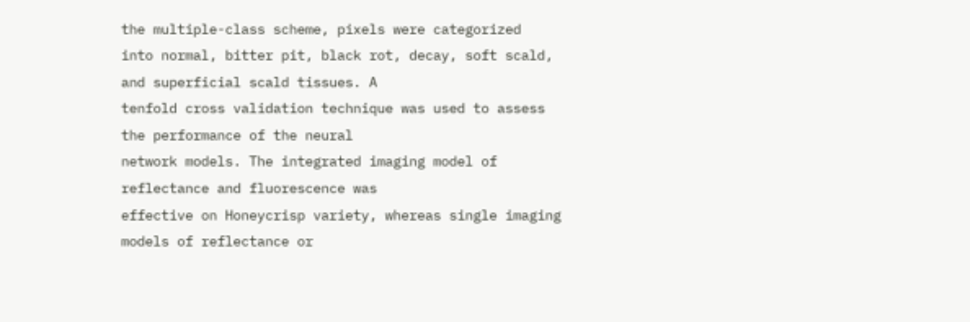the multiple-class scheme, pixels were categorized
into normal, bitter pit, black rot, decay, soft scald, and superficial scald tissues. A
tenfold cross validation technique was used to assess the performance of the neural
network models. The integrated imaging model of reflectance and fluorescence was
effective on Honeycrisp variety, whereas single imaging models of reflectance or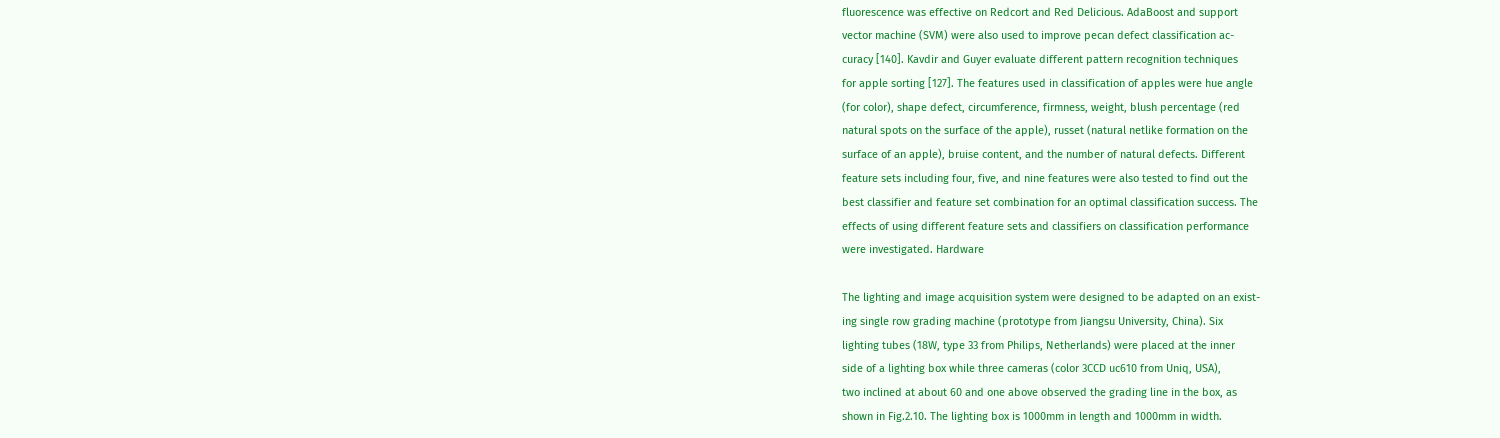fluorescence was effective on Redcort and Red Delicious. AdaBoost and support
vector machine (SVM) were also used to improve pecan defect classification ac-
curacy [140]. Kavdir and Guyer evaluate different pattern recognition techniques
for apple sorting [127]. The features used in classification of apples were hue angle
(for color), shape defect, circumference, firmness, weight, blush percentage (red
natural spots on the surface of the apple), russet (natural netlike formation on the
surface of an apple), bruise content, and the number of natural defects. Different
feature sets including four, five, and nine features were also tested to find out the
best classifier and feature set combination for an optimal classification success. The
effects of using different feature sets and classifiers on classification performance
were investigated. Hardware

The lighting and image acquisition system were designed to be adapted on an exist-
ing single row grading machine (prototype from Jiangsu University, China). Six
lighting tubes (18W, type 33 from Philips, Netherlands) were placed at the inner
side of a lighting box while three cameras (color 3CCD uc610 from Uniq, USA),
two inclined at about 60 and one above observed the grading line in the box, as
shown in Fig.2.10. The lighting box is 1000mm in length and 1000mm in width.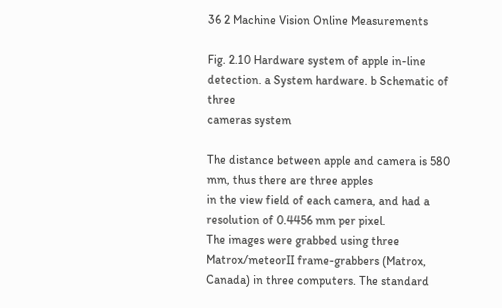36 2 Machine Vision Online Measurements

Fig. 2.10 Hardware system of apple in-line detection. a System hardware. b Schematic of three
cameras system

The distance between apple and camera is 580 mm, thus there are three apples
in the view field of each camera, and had a resolution of 0.4456 mm per pixel.
The images were grabbed using three Matrox/meteorII frame-grabbers (Matrox,
Canada) in three computers. The standard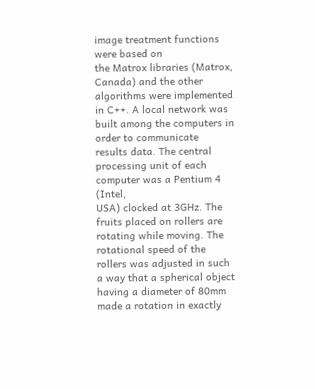image treatment functions were based on
the Matrox libraries (Matrox, Canada) and the other algorithms were implemented
in C++. A local network was built among the computers in order to communicate
results data. The central processing unit of each computer was a Pentium 4 (Intel,
USA) clocked at 3GHz. The fruits placed on rollers are rotating while moving. The
rotational speed of the rollers was adjusted in such a way that a spherical object
having a diameter of 80mm made a rotation in exactly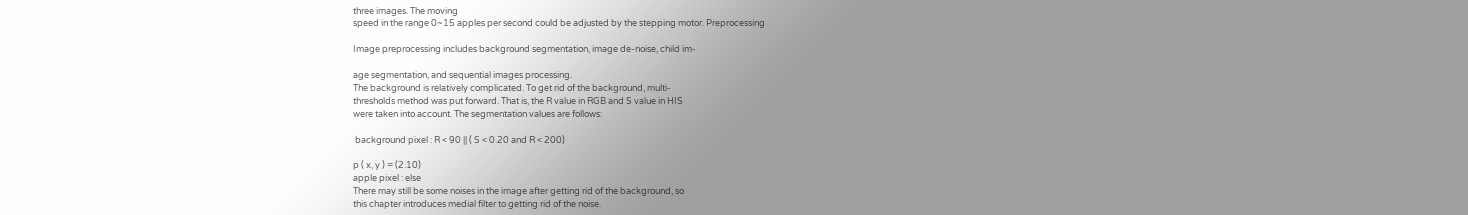three images. The moving
speed in the range 0~15 apples per second could be adjusted by the stepping motor. Preprocessing

Image preprocessing includes background segmentation, image de-noise, child im-

age segmentation, and sequential images processing.
The background is relatively complicated. To get rid of the background, multi-
thresholds method was put forward. That is, the R value in RGB and S value in HIS
were taken into account. The segmentation values are follows:

 background pixel : R < 90 || ( S < 0.20 and R < 200)

p ( x, y ) = (2.10)
apple pixel : else
There may still be some noises in the image after getting rid of the background, so
this chapter introduces medial filter to getting rid of the noise.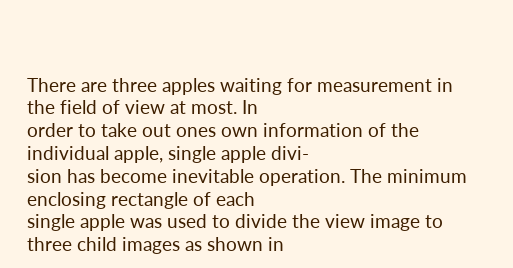There are three apples waiting for measurement in the field of view at most. In
order to take out ones own information of the individual apple, single apple divi-
sion has become inevitable operation. The minimum enclosing rectangle of each
single apple was used to divide the view image to three child images as shown in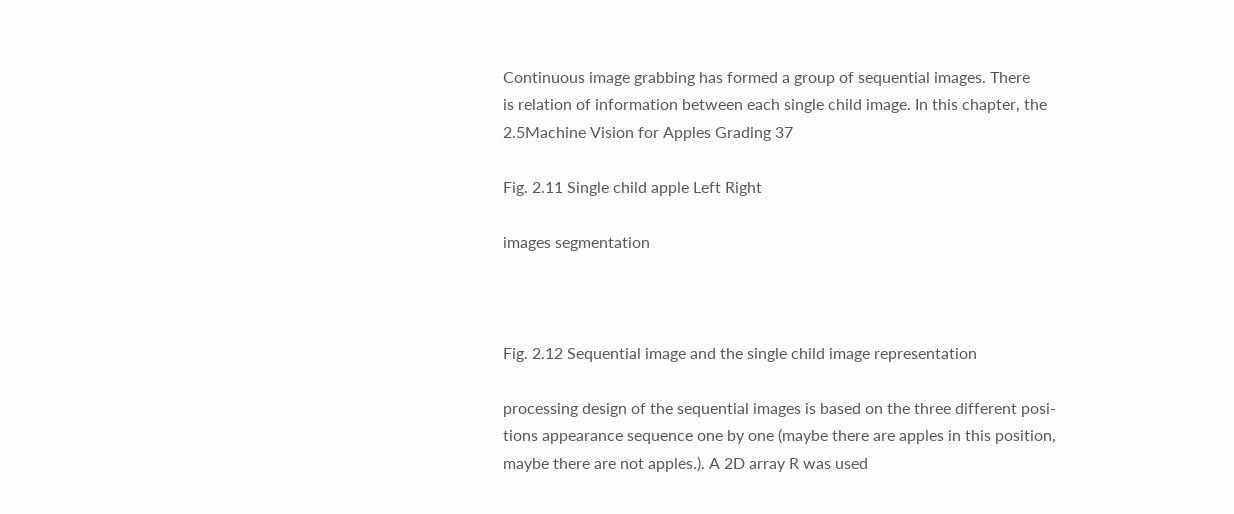Continuous image grabbing has formed a group of sequential images. There
is relation of information between each single child image. In this chapter, the
2.5Machine Vision for Apples Grading 37

Fig. 2.11 Single child apple Left Right

images segmentation



Fig. 2.12 Sequential image and the single child image representation

processing design of the sequential images is based on the three different posi-
tions appearance sequence one by one (maybe there are apples in this position,
maybe there are not apples.). A 2D array R was used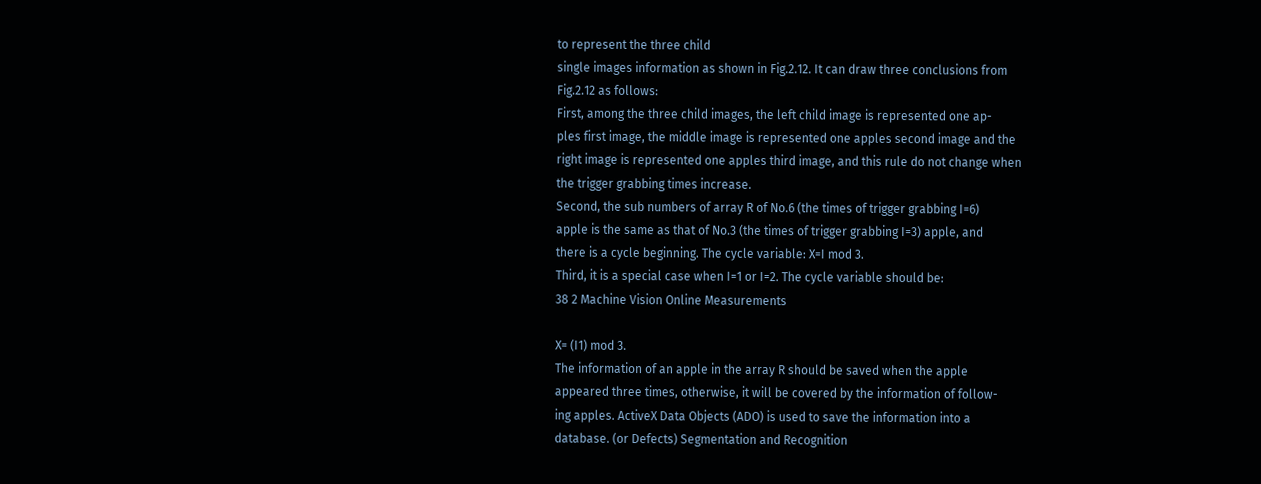to represent the three child
single images information as shown in Fig.2.12. It can draw three conclusions from
Fig.2.12 as follows:
First, among the three child images, the left child image is represented one ap-
ples first image, the middle image is represented one apples second image and the
right image is represented one apples third image, and this rule do not change when
the trigger grabbing times increase.
Second, the sub numbers of array R of No.6 (the times of trigger grabbing I=6)
apple is the same as that of No.3 (the times of trigger grabbing I=3) apple, and
there is a cycle beginning. The cycle variable: X=I mod 3.
Third, it is a special case when I=1 or I=2. The cycle variable should be:
38 2 Machine Vision Online Measurements

X= (I1) mod 3.
The information of an apple in the array R should be saved when the apple
appeared three times, otherwise, it will be covered by the information of follow-
ing apples. ActiveX Data Objects (ADO) is used to save the information into a
database. (or Defects) Segmentation and Recognition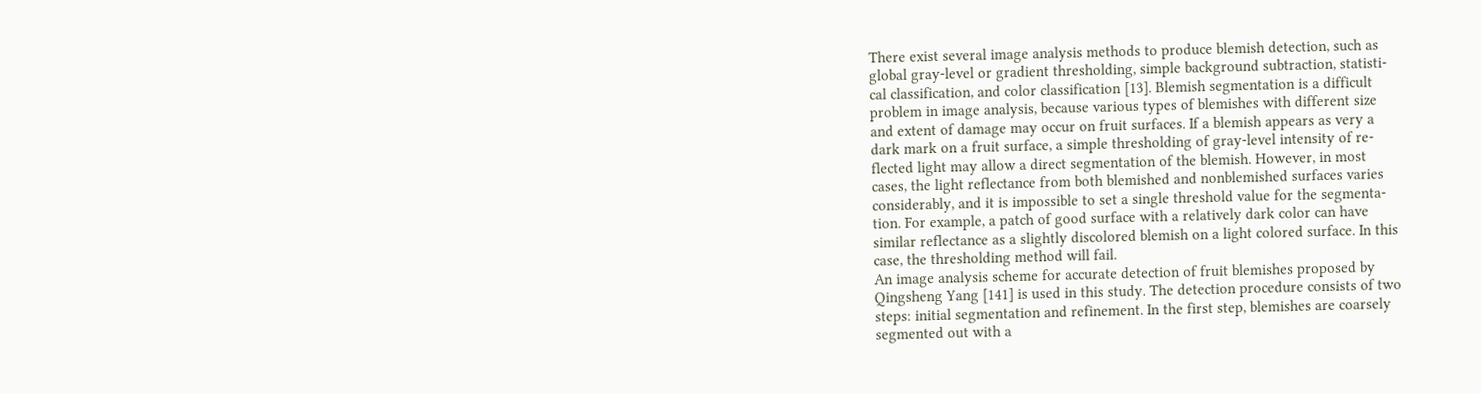There exist several image analysis methods to produce blemish detection, such as
global gray-level or gradient thresholding, simple background subtraction, statisti-
cal classification, and color classification [13]. Blemish segmentation is a difficult
problem in image analysis, because various types of blemishes with different size
and extent of damage may occur on fruit surfaces. If a blemish appears as very a
dark mark on a fruit surface, a simple thresholding of gray-level intensity of re-
flected light may allow a direct segmentation of the blemish. However, in most
cases, the light reflectance from both blemished and nonblemished surfaces varies
considerably, and it is impossible to set a single threshold value for the segmenta-
tion. For example, a patch of good surface with a relatively dark color can have
similar reflectance as a slightly discolored blemish on a light colored surface. In this
case, the thresholding method will fail.
An image analysis scheme for accurate detection of fruit blemishes proposed by
Qingsheng Yang [141] is used in this study. The detection procedure consists of two
steps: initial segmentation and refinement. In the first step, blemishes are coarsely
segmented out with a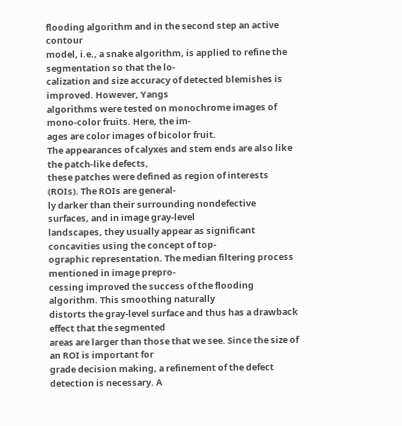flooding algorithm and in the second step an active contour
model, i.e., a snake algorithm, is applied to refine the segmentation so that the lo-
calization and size accuracy of detected blemishes is improved. However, Yangs
algorithms were tested on monochrome images of mono-color fruits. Here, the im-
ages are color images of bicolor fruit.
The appearances of calyxes and stem ends are also like the patch-like defects,
these patches were defined as region of interests (ROIs). The ROIs are general-
ly darker than their surrounding nondefective surfaces, and in image gray-level
landscapes, they usually appear as significant concavities using the concept of top-
ographic representation. The median filtering process mentioned in image prepro-
cessing improved the success of the flooding algorithm. This smoothing naturally
distorts the gray-level surface and thus has a drawback effect that the segmented
areas are larger than those that we see. Since the size of an ROI is important for
grade decision making, a refinement of the defect detection is necessary. A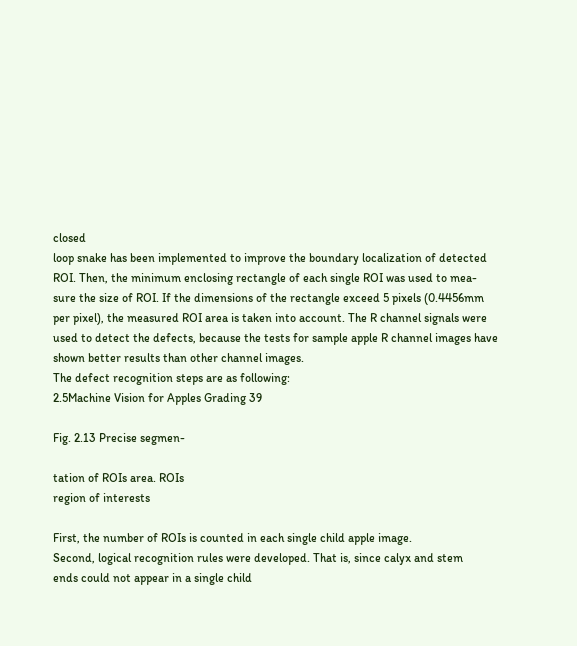closed
loop snake has been implemented to improve the boundary localization of detected
ROI. Then, the minimum enclosing rectangle of each single ROI was used to mea-
sure the size of ROI. If the dimensions of the rectangle exceed 5 pixels (0.4456mm
per pixel), the measured ROI area is taken into account. The R channel signals were
used to detect the defects, because the tests for sample apple R channel images have
shown better results than other channel images.
The defect recognition steps are as following:
2.5Machine Vision for Apples Grading 39

Fig. 2.13 Precise segmen-

tation of ROIs area. ROIs
region of interests

First, the number of ROIs is counted in each single child apple image.
Second, logical recognition rules were developed. That is, since calyx and stem
ends could not appear in a single child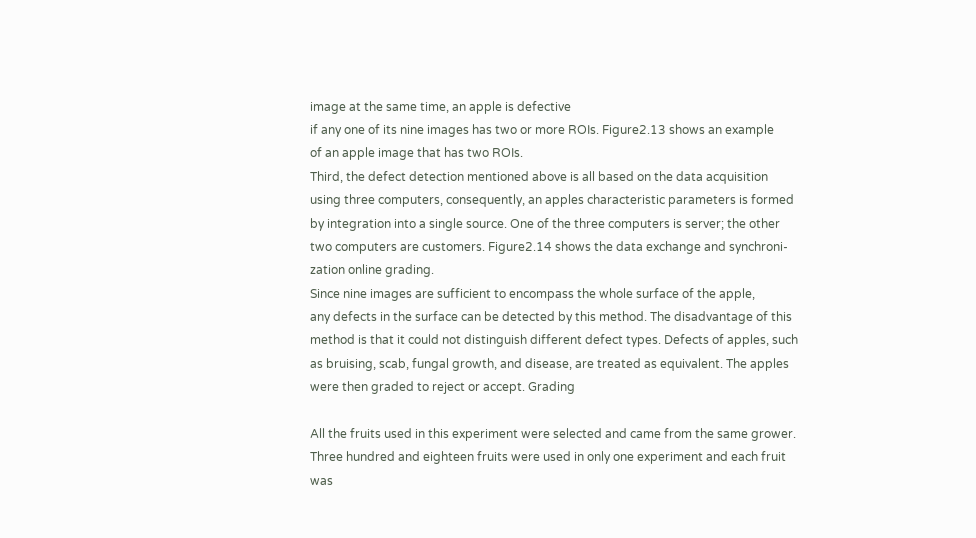image at the same time, an apple is defective
if any one of its nine images has two or more ROIs. Figure2.13 shows an example
of an apple image that has two ROIs.
Third, the defect detection mentioned above is all based on the data acquisition
using three computers, consequently, an apples characteristic parameters is formed
by integration into a single source. One of the three computers is server; the other
two computers are customers. Figure2.14 shows the data exchange and synchroni-
zation online grading.
Since nine images are sufficient to encompass the whole surface of the apple,
any defects in the surface can be detected by this method. The disadvantage of this
method is that it could not distinguish different defect types. Defects of apples, such
as bruising, scab, fungal growth, and disease, are treated as equivalent. The apples
were then graded to reject or accept. Grading

All the fruits used in this experiment were selected and came from the same grower.
Three hundred and eighteen fruits were used in only one experiment and each fruit
was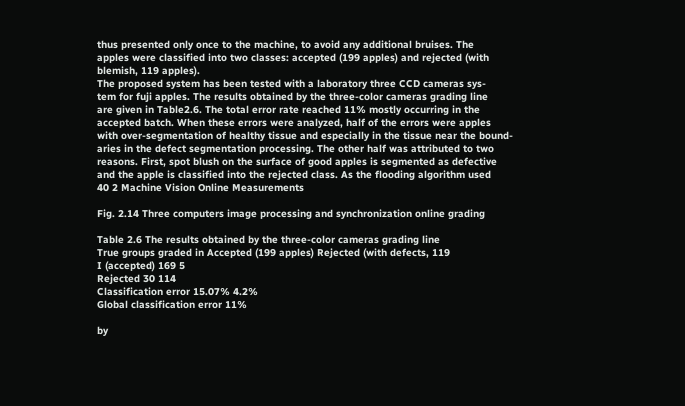thus presented only once to the machine, to avoid any additional bruises. The
apples were classified into two classes: accepted (199 apples) and rejected (with
blemish, 119 apples).
The proposed system has been tested with a laboratory three CCD cameras sys-
tem for fuji apples. The results obtained by the three-color cameras grading line
are given in Table2.6. The total error rate reached 11% mostly occurring in the
accepted batch. When these errors were analyzed, half of the errors were apples
with over-segmentation of healthy tissue and especially in the tissue near the bound-
aries in the defect segmentation processing. The other half was attributed to two
reasons. First, spot blush on the surface of good apples is segmented as defective
and the apple is classified into the rejected class. As the flooding algorithm used
40 2 Machine Vision Online Measurements

Fig. 2.14 Three computers image processing and synchronization online grading

Table 2.6 The results obtained by the three-color cameras grading line
True groups graded in Accepted (199 apples) Rejected (with defects, 119
I (accepted) 169 5
Rejected 30 114
Classification error 15.07% 4.2%
Global classification error 11%

by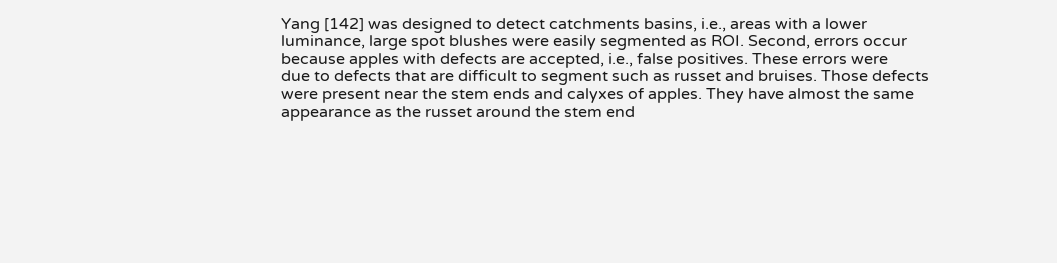Yang [142] was designed to detect catchments basins, i.e., areas with a lower
luminance, large spot blushes were easily segmented as ROI. Second, errors occur
because apples with defects are accepted, i.e., false positives. These errors were
due to defects that are difficult to segment such as russet and bruises. Those defects
were present near the stem ends and calyxes of apples. They have almost the same
appearance as the russet around the stem end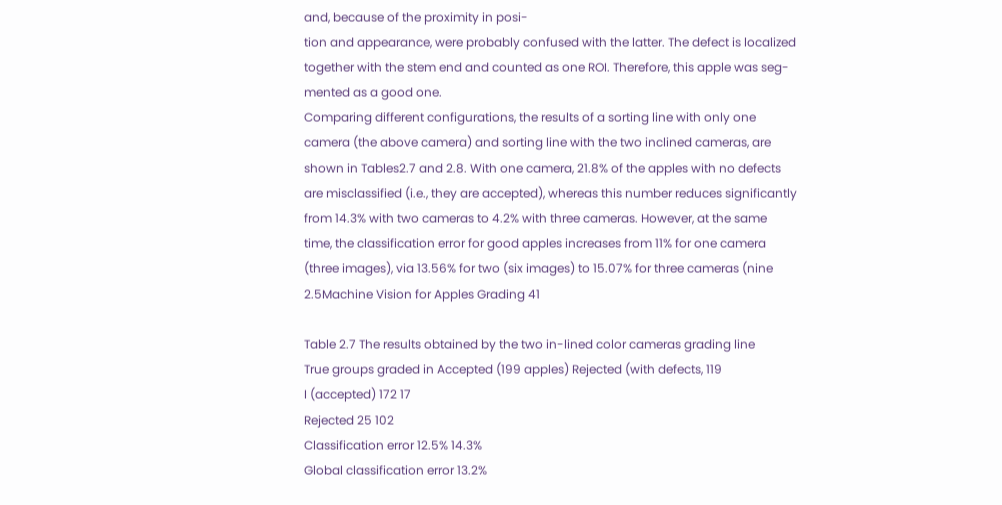and, because of the proximity in posi-
tion and appearance, were probably confused with the latter. The defect is localized
together with the stem end and counted as one ROI. Therefore, this apple was seg-
mented as a good one.
Comparing different configurations, the results of a sorting line with only one
camera (the above camera) and sorting line with the two inclined cameras, are
shown in Tables2.7 and 2.8. With one camera, 21.8% of the apples with no defects
are misclassified (i.e., they are accepted), whereas this number reduces significantly
from 14.3% with two cameras to 4.2% with three cameras. However, at the same
time, the classification error for good apples increases from 11% for one camera
(three images), via 13.56% for two (six images) to 15.07% for three cameras (nine
2.5Machine Vision for Apples Grading 41

Table 2.7 The results obtained by the two in-lined color cameras grading line
True groups graded in Accepted (199 apples) Rejected (with defects, 119
I (accepted) 172 17
Rejected 25 102
Classification error 12.5% 14.3%
Global classification error 13.2%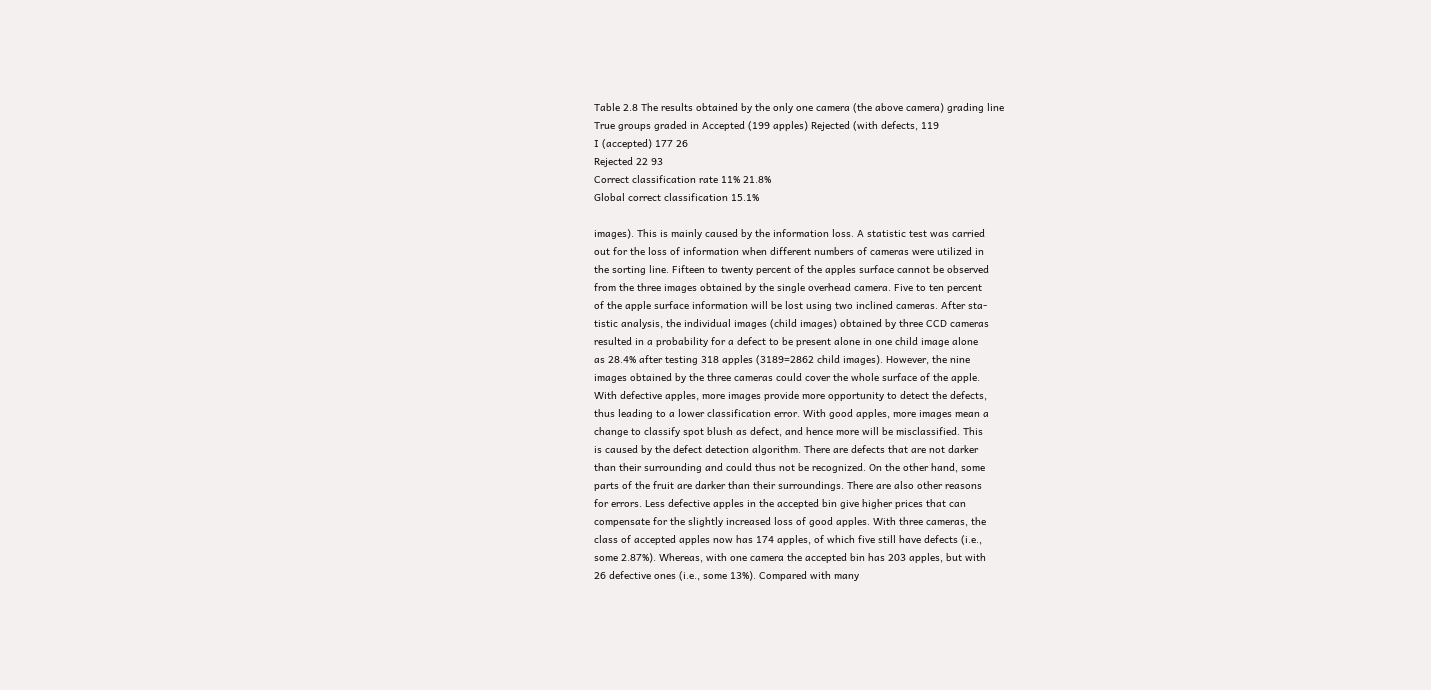Table 2.8 The results obtained by the only one camera (the above camera) grading line
True groups graded in Accepted (199 apples) Rejected (with defects, 119
I (accepted) 177 26
Rejected 22 93
Correct classification rate 11% 21.8%
Global correct classification 15.1%

images). This is mainly caused by the information loss. A statistic test was carried
out for the loss of information when different numbers of cameras were utilized in
the sorting line. Fifteen to twenty percent of the apples surface cannot be observed
from the three images obtained by the single overhead camera. Five to ten percent
of the apple surface information will be lost using two inclined cameras. After sta-
tistic analysis, the individual images (child images) obtained by three CCD cameras
resulted in a probability for a defect to be present alone in one child image alone
as 28.4% after testing 318 apples (3189=2862 child images). However, the nine
images obtained by the three cameras could cover the whole surface of the apple.
With defective apples, more images provide more opportunity to detect the defects,
thus leading to a lower classification error. With good apples, more images mean a
change to classify spot blush as defect, and hence more will be misclassified. This
is caused by the defect detection algorithm. There are defects that are not darker
than their surrounding and could thus not be recognized. On the other hand, some
parts of the fruit are darker than their surroundings. There are also other reasons
for errors. Less defective apples in the accepted bin give higher prices that can
compensate for the slightly increased loss of good apples. With three cameras, the
class of accepted apples now has 174 apples, of which five still have defects (i.e.,
some 2.87%). Whereas, with one camera the accepted bin has 203 apples, but with
26 defective ones (i.e., some 13%). Compared with many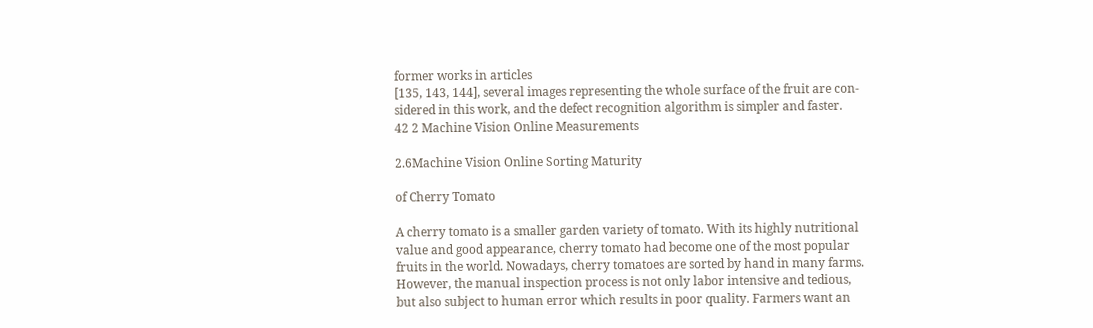former works in articles
[135, 143, 144], several images representing the whole surface of the fruit are con-
sidered in this work, and the defect recognition algorithm is simpler and faster.
42 2 Machine Vision Online Measurements

2.6Machine Vision Online Sorting Maturity

of Cherry Tomato

A cherry tomato is a smaller garden variety of tomato. With its highly nutritional
value and good appearance, cherry tomato had become one of the most popular
fruits in the world. Nowadays, cherry tomatoes are sorted by hand in many farms.
However, the manual inspection process is not only labor intensive and tedious,
but also subject to human error which results in poor quality. Farmers want an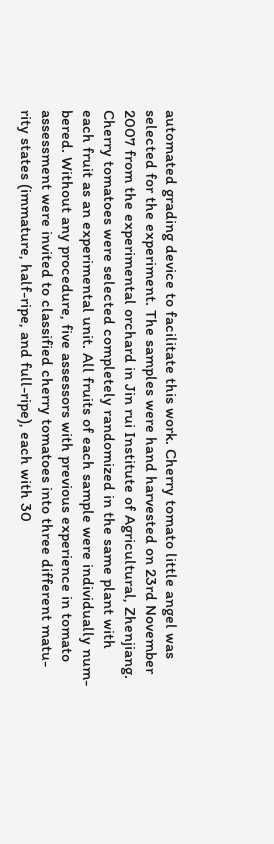automated grading device to facilitate this work. Cherry tomato little angel was
selected for the experiment. The samples were hand harvested on 23rd November
2007 from the experimental orchard in Jin rui Institute of Agricultural, Zhenjiang.
Cherry tomatoes were selected completely randomized in the same plant with
each fruit as an experimental unit. All fruits of each sample were individually num-
bered. Without any procedure, five assessors with previous experience in tomato
assessment were invited to classified cherry tomatoes into three different matu-
rity states (immature, half-ripe, and full-ripe), each with 30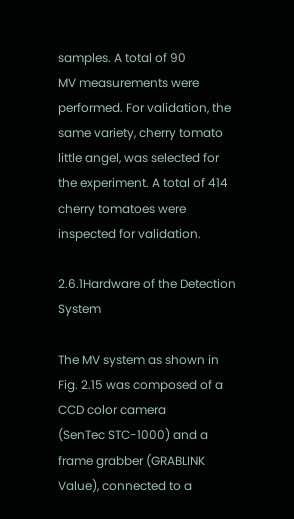samples. A total of 90
MV measurements were performed. For validation, the same variety, cherry tomato
little angel, was selected for the experiment. A total of 414 cherry tomatoes were
inspected for validation.

2.6.1Hardware of the Detection System

The MV system as shown in Fig. 2.15 was composed of a CCD color camera
(SenTec STC-1000) and a frame grabber (GRABLINK Value), connected to a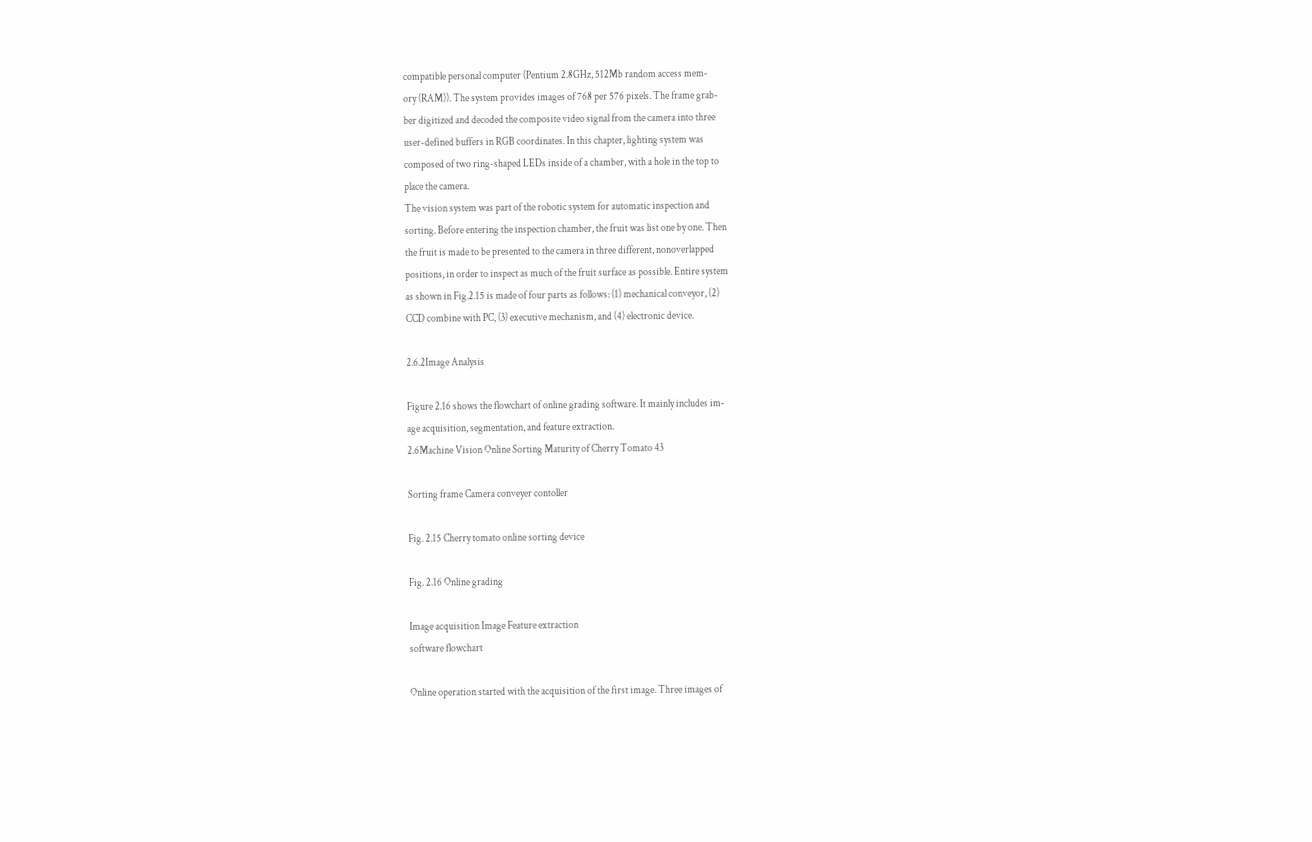compatible personal computer (Pentium 2.8GHz, 512Mb random access mem-
ory (RAM)). The system provides images of 768 per 576 pixels. The frame grab-
ber digitized and decoded the composite video signal from the camera into three
user-defined buffers in RGB coordinates. In this chapter, lighting system was
composed of two ring-shaped LEDs inside of a chamber, with a hole in the top to
place the camera.
The vision system was part of the robotic system for automatic inspection and
sorting. Before entering the inspection chamber, the fruit was list one by one. Then
the fruit is made to be presented to the camera in three different, nonoverlapped
positions, in order to inspect as much of the fruit surface as possible. Entire system
as shown in Fig.2.15 is made of four parts as follows: (1) mechanical conveyor, (2)
CCD combine with PC, (3) executive mechanism, and (4) electronic device.

2.6.2Image Analysis

Figure 2.16 shows the flowchart of online grading software. It mainly includes im-
age acquisition, segmentation, and feature extraction.
2.6Machine Vision Online Sorting Maturity of Cherry Tomato 43

Sorting frame Camera conveyer contoller

Fig. 2.15 Cherry tomato online sorting device

Fig. 2.16 Online grading

Image acquisition Image Feature extraction
software flowchart

Online operation started with the acquisition of the first image. Three images of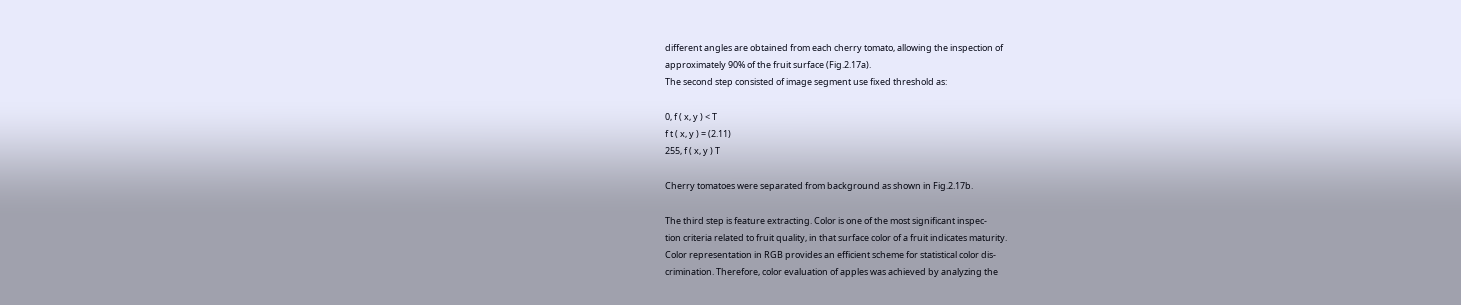different angles are obtained from each cherry tomato, allowing the inspection of
approximately 90% of the fruit surface (Fig.2.17a).
The second step consisted of image segment use fixed threshold as:

0, f ( x, y ) < T
f t ( x, y ) = (2.11)
255, f ( x, y ) T

Cherry tomatoes were separated from background as shown in Fig.2.17b.

The third step is feature extracting. Color is one of the most significant inspec-
tion criteria related to fruit quality, in that surface color of a fruit indicates maturity.
Color representation in RGB provides an efficient scheme for statistical color dis-
crimination. Therefore, color evaluation of apples was achieved by analyzing the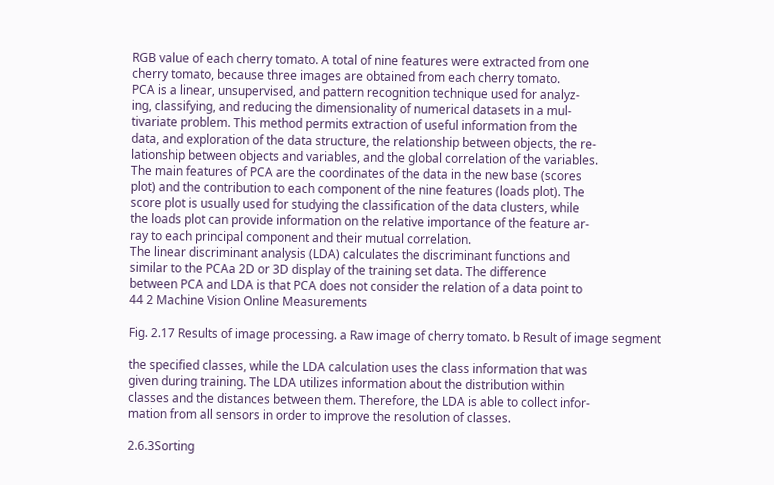RGB value of each cherry tomato. A total of nine features were extracted from one
cherry tomato, because three images are obtained from each cherry tomato.
PCA is a linear, unsupervised, and pattern recognition technique used for analyz-
ing, classifying, and reducing the dimensionality of numerical datasets in a mul-
tivariate problem. This method permits extraction of useful information from the
data, and exploration of the data structure, the relationship between objects, the re-
lationship between objects and variables, and the global correlation of the variables.
The main features of PCA are the coordinates of the data in the new base (scores
plot) and the contribution to each component of the nine features (loads plot). The
score plot is usually used for studying the classification of the data clusters, while
the loads plot can provide information on the relative importance of the feature ar-
ray to each principal component and their mutual correlation.
The linear discriminant analysis (LDA) calculates the discriminant functions and
similar to the PCAa 2D or 3D display of the training set data. The difference
between PCA and LDA is that PCA does not consider the relation of a data point to
44 2 Machine Vision Online Measurements

Fig. 2.17 Results of image processing. a Raw image of cherry tomato. b Result of image segment

the specified classes, while the LDA calculation uses the class information that was
given during training. The LDA utilizes information about the distribution within
classes and the distances between them. Therefore, the LDA is able to collect infor-
mation from all sensors in order to improve the resolution of classes.

2.6.3Sorting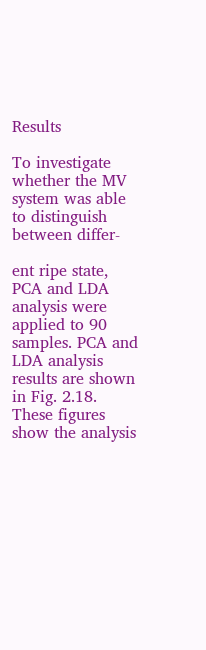Results

To investigate whether the MV system was able to distinguish between differ-

ent ripe state, PCA and LDA analysis were applied to 90 samples. PCA and
LDA analysis results are shown in Fig. 2.18. These figures show the analysis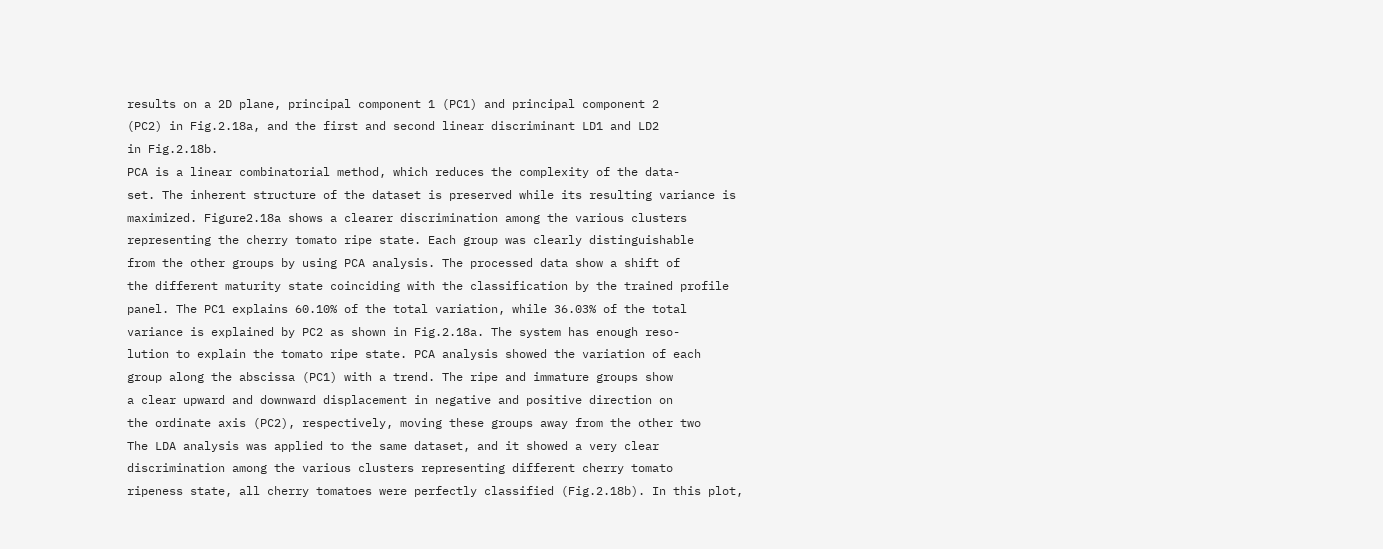results on a 2D plane, principal component 1 (PC1) and principal component 2
(PC2) in Fig.2.18a, and the first and second linear discriminant LD1 and LD2
in Fig.2.18b.
PCA is a linear combinatorial method, which reduces the complexity of the data-
set. The inherent structure of the dataset is preserved while its resulting variance is
maximized. Figure2.18a shows a clearer discrimination among the various clusters
representing the cherry tomato ripe state. Each group was clearly distinguishable
from the other groups by using PCA analysis. The processed data show a shift of
the different maturity state coinciding with the classification by the trained profile
panel. The PC1 explains 60.10% of the total variation, while 36.03% of the total
variance is explained by PC2 as shown in Fig.2.18a. The system has enough reso-
lution to explain the tomato ripe state. PCA analysis showed the variation of each
group along the abscissa (PC1) with a trend. The ripe and immature groups show
a clear upward and downward displacement in negative and positive direction on
the ordinate axis (PC2), respectively, moving these groups away from the other two
The LDA analysis was applied to the same dataset, and it showed a very clear
discrimination among the various clusters representing different cherry tomato
ripeness state, all cherry tomatoes were perfectly classified (Fig.2.18b). In this plot,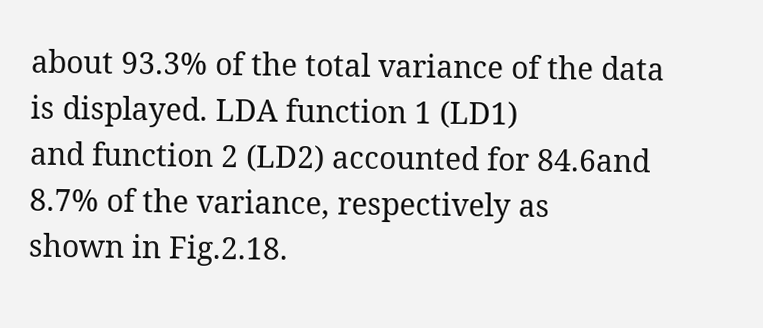about 93.3% of the total variance of the data is displayed. LDA function 1 (LD1)
and function 2 (LD2) accounted for 84.6and 8.7% of the variance, respectively as
shown in Fig.2.18.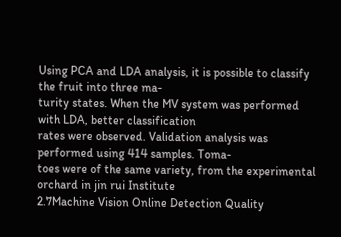Using PCA and LDA analysis, it is possible to classify the fruit into three ma-
turity states. When the MV system was performed with LDA, better classification
rates were observed. Validation analysis was performed using 414 samples. Toma-
toes were of the same variety, from the experimental orchard in jin rui Institute
2.7Machine Vision Online Detection Quality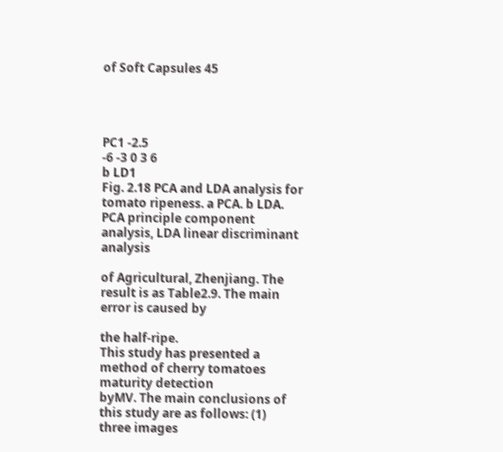of Soft Capsules 45




PC1 -2.5
-6 -3 0 3 6
b LD1
Fig. 2.18 PCA and LDA analysis for tomato ripeness. a PCA. b LDA. PCA principle component
analysis, LDA linear discriminant analysis

of Agricultural, Zhenjiang. The result is as Table2.9. The main error is caused by

the half-ripe.
This study has presented a method of cherry tomatoes maturity detection
byMV. The main conclusions of this study are as follows: (1) three images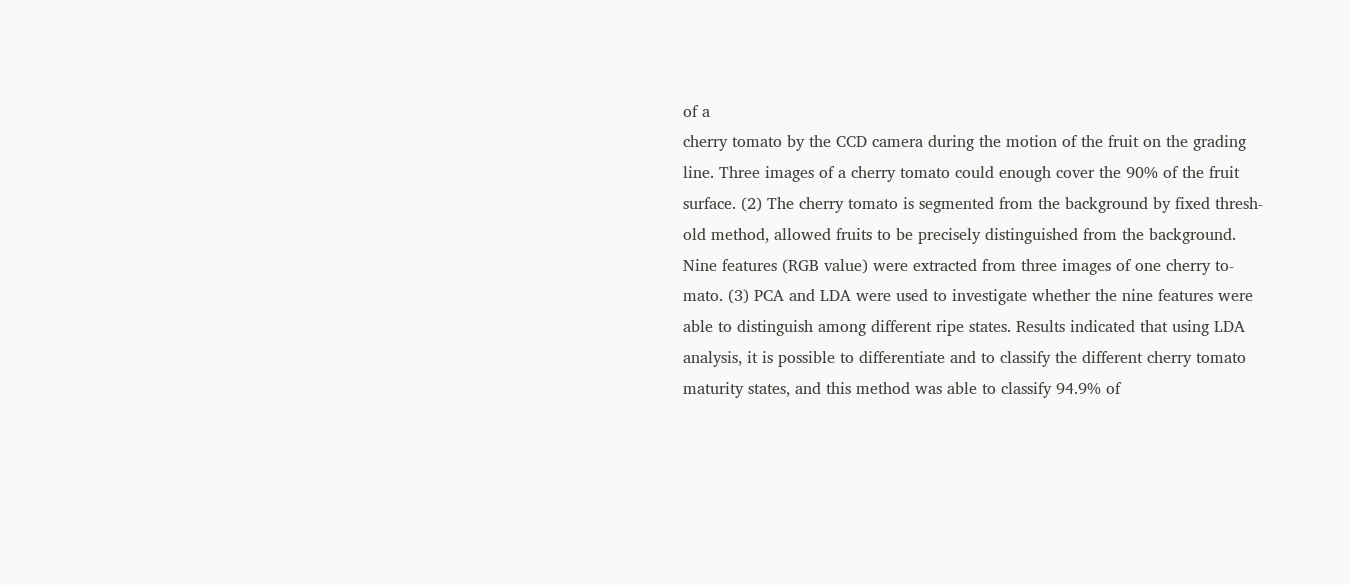of a
cherry tomato by the CCD camera during the motion of the fruit on the grading
line. Three images of a cherry tomato could enough cover the 90% of the fruit
surface. (2) The cherry tomato is segmented from the background by fixed thresh-
old method, allowed fruits to be precisely distinguished from the background.
Nine features (RGB value) were extracted from three images of one cherry to-
mato. (3) PCA and LDA were used to investigate whether the nine features were
able to distinguish among different ripe states. Results indicated that using LDA
analysis, it is possible to differentiate and to classify the different cherry tomato
maturity states, and this method was able to classify 94.9% of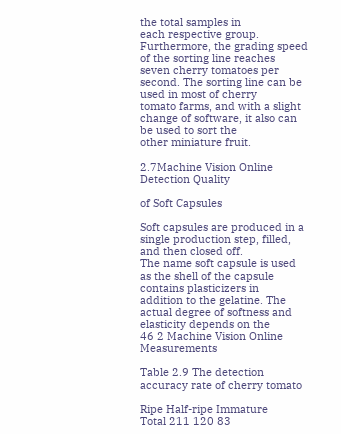the total samples in
each respective group. Furthermore, the grading speed of the sorting line reaches
seven cherry tomatoes per second. The sorting line can be used in most of cherry
tomato farms, and with a slight change of software, it also can be used to sort the
other miniature fruit.

2.7Machine Vision Online Detection Quality

of Soft Capsules

Soft capsules are produced in a single production step, filled, and then closed off.
The name soft capsule is used as the shell of the capsule contains plasticizers in
addition to the gelatine. The actual degree of softness and elasticity depends on the
46 2 Machine Vision Online Measurements

Table 2.9 The detection accuracy rate of cherry tomato

Ripe Half-ripe Immature
Total 211 120 83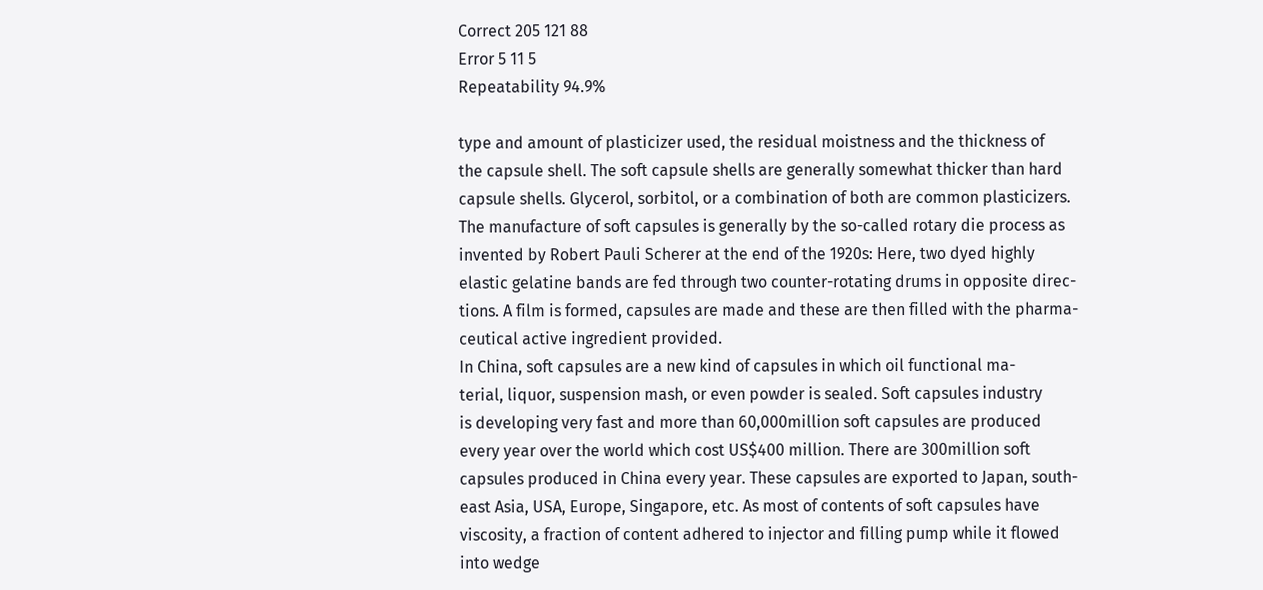Correct 205 121 88
Error 5 11 5
Repeatability 94.9%

type and amount of plasticizer used, the residual moistness and the thickness of
the capsule shell. The soft capsule shells are generally somewhat thicker than hard
capsule shells. Glycerol, sorbitol, or a combination of both are common plasticizers.
The manufacture of soft capsules is generally by the so-called rotary die process as
invented by Robert Pauli Scherer at the end of the 1920s: Here, two dyed highly
elastic gelatine bands are fed through two counter-rotating drums in opposite direc-
tions. A film is formed, capsules are made and these are then filled with the pharma-
ceutical active ingredient provided.
In China, soft capsules are a new kind of capsules in which oil functional ma-
terial, liquor, suspension mash, or even powder is sealed. Soft capsules industry
is developing very fast and more than 60,000million soft capsules are produced
every year over the world which cost US$400 million. There are 300million soft
capsules produced in China every year. These capsules are exported to Japan, south-
east Asia, USA, Europe, Singapore, etc. As most of contents of soft capsules have
viscosity, a fraction of content adhered to injector and filling pump while it flowed
into wedge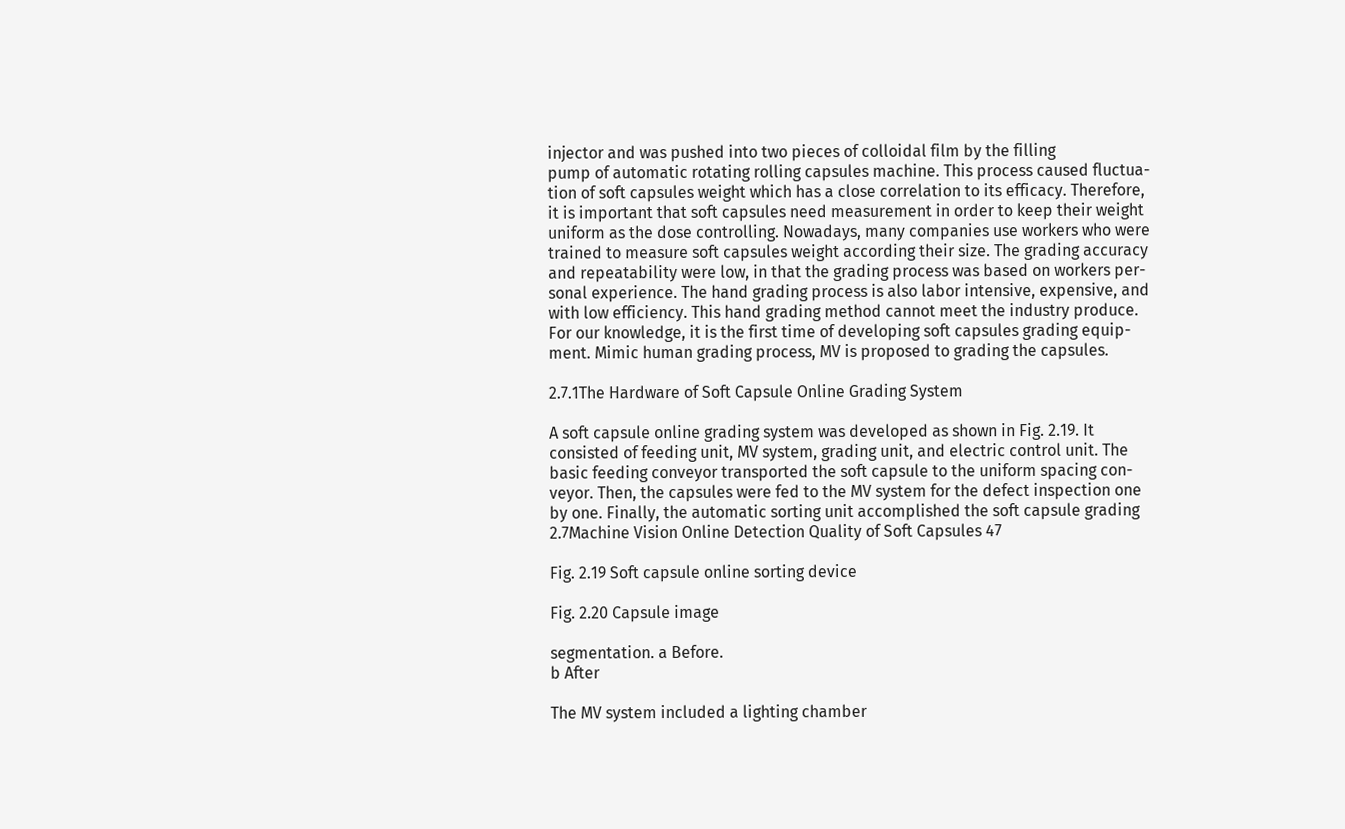injector and was pushed into two pieces of colloidal film by the filling
pump of automatic rotating rolling capsules machine. This process caused fluctua-
tion of soft capsules weight which has a close correlation to its efficacy. Therefore,
it is important that soft capsules need measurement in order to keep their weight
uniform as the dose controlling. Nowadays, many companies use workers who were
trained to measure soft capsules weight according their size. The grading accuracy
and repeatability were low, in that the grading process was based on workers per-
sonal experience. The hand grading process is also labor intensive, expensive, and
with low efficiency. This hand grading method cannot meet the industry produce.
For our knowledge, it is the first time of developing soft capsules grading equip-
ment. Mimic human grading process, MV is proposed to grading the capsules.

2.7.1The Hardware of Soft Capsule Online Grading System

A soft capsule online grading system was developed as shown in Fig. 2.19. It
consisted of feeding unit, MV system, grading unit, and electric control unit. The
basic feeding conveyor transported the soft capsule to the uniform spacing con-
veyor. Then, the capsules were fed to the MV system for the defect inspection one
by one. Finally, the automatic sorting unit accomplished the soft capsule grading
2.7Machine Vision Online Detection Quality of Soft Capsules 47

Fig. 2.19 Soft capsule online sorting device

Fig. 2.20 Capsule image

segmentation. a Before.
b After

The MV system included a lighting chamber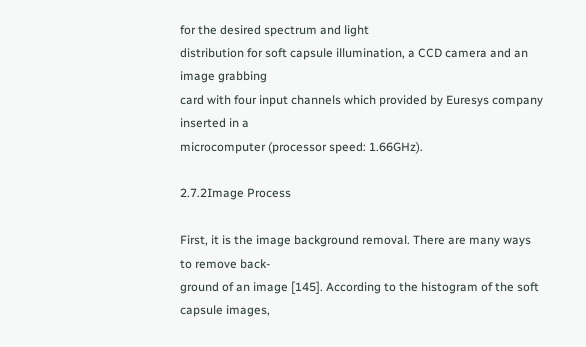for the desired spectrum and light
distribution for soft capsule illumination, a CCD camera and an image grabbing
card with four input channels which provided by Euresys company inserted in a
microcomputer (processor speed: 1.66GHz).

2.7.2Image Process

First, it is the image background removal. There are many ways to remove back-
ground of an image [145]. According to the histogram of the soft capsule images,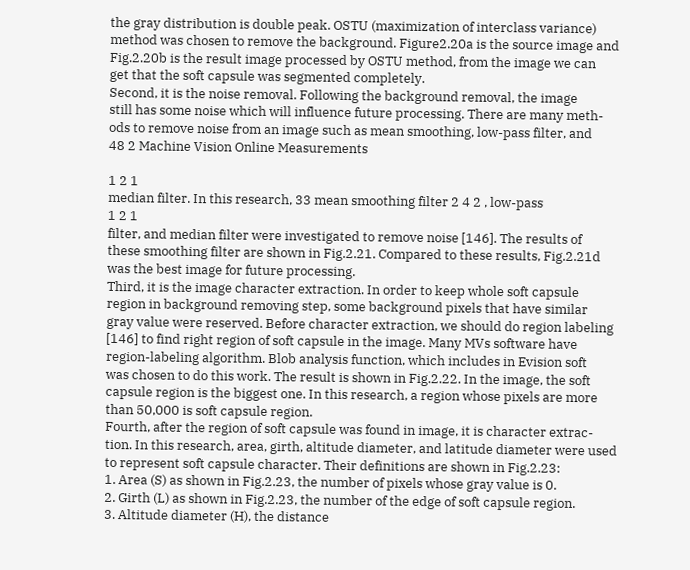the gray distribution is double peak. OSTU (maximization of interclass variance)
method was chosen to remove the background. Figure2.20a is the source image and
Fig.2.20b is the result image processed by OSTU method, from the image we can
get that the soft capsule was segmented completely.
Second, it is the noise removal. Following the background removal, the image
still has some noise which will influence future processing. There are many meth-
ods to remove noise from an image such as mean smoothing, low-pass filter, and
48 2 Machine Vision Online Measurements

1 2 1
median filter. In this research, 33 mean smoothing filter 2 4 2 , low-pass
1 2 1
filter, and median filter were investigated to remove noise [146]. The results of
these smoothing filter are shown in Fig.2.21. Compared to these results, Fig.2.21d
was the best image for future processing.
Third, it is the image character extraction. In order to keep whole soft capsule
region in background removing step, some background pixels that have similar
gray value were reserved. Before character extraction, we should do region labeling
[146] to find right region of soft capsule in the image. Many MVs software have
region-labeling algorithm. Blob analysis function, which includes in Evision soft
was chosen to do this work. The result is shown in Fig.2.22. In the image, the soft
capsule region is the biggest one. In this research, a region whose pixels are more
than 50,000 is soft capsule region.
Fourth, after the region of soft capsule was found in image, it is character extrac-
tion. In this research, area, girth, altitude diameter, and latitude diameter were used
to represent soft capsule character. Their definitions are shown in Fig.2.23:
1. Area (S) as shown in Fig.2.23, the number of pixels whose gray value is 0.
2. Girth (L) as shown in Fig.2.23, the number of the edge of soft capsule region.
3. Altitude diameter (H), the distance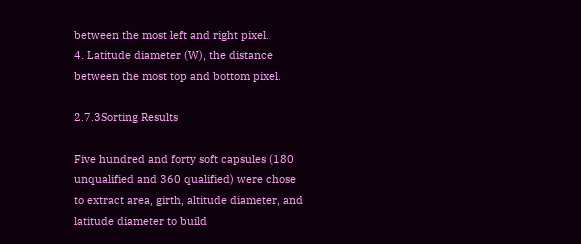between the most left and right pixel.
4. Latitude diameter (W), the distance between the most top and bottom pixel.

2.7.3Sorting Results

Five hundred and forty soft capsules (180 unqualified and 360 qualified) were chose
to extract area, girth, altitude diameter, and latitude diameter to build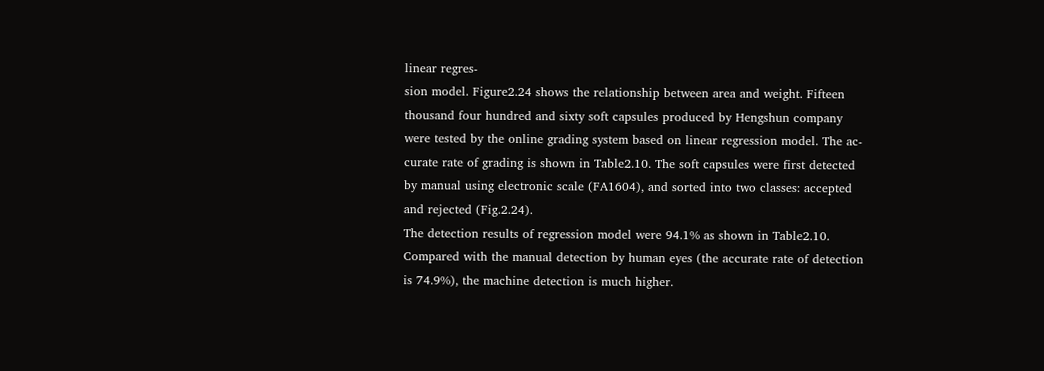linear regres-
sion model. Figure2.24 shows the relationship between area and weight. Fifteen
thousand four hundred and sixty soft capsules produced by Hengshun company
were tested by the online grading system based on linear regression model. The ac-
curate rate of grading is shown in Table2.10. The soft capsules were first detected
by manual using electronic scale (FA1604), and sorted into two classes: accepted
and rejected (Fig.2.24).
The detection results of regression model were 94.1% as shown in Table2.10.
Compared with the manual detection by human eyes (the accurate rate of detection
is 74.9%), the machine detection is much higher.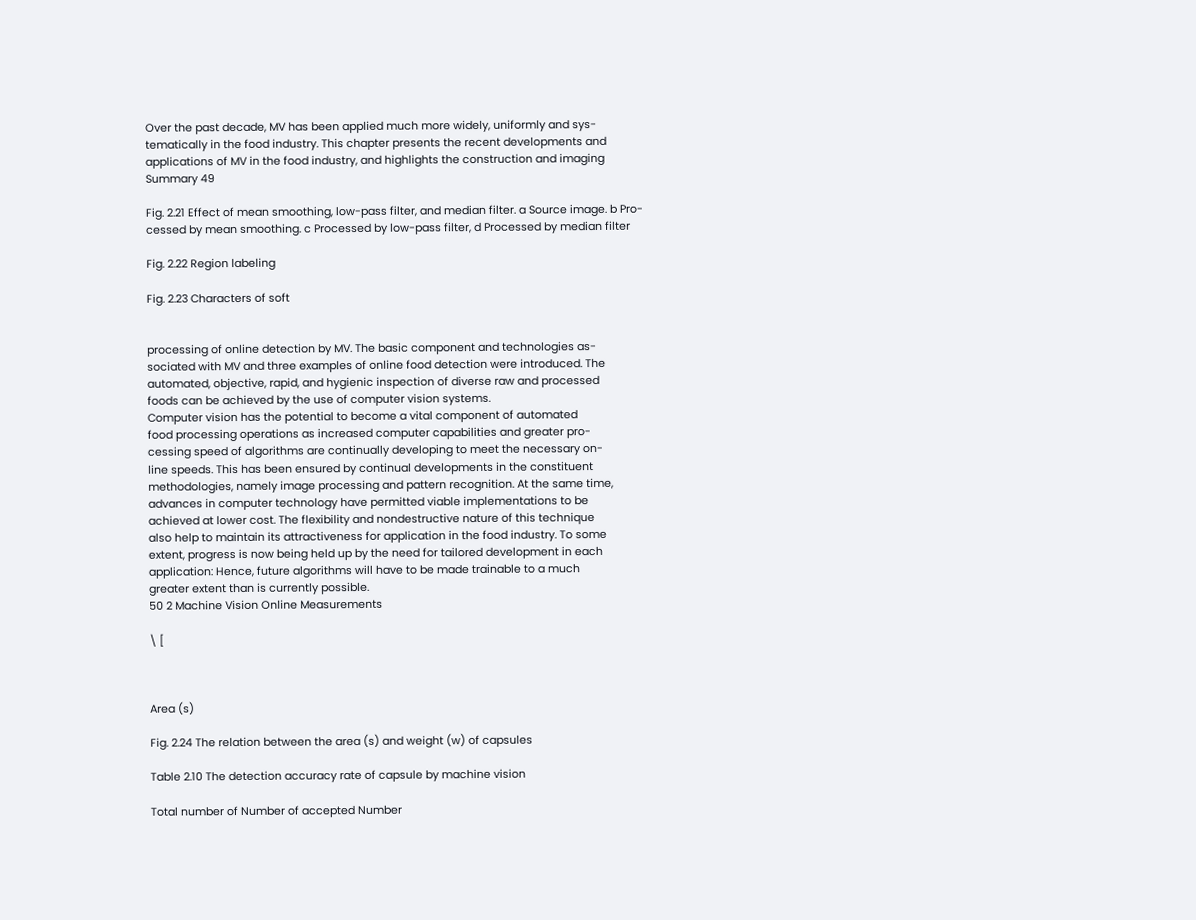Over the past decade, MV has been applied much more widely, uniformly and sys-
tematically in the food industry. This chapter presents the recent developments and
applications of MV in the food industry, and highlights the construction and imaging
Summary 49

Fig. 2.21 Effect of mean smoothing, low-pass filter, and median filter. a Source image. b Pro-
cessed by mean smoothing. c Processed by low-pass filter, d Processed by median filter

Fig. 2.22 Region labeling

Fig. 2.23 Characters of soft


processing of online detection by MV. The basic component and technologies as-
sociated with MV and three examples of online food detection were introduced. The
automated, objective, rapid, and hygienic inspection of diverse raw and processed
foods can be achieved by the use of computer vision systems.
Computer vision has the potential to become a vital component of automated
food processing operations as increased computer capabilities and greater pro-
cessing speed of algorithms are continually developing to meet the necessary on-
line speeds. This has been ensured by continual developments in the constituent
methodologies, namely image processing and pattern recognition. At the same time,
advances in computer technology have permitted viable implementations to be
achieved at lower cost. The flexibility and nondestructive nature of this technique
also help to maintain its attractiveness for application in the food industry. To some
extent, progress is now being held up by the need for tailored development in each
application: Hence, future algorithms will have to be made trainable to a much
greater extent than is currently possible.
50 2 Machine Vision Online Measurements

\ [



Area (s)

Fig. 2.24 The relation between the area (s) and weight (w) of capsules

Table 2.10 The detection accuracy rate of capsule by machine vision

Total number of Number of accepted Number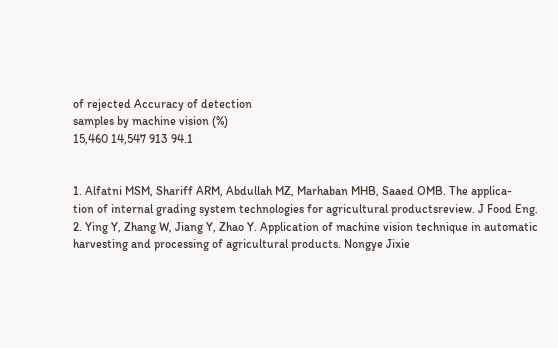of rejected Accuracy of detection
samples by machine vision (%)
15,460 14,547 913 94.1


1. Alfatni MSM, Shariff ARM, Abdullah MZ, Marhaban MHB, Saaed OMB. The applica-
tion of internal grading system technologies for agricultural productsreview. J Food Eng.
2. Ying Y, Zhang W, Jiang Y, Zhao Y. Application of machine vision technique in automatic
harvesting and processing of agricultural products. Nongye Jixie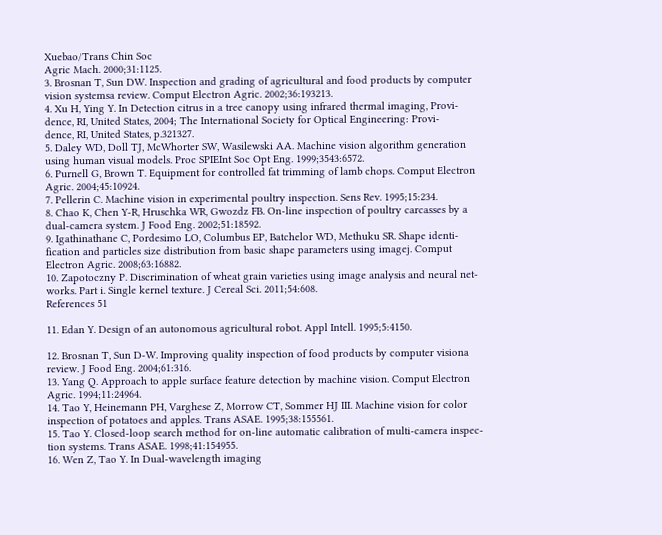Xuebao/Trans Chin Soc
Agric Mach. 2000;31:1125.
3. Brosnan T, Sun DW. Inspection and grading of agricultural and food products by computer
vision systemsa review. Comput Electron Agric. 2002;36:193213.
4. Xu H, Ying Y. In Detection citrus in a tree canopy using infrared thermal imaging, Provi-
dence, RI, United States, 2004; The International Society for Optical Engineering: Provi-
dence, RI, United States, p.321327.
5. Daley WD, Doll TJ, McWhorter SW, Wasilewski AA. Machine vision algorithm generation
using human visual models. Proc SPIEInt Soc Opt Eng. 1999;3543:6572.
6. Purnell G, Brown T. Equipment for controlled fat trimming of lamb chops. Comput Electron
Agric. 2004;45:10924.
7. Pellerin C. Machine vision in experimental poultry inspection. Sens Rev. 1995;15:234.
8. Chao K, Chen Y-R, Hruschka WR, Gwozdz FB. On-line inspection of poultry carcasses by a
dual-camera system. J Food Eng. 2002;51:18592.
9. Igathinathane C, Pordesimo LO, Columbus EP, Batchelor WD, Methuku SR. Shape identi-
fication and particles size distribution from basic shape parameters using imagej. Comput
Electron Agric. 2008;63:16882.
10. Zapotoczny P. Discrimination of wheat grain varieties using image analysis and neural net-
works. Part i. Single kernel texture. J Cereal Sci. 2011;54:608.
References 51

11. Edan Y. Design of an autonomous agricultural robot. Appl Intell. 1995;5:4150.

12. Brosnan T, Sun D-W. Improving quality inspection of food products by computer visiona
review. J Food Eng. 2004;61:316.
13. Yang Q. Approach to apple surface feature detection by machine vision. Comput Electron
Agric. 1994;11:24964.
14. Tao Y, Heinemann PH, Varghese Z, Morrow CT, Sommer HJ III. Machine vision for color
inspection of potatoes and apples. Trans ASAE. 1995;38:155561.
15. Tao Y. Closed-loop search method for on-line automatic calibration of multi-camera inspec-
tion systems. Trans ASAE. 1998;41:154955.
16. Wen Z, Tao Y. In Dual-wavelength imaging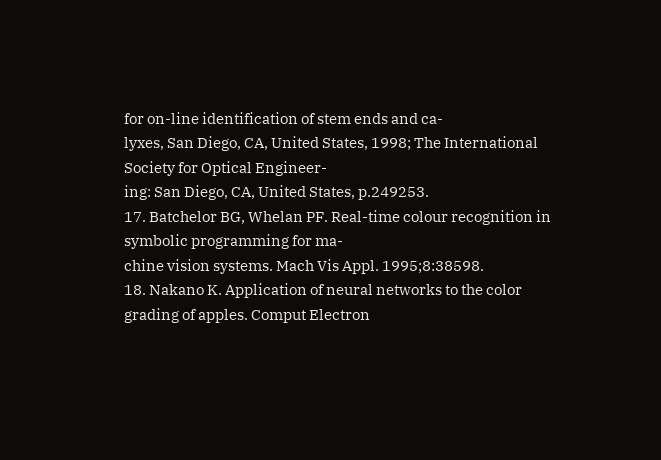for on-line identification of stem ends and ca-
lyxes, San Diego, CA, United States, 1998; The International Society for Optical Engineer-
ing: San Diego, CA, United States, p.249253.
17. Batchelor BG, Whelan PF. Real-time colour recognition in symbolic programming for ma-
chine vision systems. Mach Vis Appl. 1995;8:38598.
18. Nakano K. Application of neural networks to the color grading of apples. Comput Electron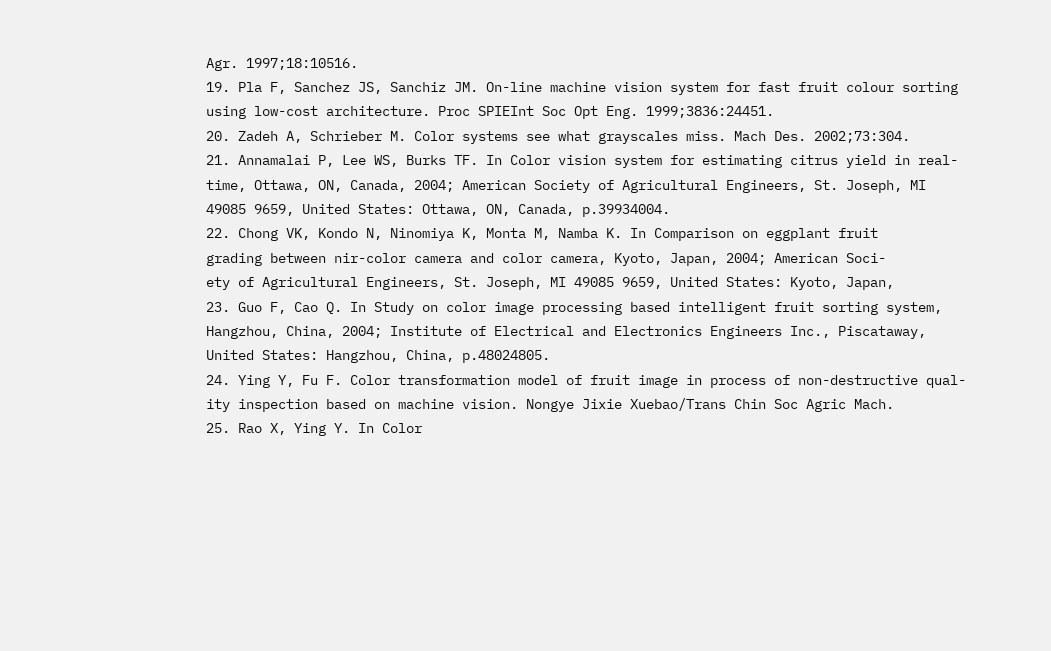Agr. 1997;18:10516.
19. Pla F, Sanchez JS, Sanchiz JM. On-line machine vision system for fast fruit colour sorting
using low-cost architecture. Proc SPIEInt Soc Opt Eng. 1999;3836:24451.
20. Zadeh A, Schrieber M. Color systems see what grayscales miss. Mach Des. 2002;73:304.
21. Annamalai P, Lee WS, Burks TF. In Color vision system for estimating citrus yield in real-
time, Ottawa, ON, Canada, 2004; American Society of Agricultural Engineers, St. Joseph, MI
49085 9659, United States: Ottawa, ON, Canada, p.39934004.
22. Chong VK, Kondo N, Ninomiya K, Monta M, Namba K. In Comparison on eggplant fruit
grading between nir-color camera and color camera, Kyoto, Japan, 2004; American Soci-
ety of Agricultural Engineers, St. Joseph, MI 49085 9659, United States: Kyoto, Japan,
23. Guo F, Cao Q. In Study on color image processing based intelligent fruit sorting system,
Hangzhou, China, 2004; Institute of Electrical and Electronics Engineers Inc., Piscataway,
United States: Hangzhou, China, p.48024805.
24. Ying Y, Fu F. Color transformation model of fruit image in process of non-destructive qual-
ity inspection based on machine vision. Nongye Jixie Xuebao/Trans Chin Soc Agric Mach.
25. Rao X, Ying Y. In Color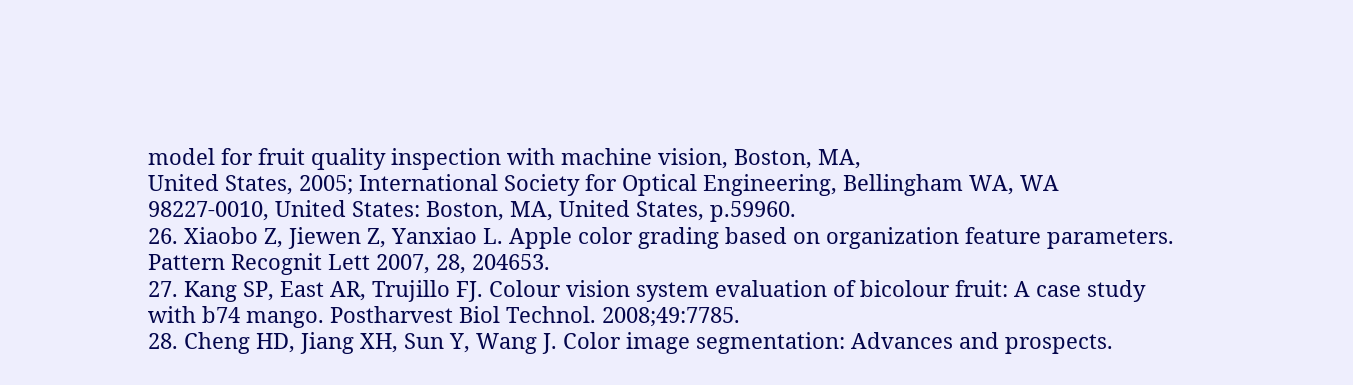model for fruit quality inspection with machine vision, Boston, MA,
United States, 2005; International Society for Optical Engineering, Bellingham WA, WA
98227-0010, United States: Boston, MA, United States, p.59960.
26. Xiaobo Z, Jiewen Z, Yanxiao L. Apple color grading based on organization feature parameters.
Pattern Recognit Lett 2007, 28, 204653.
27. Kang SP, East AR, Trujillo FJ. Colour vision system evaluation of bicolour fruit: A case study
with b74 mango. Postharvest Biol Technol. 2008;49:7785.
28. Cheng HD, Jiang XH, Sun Y, Wang J. Color image segmentation: Advances and prospects.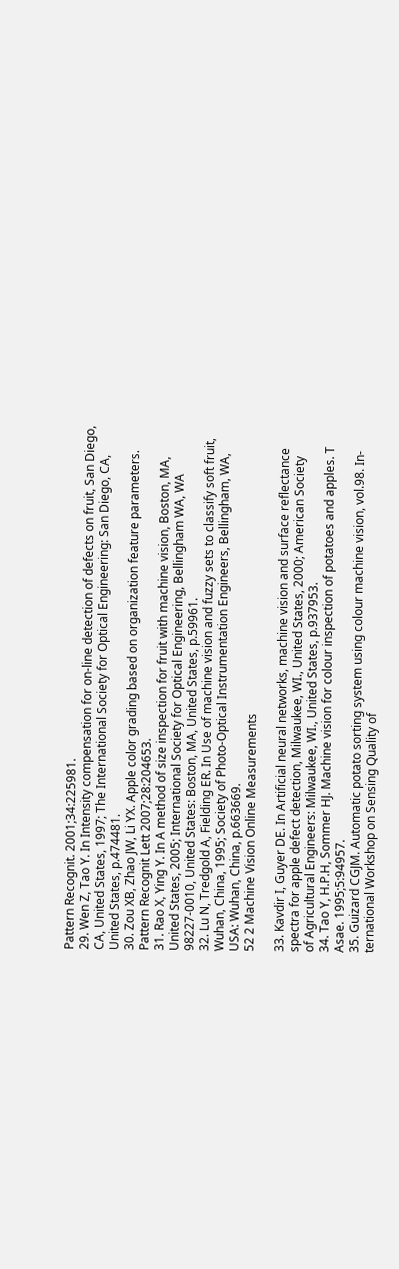Pattern Recognit. 2001;34:225981.
29. Wen Z, Tao Y. In Intensity compensation for on-line detection of defects on fruit, San Diego,
CA, United States, 1997; The International Society for Optical Engineering: San Diego, CA,
United States, p.474481.
30. Zou XB, Zhao JW, Li YX. Apple color grading based on organization feature parameters.
Pattern Recognit Lett 2007;28:204653.
31. Rao X, Ying Y. In A method of size inspection for fruit with machine vision, Boston, MA,
United States, 2005; International Society for Optical Engineering, Bellingham WA, WA
98227-0010, United States: Boston, MA, United States, p.59961.
32. Lu N, Tredgold A, Fielding ER. In Use of machine vision and fuzzy sets to classify soft fruit,
Wuhan, China, 1995; Society of Photo-Optical Instrumentation Engineers, Bellingham, WA,
USA: Wuhan, China, p.663669.
52 2 Machine Vision Online Measurements

33. Kavdir I, Guyer DE. In Artificial neural networks, machine vision and surface reflectance
spectra for apple defect detection, Milwaukee, WI., United States, 2000; American Society
of Agricultural Engineers: Milwaukee, WI., United States, p.937953.
34. Tao Y, H.P.H, Sommer HJ. Machine vision for colour inspection of potatoes and apples. T
Asae. 1995;5:94957.
35. Guizard CGJM. Automatic potato sorting system using colour machine vision, vol.98. In-
ternational Workshop on Sensing Quality of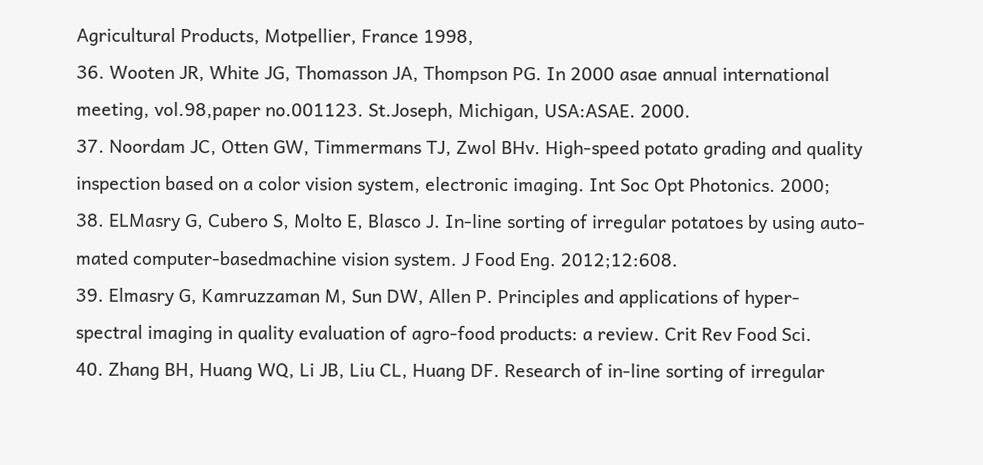Agricultural Products, Motpellier, France 1998,
36. Wooten JR, White JG, Thomasson JA, Thompson PG. In 2000 asae annual international
meeting, vol.98,paper no.001123. St.Joseph, Michigan, USA:ASAE. 2000.
37. Noordam JC, Otten GW, Timmermans TJ, Zwol BHv. High-speed potato grading and quality
inspection based on a color vision system, electronic imaging. Int Soc Opt Photonics. 2000;
38. ELMasry G, Cubero S, Molto E, Blasco J. In-line sorting of irregular potatoes by using auto-
mated computer-basedmachine vision system. J Food Eng. 2012;12:608.
39. Elmasry G, Kamruzzaman M, Sun DW, Allen P. Principles and applications of hyper-
spectral imaging in quality evaluation of agro-food products: a review. Crit Rev Food Sci.
40. Zhang BH, Huang WQ, Li JB, Liu CL, Huang DF. Research of in-line sorting of irregular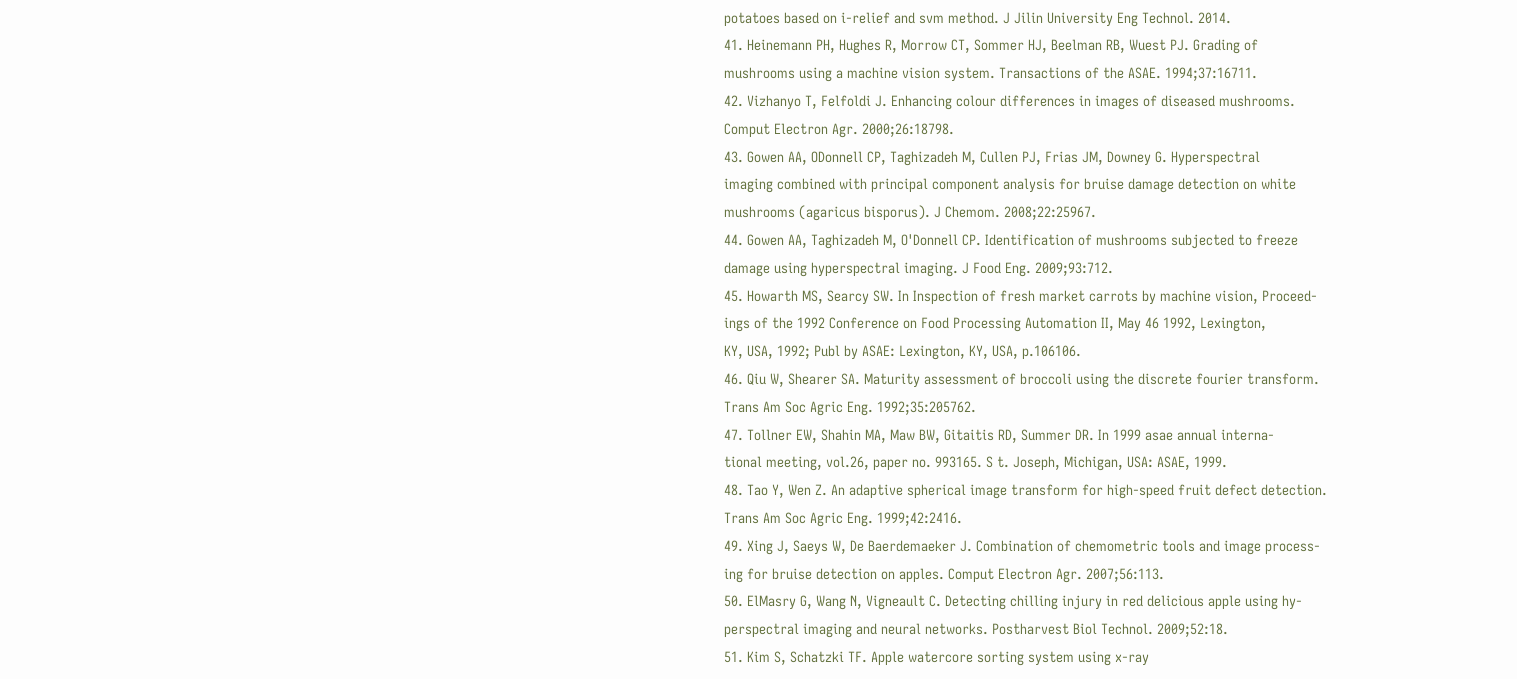potatoes based on i-relief and svm method. J Jilin University Eng Technol. 2014.
41. Heinemann PH, Hughes R, Morrow CT, Sommer HJ, Beelman RB, Wuest PJ. Grading of
mushrooms using a machine vision system. Transactions of the ASAE. 1994;37:16711.
42. Vizhanyo T, Felfoldi J. Enhancing colour differences in images of diseased mushrooms.
Comput Electron Agr. 2000;26:18798.
43. Gowen AA, ODonnell CP, Taghizadeh M, Cullen PJ, Frias JM, Downey G. Hyperspectral
imaging combined with principal component analysis for bruise damage detection on white
mushrooms (agaricus bisporus). J Chemom. 2008;22:25967.
44. Gowen AA, Taghizadeh M, O'Donnell CP. Identification of mushrooms subjected to freeze
damage using hyperspectral imaging. J Food Eng. 2009;93:712.
45. Howarth MS, Searcy SW. In Inspection of fresh market carrots by machine vision, Proceed-
ings of the 1992 Conference on Food Processing Automation II, May 46 1992, Lexington,
KY, USA, 1992; Publ by ASAE: Lexington, KY, USA, p.106106.
46. Qiu W, Shearer SA. Maturity assessment of broccoli using the discrete fourier transform.
Trans Am Soc Agric Eng. 1992;35:205762.
47. Tollner EW, Shahin MA, Maw BW, Gitaitis RD, Summer DR. In 1999 asae annual interna-
tional meeting, vol.26, paper no. 993165. S t. Joseph, Michigan, USA: ASAE, 1999.
48. Tao Y, Wen Z. An adaptive spherical image transform for high-speed fruit defect detection.
Trans Am Soc Agric Eng. 1999;42:2416.
49. Xing J, Saeys W, De Baerdemaeker J. Combination of chemometric tools and image process-
ing for bruise detection on apples. Comput Electron Agr. 2007;56:113.
50. ElMasry G, Wang N, Vigneault C. Detecting chilling injury in red delicious apple using hy-
perspectral imaging and neural networks. Postharvest Biol Technol. 2009;52:18.
51. Kim S, Schatzki TF. Apple watercore sorting system using x-ray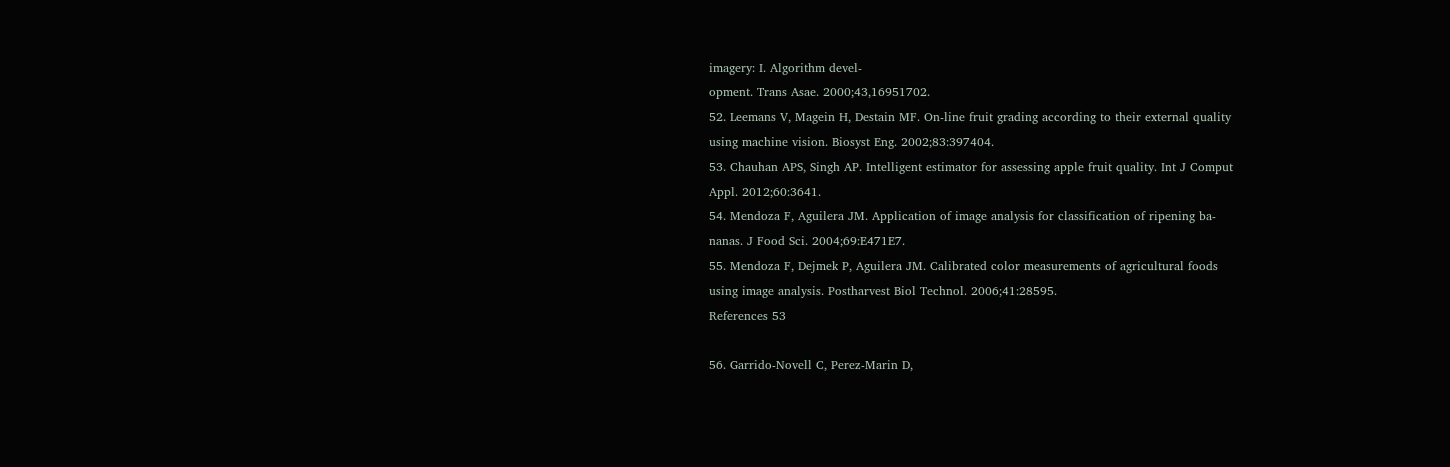imagery: I. Algorithm devel-
opment. Trans Asae. 2000;43,16951702.
52. Leemans V, Magein H, Destain MF. On-line fruit grading according to their external quality
using machine vision. Biosyst Eng. 2002;83:397404.
53. Chauhan APS, Singh AP. Intelligent estimator for assessing apple fruit quality. Int J Comput
Appl. 2012;60:3641.
54. Mendoza F, Aguilera JM. Application of image analysis for classification of ripening ba-
nanas. J Food Sci. 2004;69:E471E7.
55. Mendoza F, Dejmek P, Aguilera JM. Calibrated color measurements of agricultural foods
using image analysis. Postharvest Biol Technol. 2006;41:28595.
References 53

56. Garrido-Novell C, Perez-Marin D,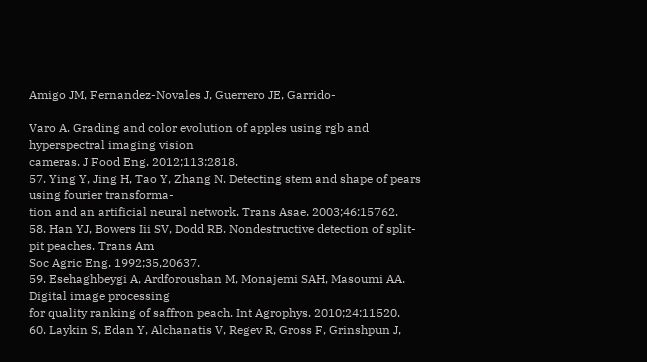Amigo JM, Fernandez-Novales J, Guerrero JE, Garrido-

Varo A. Grading and color evolution of apples using rgb and hyperspectral imaging vision
cameras. J Food Eng. 2012;113:2818.
57. Ying Y, Jing H, Tao Y, Zhang N. Detecting stem and shape of pears using fourier transforma-
tion and an artificial neural network. Trans Asae. 2003;46:15762.
58. Han YJ, Bowers Iii SV, Dodd RB. Nondestructive detection of split-pit peaches. Trans Am
Soc Agric Eng. 1992;35,20637.
59. Esehaghbeygi A, Ardforoushan M, Monajemi SAH, Masoumi AA. Digital image processing
for quality ranking of saffron peach. Int Agrophys. 2010;24:11520.
60. Laykin S, Edan Y, Alchanatis V, Regev R, Gross F, Grinshpun J,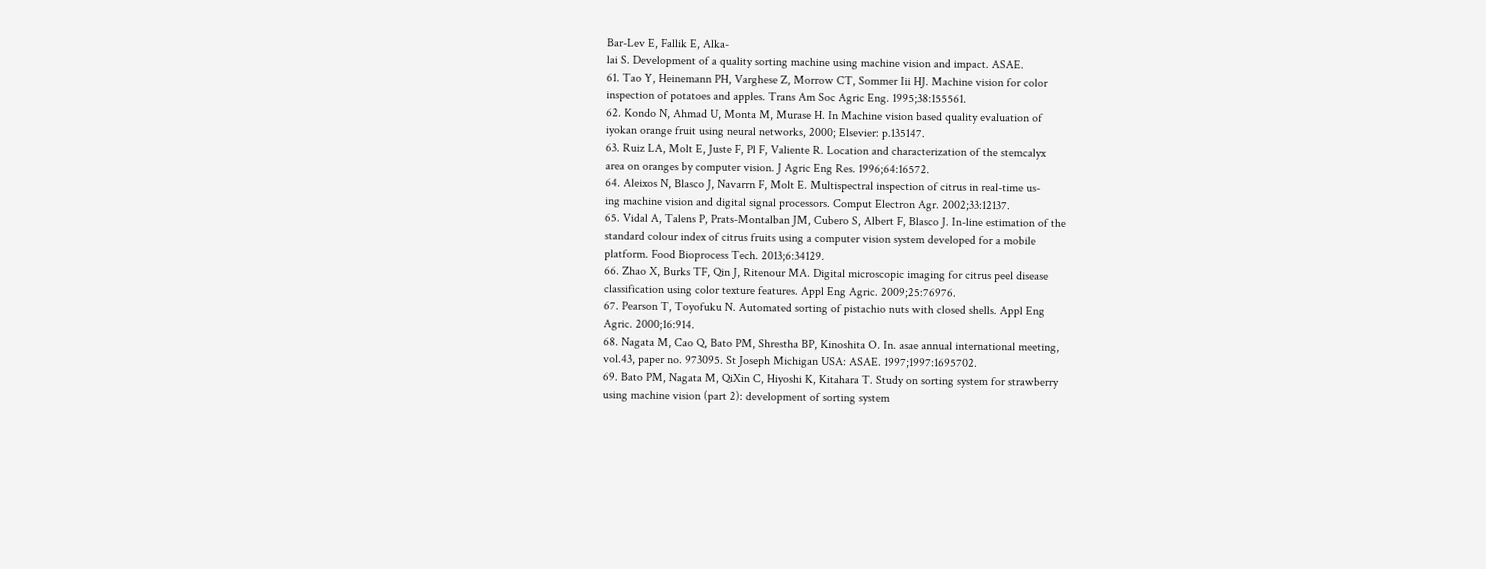Bar-Lev E, Fallik E, Alka-
lai S. Development of a quality sorting machine using machine vision and impact. ASAE.
61. Tao Y, Heinemann PH, Varghese Z, Morrow CT, Sommer Iii HJ. Machine vision for color
inspection of potatoes and apples. Trans Am Soc Agric Eng. 1995;38:155561.
62. Kondo N, Ahmad U, Monta M, Murase H. In Machine vision based quality evaluation of
iyokan orange fruit using neural networks, 2000; Elsevier: p.135147.
63. Ruiz LA, Molt E, Juste F, Pl F, Valiente R. Location and characterization of the stemcalyx
area on oranges by computer vision. J Agric Eng Res. 1996;64:16572.
64. Aleixos N, Blasco J, Navarrn F, Molt E. Multispectral inspection of citrus in real-time us-
ing machine vision and digital signal processors. Comput Electron Agr. 2002;33:12137.
65. Vidal A, Talens P, Prats-Montalban JM, Cubero S, Albert F, Blasco J. In-line estimation of the
standard colour index of citrus fruits using a computer vision system developed for a mobile
platform. Food Bioprocess Tech. 2013;6:34129.
66. Zhao X, Burks TF, Qin J, Ritenour MA. Digital microscopic imaging for citrus peel disease
classification using color texture features. Appl Eng Agric. 2009;25:76976.
67. Pearson T, Toyofuku N. Automated sorting of pistachio nuts with closed shells. Appl Eng
Agric. 2000;16:914.
68. Nagata M, Cao Q, Bato PM, Shrestha BP, Kinoshita O. In. asae annual international meeting,
vol.43, paper no. 973095. St Joseph Michigan USA: ASAE. 1997;1997:1695702.
69. Bato PM, Nagata M, QiXin C, Hiyoshi K, Kitahara T. Study on sorting system for strawberry
using machine vision (part 2): development of sorting system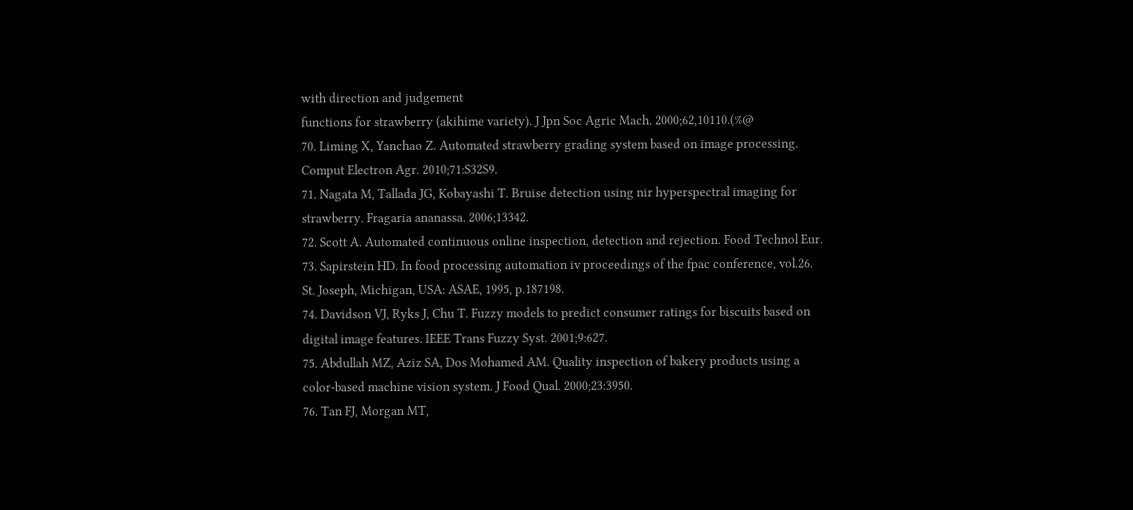with direction and judgement
functions for strawberry (akihime variety). J Jpn Soc Agric Mach. 2000;62,10110.(%@
70. Liming X, Yanchao Z. Automated strawberry grading system based on image processing.
Comput Electron Agr. 2010;71:S32S9.
71. Nagata M, Tallada JG, Kobayashi T. Bruise detection using nir hyperspectral imaging for
strawberry. Fragaria ananassa. 2006;13342.
72. Scott A. Automated continuous online inspection, detection and rejection. Food Technol Eur.
73. Sapirstein HD. In food processing automation iv proceedings of the fpac conference, vol.26.
St. Joseph, Michigan, USA: ASAE, 1995, p.187198.
74. Davidson VJ, Ryks J, Chu T. Fuzzy models to predict consumer ratings for biscuits based on
digital image features. IEEE Trans Fuzzy Syst. 2001;9:627.
75. Abdullah MZ, Aziz SA, Dos Mohamed AM. Quality inspection of bakery products using a
color-based machine vision system. J Food Qual. 2000;23:3950.
76. Tan FJ, Morgan MT,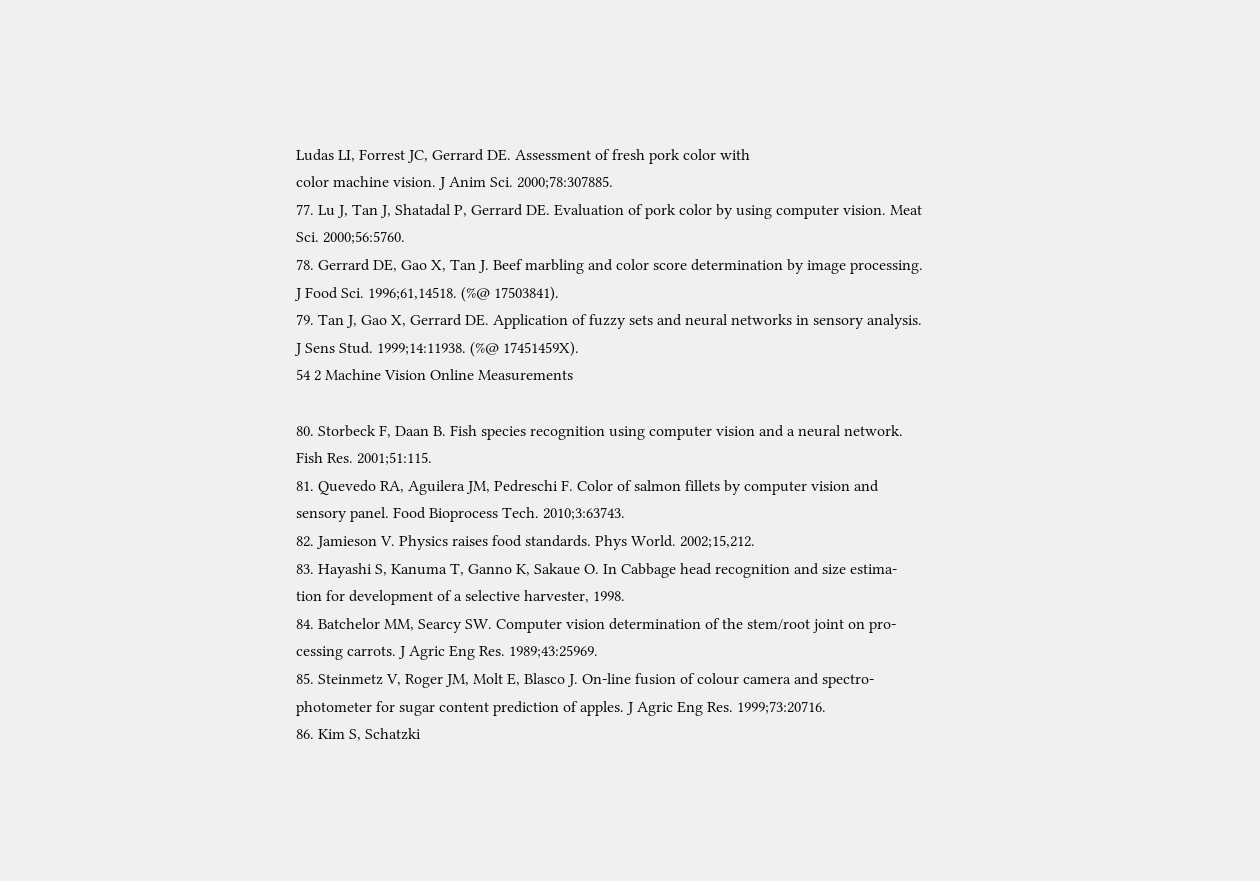Ludas LI, Forrest JC, Gerrard DE. Assessment of fresh pork color with
color machine vision. J Anim Sci. 2000;78:307885.
77. Lu J, Tan J, Shatadal P, Gerrard DE. Evaluation of pork color by using computer vision. Meat
Sci. 2000;56:5760.
78. Gerrard DE, Gao X, Tan J. Beef marbling and color score determination by image processing.
J Food Sci. 1996;61,14518. (%@ 17503841).
79. Tan J, Gao X, Gerrard DE. Application of fuzzy sets and neural networks in sensory analysis.
J Sens Stud. 1999;14:11938. (%@ 17451459X).
54 2 Machine Vision Online Measurements

80. Storbeck F, Daan B. Fish species recognition using computer vision and a neural network.
Fish Res. 2001;51:115.
81. Quevedo RA, Aguilera JM, Pedreschi F. Color of salmon fillets by computer vision and
sensory panel. Food Bioprocess Tech. 2010;3:63743.
82. Jamieson V. Physics raises food standards. Phys World. 2002;15,212.
83. Hayashi S, Kanuma T, Ganno K, Sakaue O. In Cabbage head recognition and size estima-
tion for development of a selective harvester, 1998.
84. Batchelor MM, Searcy SW. Computer vision determination of the stem/root joint on pro-
cessing carrots. J Agric Eng Res. 1989;43:25969.
85. Steinmetz V, Roger JM, Molt E, Blasco J. On-line fusion of colour camera and spectro-
photometer for sugar content prediction of apples. J Agric Eng Res. 1999;73:20716.
86. Kim S, Schatzki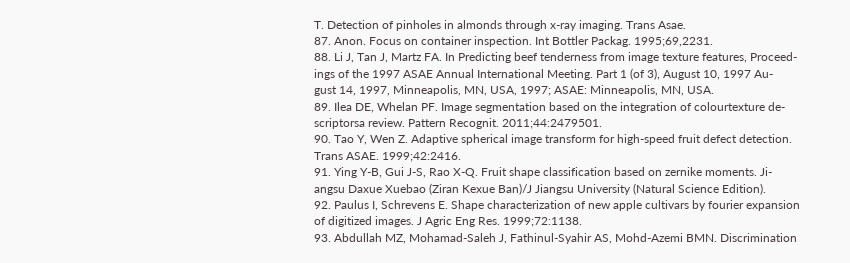T. Detection of pinholes in almonds through x-ray imaging. Trans Asae.
87. Anon. Focus on container inspection. Int Bottler Packag. 1995;69,2231.
88. Li J, Tan J, Martz FA. In Predicting beef tenderness from image texture features, Proceed-
ings of the 1997 ASAE Annual International Meeting. Part 1 (of 3), August 10, 1997 Au-
gust 14, 1997, Minneapolis, MN, USA, 1997; ASAE: Minneapolis, MN, USA.
89. Ilea DE, Whelan PF. Image segmentation based on the integration of colourtexture de-
scriptorsa review. Pattern Recognit. 2011;44:2479501.
90. Tao Y, Wen Z. Adaptive spherical image transform for high-speed fruit defect detection.
Trans ASAE. 1999;42:2416.
91. Ying Y-B, Gui J-S, Rao X-Q. Fruit shape classification based on zernike moments. Ji-
angsu Daxue Xuebao (Ziran Kexue Ban)/J Jiangsu University (Natural Science Edition).
92. Paulus I, Schrevens E. Shape characterization of new apple cultivars by fourier expansion
of digitized images. J Agric Eng Res. 1999;72:1138.
93. Abdullah MZ, Mohamad-Saleh J, Fathinul-Syahir AS, Mohd-Azemi BMN. Discrimination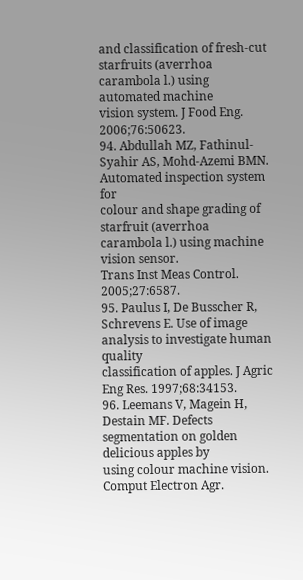and classification of fresh-cut starfruits (averrhoa carambola l.) using automated machine
vision system. J Food Eng. 2006;76:50623.
94. Abdullah MZ, Fathinul-Syahir AS, Mohd-Azemi BMN. Automated inspection system for
colour and shape grading of starfruit (averrhoa carambola l.) using machine vision sensor.
Trans Inst Meas Control. 2005;27:6587.
95. Paulus I, De Busscher R, Schrevens E. Use of image analysis to investigate human quality
classification of apples. J Agric Eng Res. 1997;68:34153.
96. Leemans V, Magein H, Destain MF. Defects segmentation on golden delicious apples by
using colour machine vision. Comput Electron Agr.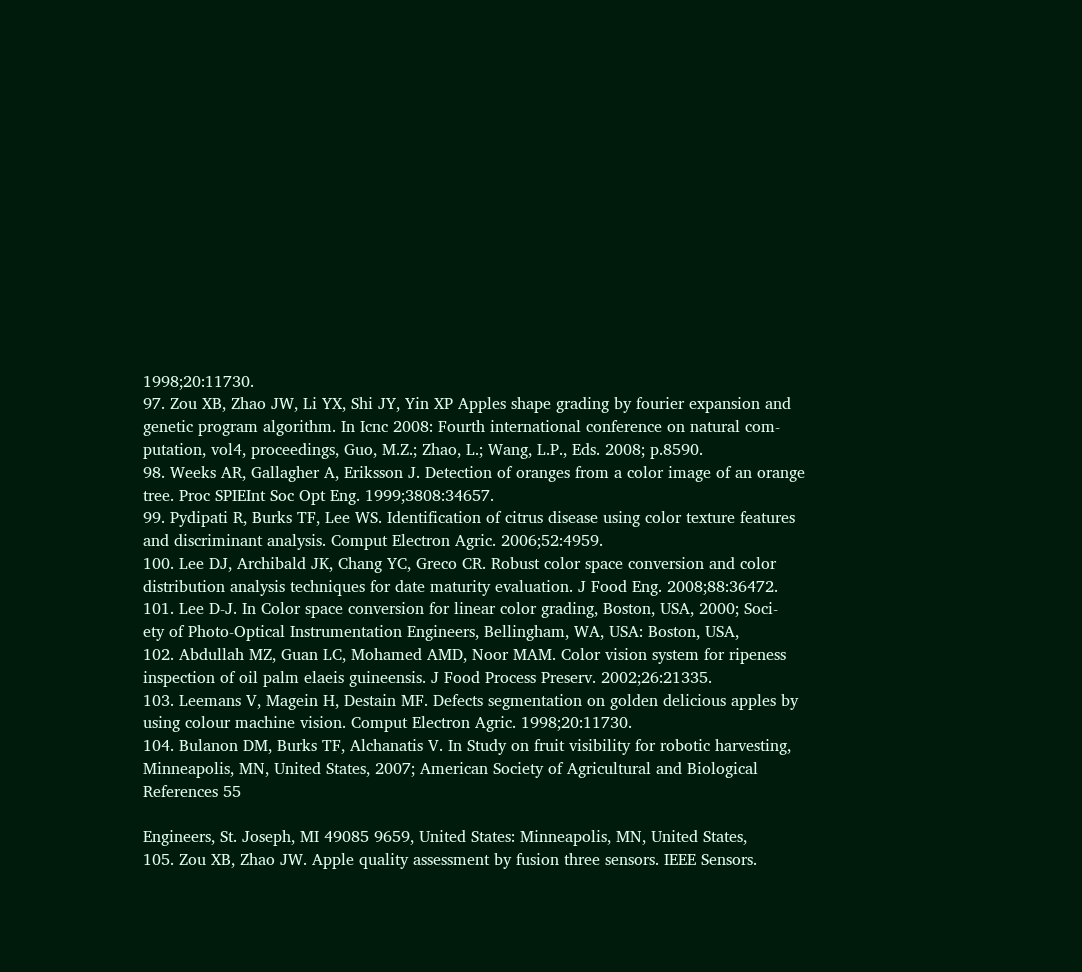1998;20:11730.
97. Zou XB, Zhao JW, Li YX, Shi JY, Yin XP Apples shape grading by fourier expansion and
genetic program algorithm. In Icnc 2008: Fourth international conference on natural com-
putation, vol4, proceedings, Guo, M.Z.; Zhao, L.; Wang, L.P., Eds. 2008; p.8590.
98. Weeks AR, Gallagher A, Eriksson J. Detection of oranges from a color image of an orange
tree. Proc SPIEInt Soc Opt Eng. 1999;3808:34657.
99. Pydipati R, Burks TF, Lee WS. Identification of citrus disease using color texture features
and discriminant analysis. Comput Electron Agric. 2006;52:4959.
100. Lee DJ, Archibald JK, Chang YC, Greco CR. Robust color space conversion and color
distribution analysis techniques for date maturity evaluation. J Food Eng. 2008;88:36472.
101. Lee D-J. In Color space conversion for linear color grading, Boston, USA, 2000; Soci-
ety of Photo-Optical Instrumentation Engineers, Bellingham, WA, USA: Boston, USA,
102. Abdullah MZ, Guan LC, Mohamed AMD, Noor MAM. Color vision system for ripeness
inspection of oil palm elaeis guineensis. J Food Process Preserv. 2002;26:21335.
103. Leemans V, Magein H, Destain MF. Defects segmentation on golden delicious apples by
using colour machine vision. Comput Electron Agric. 1998;20:11730.
104. Bulanon DM, Burks TF, Alchanatis V. In Study on fruit visibility for robotic harvesting,
Minneapolis, MN, United States, 2007; American Society of Agricultural and Biological
References 55

Engineers, St. Joseph, MI 49085 9659, United States: Minneapolis, MN, United States,
105. Zou XB, Zhao JW. Apple quality assessment by fusion three sensors. IEEE Sensors.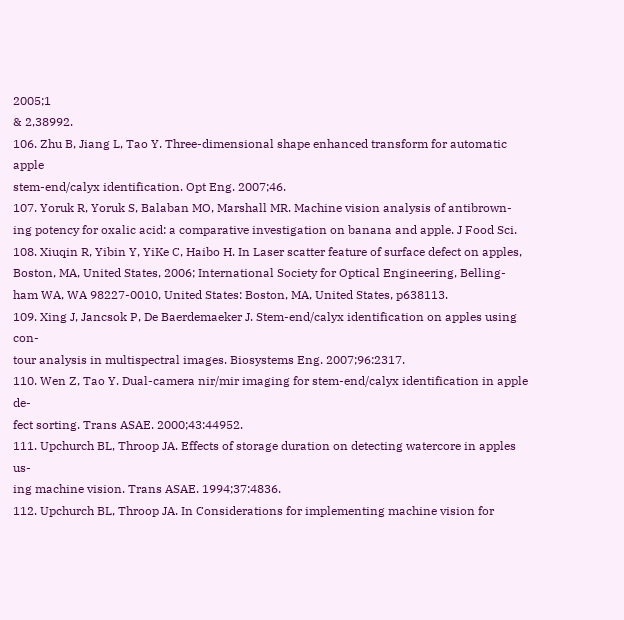2005;1
& 2,38992.
106. Zhu B, Jiang L, Tao Y. Three-dimensional shape enhanced transform for automatic apple
stem-end/calyx identification. Opt Eng. 2007;46.
107. Yoruk R, Yoruk S, Balaban MO, Marshall MR. Machine vision analysis of antibrown-
ing potency for oxalic acid: a comparative investigation on banana and apple. J Food Sci.
108. Xiuqin R, Yibin Y, YiKe C, Haibo H. In Laser scatter feature of surface defect on apples,
Boston, MA, United States, 2006; International Society for Optical Engineering, Belling-
ham WA, WA 98227-0010, United States: Boston, MA, United States, p638113.
109. Xing J, Jancsok P, De Baerdemaeker J. Stem-end/calyx identification on apples using con-
tour analysis in multispectral images. Biosystems Eng. 2007;96:2317.
110. Wen Z, Tao Y. Dual-camera nir/mir imaging for stem-end/calyx identification in apple de-
fect sorting. Trans ASAE. 2000;43:44952.
111. Upchurch BL, Throop JA. Effects of storage duration on detecting watercore in apples us-
ing machine vision. Trans ASAE. 1994;37:4836.
112. Upchurch BL, Throop JA. In Considerations for implementing machine vision for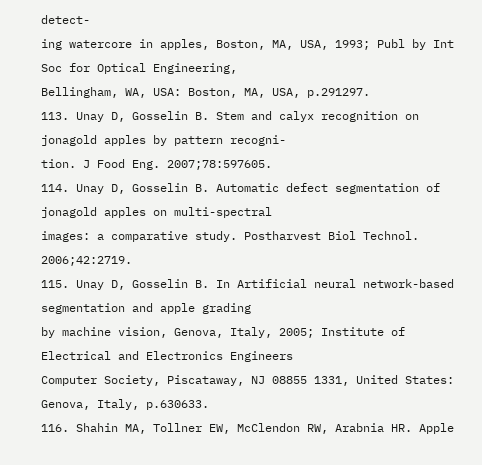detect-
ing watercore in apples, Boston, MA, USA, 1993; Publ by Int Soc for Optical Engineering,
Bellingham, WA, USA: Boston, MA, USA, p.291297.
113. Unay D, Gosselin B. Stem and calyx recognition on jonagold apples by pattern recogni-
tion. J Food Eng. 2007;78:597605.
114. Unay D, Gosselin B. Automatic defect segmentation of jonagold apples on multi-spectral
images: a comparative study. Postharvest Biol Technol. 2006;42:2719.
115. Unay D, Gosselin B. In Artificial neural network-based segmentation and apple grading
by machine vision, Genova, Italy, 2005; Institute of Electrical and Electronics Engineers
Computer Society, Piscataway, NJ 08855 1331, United States: Genova, Italy, p.630633.
116. Shahin MA, Tollner EW, McClendon RW, Arabnia HR. Apple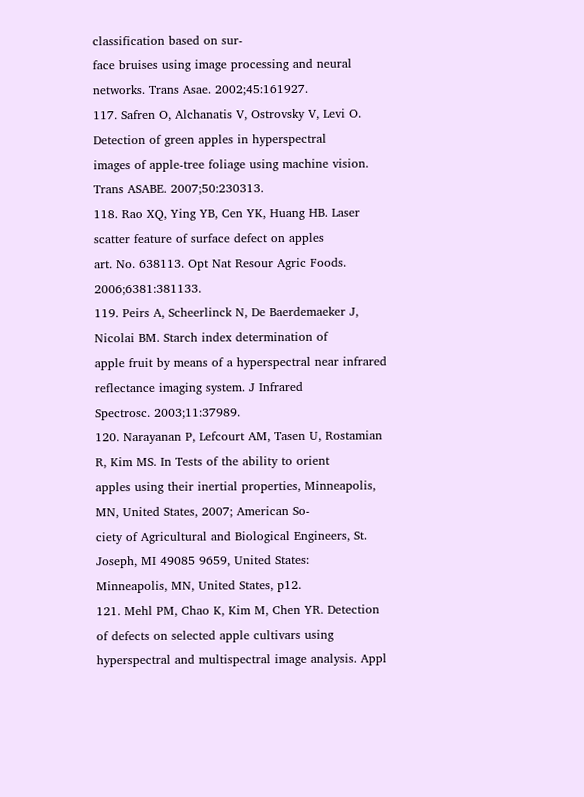classification based on sur-
face bruises using image processing and neural networks. Trans Asae. 2002;45:161927.
117. Safren O, Alchanatis V, Ostrovsky V, Levi O. Detection of green apples in hyperspectral
images of apple-tree foliage using machine vision. Trans ASABE. 2007;50:230313.
118. Rao XQ, Ying YB, Cen YK, Huang HB. Laser scatter feature of surface defect on apples
art. No. 638113. Opt Nat Resour Agric Foods. 2006;6381:381133.
119. Peirs A, Scheerlinck N, De Baerdemaeker J, Nicolai BM. Starch index determination of
apple fruit by means of a hyperspectral near infrared reflectance imaging system. J Infrared
Spectrosc. 2003;11:37989.
120. Narayanan P, Lefcourt AM, Tasen U, Rostamian R, Kim MS. In Tests of the ability to orient
apples using their inertial properties, Minneapolis, MN, United States, 2007; American So-
ciety of Agricultural and Biological Engineers, St. Joseph, MI 49085 9659, United States:
Minneapolis, MN, United States, p12.
121. Mehl PM, Chao K, Kim M, Chen YR. Detection of defects on selected apple cultivars using
hyperspectral and multispectral image analysis. Appl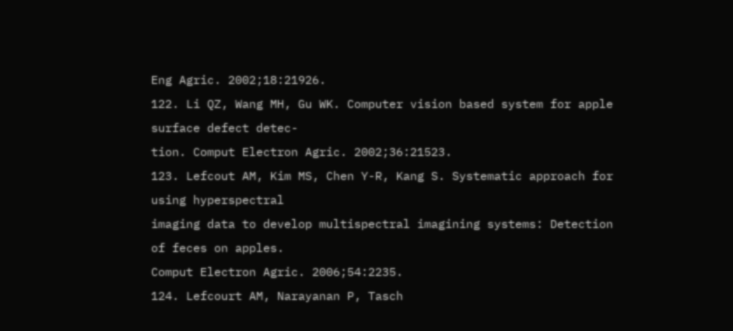Eng Agric. 2002;18:21926.
122. Li QZ, Wang MH, Gu WK. Computer vision based system for apple surface defect detec-
tion. Comput Electron Agric. 2002;36:21523.
123. Lefcout AM, Kim MS, Chen Y-R, Kang S. Systematic approach for using hyperspectral
imaging data to develop multispectral imagining systems: Detection of feces on apples.
Comput Electron Agric. 2006;54:2235.
124. Lefcourt AM, Narayanan P, Tasch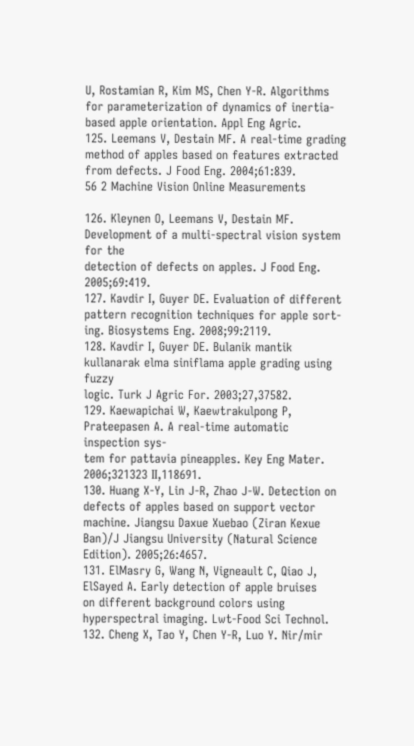U, Rostamian R, Kim MS, Chen Y-R. Algorithms
for parameterization of dynamics of inertia-based apple orientation. Appl Eng Agric.
125. Leemans V, Destain MF. A real-time grading method of apples based on features extracted
from defects. J Food Eng. 2004;61:839.
56 2 Machine Vision Online Measurements

126. Kleynen O, Leemans V, Destain MF. Development of a multi-spectral vision system for the
detection of defects on apples. J Food Eng. 2005;69:419.
127. Kavdir I, Guyer DE. Evaluation of different pattern recognition techniques for apple sort-
ing. Biosystems Eng. 2008;99:2119.
128. Kavdir I, Guyer DE. Bulanik mantik kullanarak elma siniflama apple grading using fuzzy
logic. Turk J Agric For. 2003;27,37582.
129. Kaewapichai W, Kaewtrakulpong P, Prateepasen A. A real-time automatic inspection sys-
tem for pattavia pineapples. Key Eng Mater. 2006;321323 II,118691.
130. Huang X-Y, Lin J-R, Zhao J-W. Detection on defects of apples based on support vector
machine. Jiangsu Daxue Xuebao (Ziran Kexue Ban)/J Jiangsu University (Natural Science
Edition). 2005;26:4657.
131. ElMasry G, Wang N, Vigneault C, Qiao J, ElSayed A. Early detection of apple bruises
on different background colors using hyperspectral imaging. Lwt-Food Sci Technol.
132. Cheng X, Tao Y, Chen Y-R, Luo Y. Nir/mir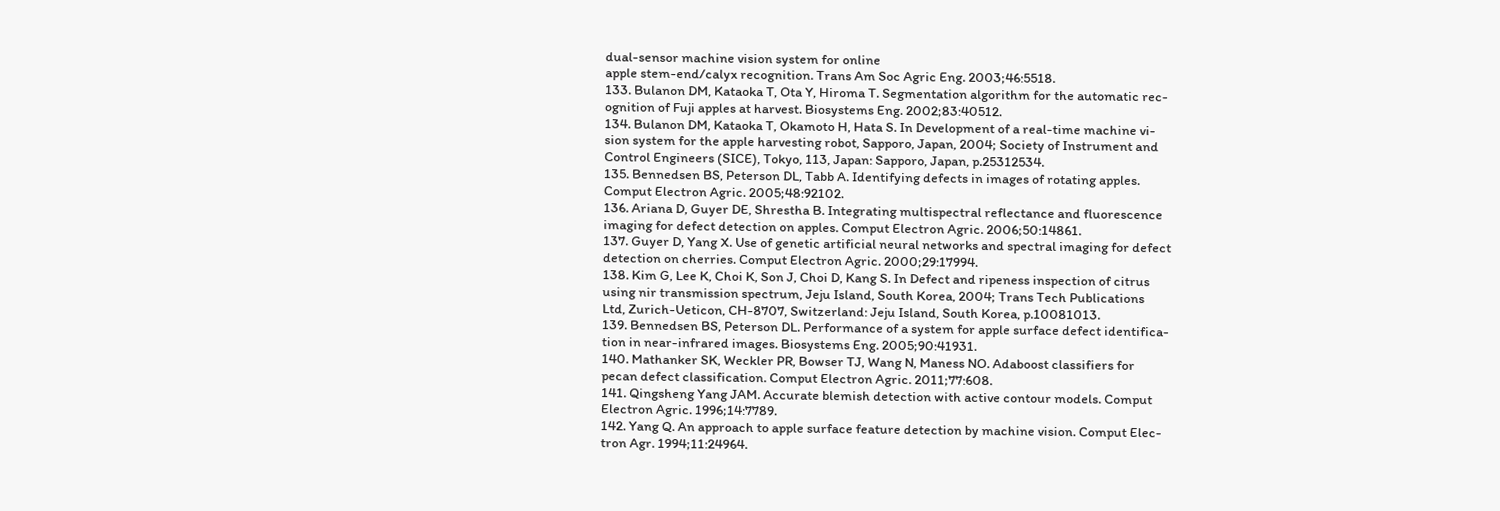dual-sensor machine vision system for online
apple stem-end/calyx recognition. Trans Am Soc Agric Eng. 2003;46:5518.
133. Bulanon DM, Kataoka T, Ota Y, Hiroma T. Segmentation algorithm for the automatic rec-
ognition of Fuji apples at harvest. Biosystems Eng. 2002;83:40512.
134. Bulanon DM, Kataoka T, Okamoto H, Hata S. In Development of a real-time machine vi-
sion system for the apple harvesting robot, Sapporo, Japan, 2004; Society of Instrument and
Control Engineers (SICE), Tokyo, 113, Japan: Sapporo, Japan, p.25312534.
135. Bennedsen BS, Peterson DL, Tabb A. Identifying defects in images of rotating apples.
Comput Electron Agric. 2005;48:92102.
136. Ariana D, Guyer DE, Shrestha B. Integrating multispectral reflectance and fluorescence
imaging for defect detection on apples. Comput Electron Agric. 2006;50:14861.
137. Guyer D, Yang X. Use of genetic artificial neural networks and spectral imaging for defect
detection on cherries. Comput Electron Agric. 2000;29:17994.
138. Kim G, Lee K, Choi K, Son J, Choi D, Kang S. In Defect and ripeness inspection of citrus
using nir transmission spectrum, Jeju Island, South Korea, 2004; Trans Tech Publications
Ltd, Zurich-Ueticon, CH-8707, Switzerland: Jeju Island, South Korea, p.10081013.
139. Bennedsen BS, Peterson DL. Performance of a system for apple surface defect identifica-
tion in near-infrared images. Biosystems Eng. 2005;90:41931.
140. Mathanker SK, Weckler PR, Bowser TJ, Wang N, Maness NO. Adaboost classifiers for
pecan defect classification. Comput Electron Agric. 2011;77:608.
141. Qingsheng Yang JAM. Accurate blemish detection with active contour models. Comput
Electron Agric. 1996;14:7789.
142. Yang Q. An approach to apple surface feature detection by machine vision. Comput Elec-
tron Agr. 1994;11:24964.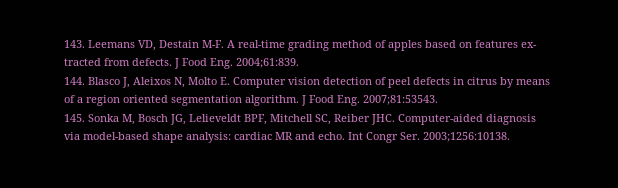143. Leemans VD, Destain M-F. A real-time grading method of apples based on features ex-
tracted from defects. J Food Eng. 2004;61:839.
144. Blasco J, Aleixos N, Molto E. Computer vision detection of peel defects in citrus by means
of a region oriented segmentation algorithm. J Food Eng. 2007;81:53543.
145. Sonka M, Bosch JG, Lelieveldt BPF, Mitchell SC, Reiber JHC. Computer-aided diagnosis
via model-based shape analysis: cardiac MR and echo. Int Congr Ser. 2003;1256:10138.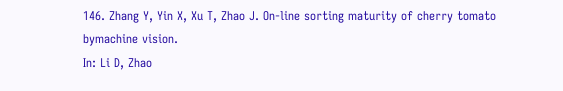146. Zhang Y, Yin X, Xu T, Zhao J. On-line sorting maturity of cherry tomato bymachine vision.
In: Li D, Zhao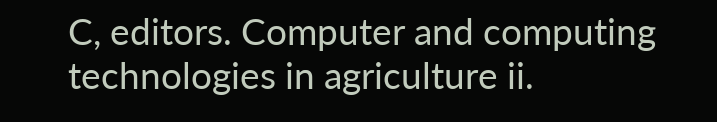C, editors. Computer and computing technologies in agriculture ii.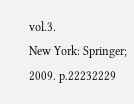vol.3.
New York: Springer; 2009. p.22232229